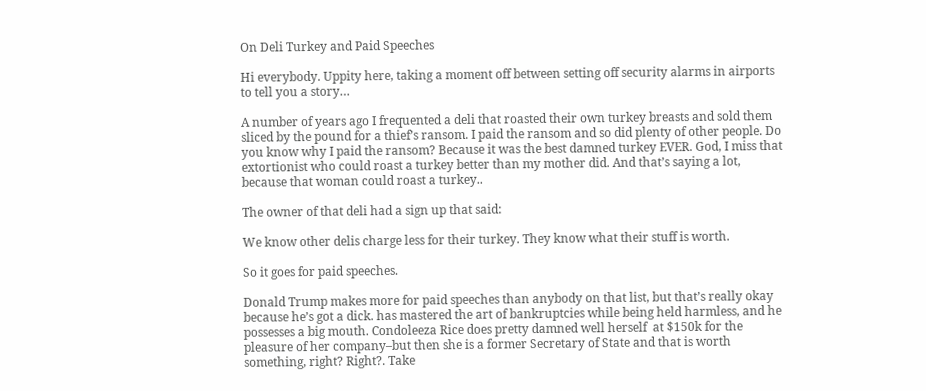On Deli Turkey and Paid Speeches

Hi everybody. Uppity here, taking a moment off between setting off security alarms in airports to tell you a story…

A number of years ago I frequented a deli that roasted their own turkey breasts and sold them sliced by the pound for a thief’s ransom. I paid the ransom and so did plenty of other people. Do you know why I paid the ransom? Because it was the best damned turkey EVER. God, I miss that extortionist who could roast a turkey better than my mother did. And that’s saying a lot, because that woman could roast a turkey..

The owner of that deli had a sign up that said:

We know other delis charge less for their turkey. They know what their stuff is worth.

So it goes for paid speeches.

Donald Trump makes more for paid speeches than anybody on that list, but that’s really okay because he’s got a dick. has mastered the art of bankruptcies while being held harmless, and he possesses a big mouth. Condoleeza Rice does pretty damned well herself  at $150k for the pleasure of her company–but then she is a former Secretary of State and that is worth something, right? Right?. Take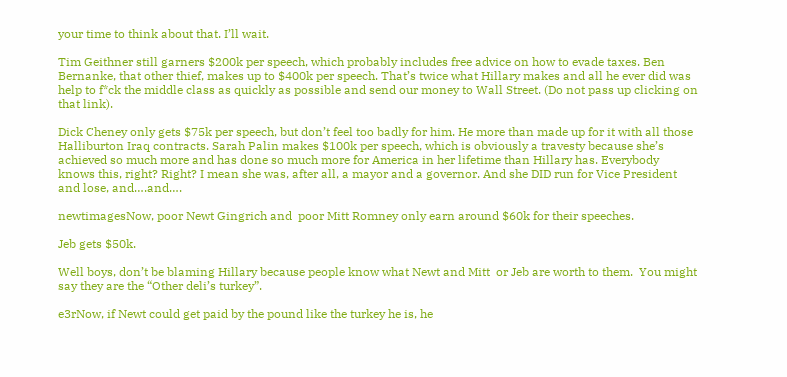your time to think about that. I’ll wait.

Tim Geithner still garners $200k per speech, which probably includes free advice on how to evade taxes. Ben Bernanke, that other thief, makes up to $400k per speech. That’s twice what Hillary makes and all he ever did was help to f*ck the middle class as quickly as possible and send our money to Wall Street. (Do not pass up clicking on that link).

Dick Cheney only gets $75k per speech, but don’t feel too badly for him. He more than made up for it with all those Halliburton Iraq contracts. Sarah Palin makes $100k per speech, which is obviously a travesty because she’s achieved so much more and has done so much more for America in her lifetime than Hillary has. Everybody knows this, right? Right? I mean she was, after all, a mayor and a governor. And she DID run for Vice President and lose, and….and….

newtimagesNow, poor Newt Gingrich and  poor Mitt Romney only earn around $60k for their speeches.

Jeb gets $50k.

Well boys, don’t be blaming Hillary because people know what Newt and Mitt  or Jeb are worth to them.  You might say they are the “Other deli’s turkey”.

e3rNow, if Newt could get paid by the pound like the turkey he is, he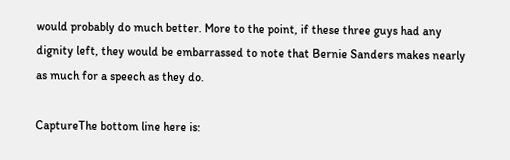would probably do much better. More to the point, if these three guys had any dignity left, they would be embarrassed to note that Bernie Sanders makes nearly as much for a speech as they do.

CaptureThe bottom line here is: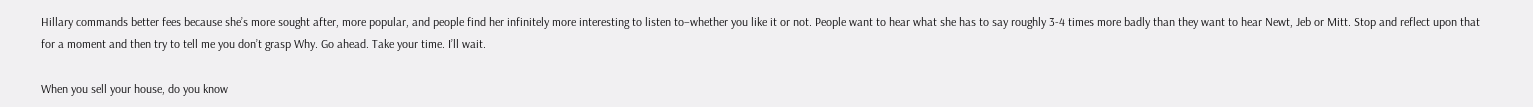Hillary commands better fees because she’s more sought after, more popular, and people find her infinitely more interesting to listen to–whether you like it or not. People want to hear what she has to say roughly 3-4 times more badly than they want to hear Newt, Jeb or Mitt. Stop and reflect upon that for a moment and then try to tell me you don’t grasp Why. Go ahead. Take your time. I’ll wait.

When you sell your house, do you know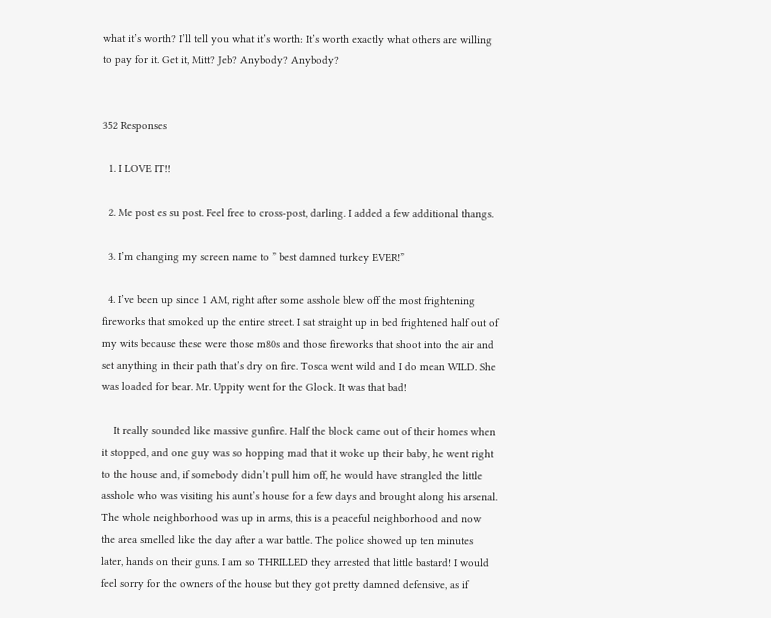what it’s worth? I’ll tell you what it’s worth: It’s worth exactly what others are willing to pay for it. Get it, Mitt? Jeb? Anybody? Anybody?


352 Responses

  1. I LOVE IT!!

  2. Me post es su post. Feel free to cross-post, darling. I added a few additional thangs.

  3. I’m changing my screen name to ” best damned turkey EVER!”

  4. I’ve been up since 1 AM, right after some asshole blew off the most frightening fireworks that smoked up the entire street. I sat straight up in bed frightened half out of my wits because these were those m80s and those fireworks that shoot into the air and set anything in their path that’s dry on fire. Tosca went wild and I do mean WILD. She was loaded for bear. Mr. Uppity went for the Glock. It was that bad!

    It really sounded like massive gunfire. Half the block came out of their homes when it stopped, and one guy was so hopping mad that it woke up their baby, he went right to the house and, if somebody didn’t pull him off, he would have strangled the little asshole who was visiting his aunt’s house for a few days and brought along his arsenal. The whole neighborhood was up in arms, this is a peaceful neighborhood and now the area smelled like the day after a war battle. The police showed up ten minutes later, hands on their guns. I am so THRILLED they arrested that little bastard! I would feel sorry for the owners of the house but they got pretty damned defensive, as if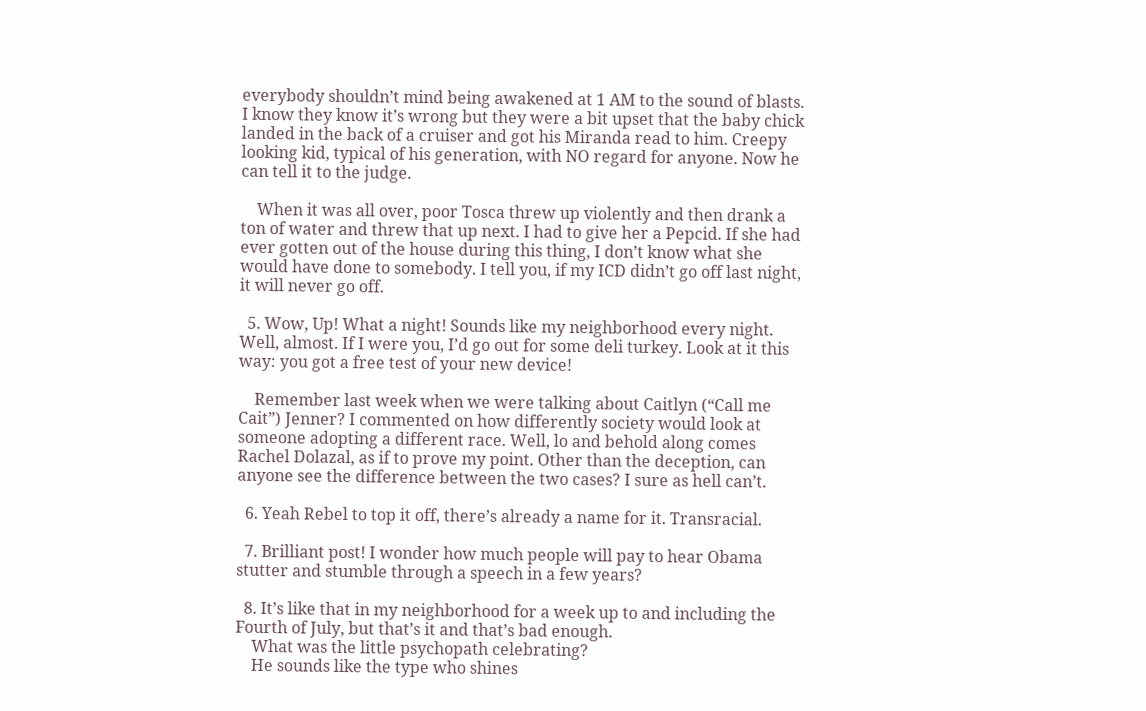everybody shouldn’t mind being awakened at 1 AM to the sound of blasts. I know they know it’s wrong but they were a bit upset that the baby chick landed in the back of a cruiser and got his Miranda read to him. Creepy looking kid, typical of his generation, with NO regard for anyone. Now he can tell it to the judge.

    When it was all over, poor Tosca threw up violently and then drank a ton of water and threw that up next. I had to give her a Pepcid. If she had ever gotten out of the house during this thing, I don’t know what she would have done to somebody. I tell you, if my ICD didn’t go off last night, it will never go off.

  5. Wow, Up! What a night! Sounds like my neighborhood every night. Well, almost. If I were you, I’d go out for some deli turkey. Look at it this way: you got a free test of your new device!

    Remember last week when we were talking about Caitlyn (“Call me Cait”) Jenner? I commented on how differently society would look at someone adopting a different race. Well, lo and behold along comes Rachel Dolazal, as if to prove my point. Other than the deception, can anyone see the difference between the two cases? I sure as hell can’t.

  6. Yeah Rebel to top it off, there’s already a name for it. Transracial.

  7. Brilliant post! I wonder how much people will pay to hear Obama stutter and stumble through a speech in a few years?

  8. It’s like that in my neighborhood for a week up to and including the Fourth of July, but that’s it and that’s bad enough.
    What was the little psychopath celebrating?
    He sounds like the type who shines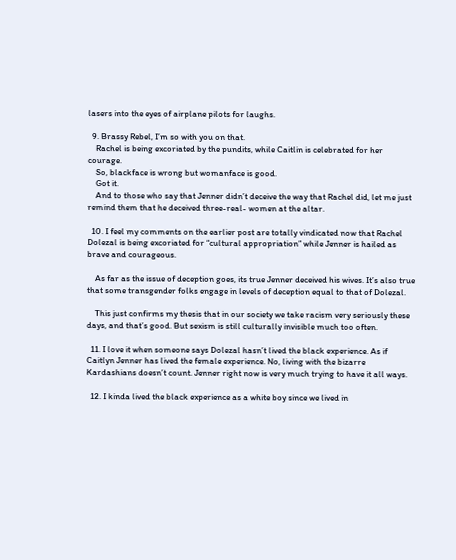lasers into the eyes of airplane pilots for laughs.

  9. Brassy Rebel, I’m so with you on that.
    Rachel is being excoriated by the pundits, while Caitlin is celebrated for her courage.
    So, blackface is wrong but womanface is good.
    Got it.
    And to those who say that Jenner didn’t deceive the way that Rachel did, let me just remind them that he deceived three-real- women at the altar.

  10. I feel my comments on the earlier post are totally vindicated now that Rachel Dolezal is being excoriated for “cultural appropriation” while Jenner is hailed as brave and courageous.

    As far as the issue of deception goes, its true Jenner deceived his wives. It’s also true that some transgender folks engage in levels of deception equal to that of Dolezal.

    This just confirms my thesis that in our society we take racism very seriously these days, and that’s good. But sexism is still culturally invisible much too often.

  11. I love it when someone says Dolezal hasn’t lived the black experience. As if Caitlyn Jenner has lived the female experience. No, living with the bizarre Kardashians doesn’t count. Jenner right now is very much trying to have it all ways.

  12. I kinda lived the black experience as a white boy since we lived in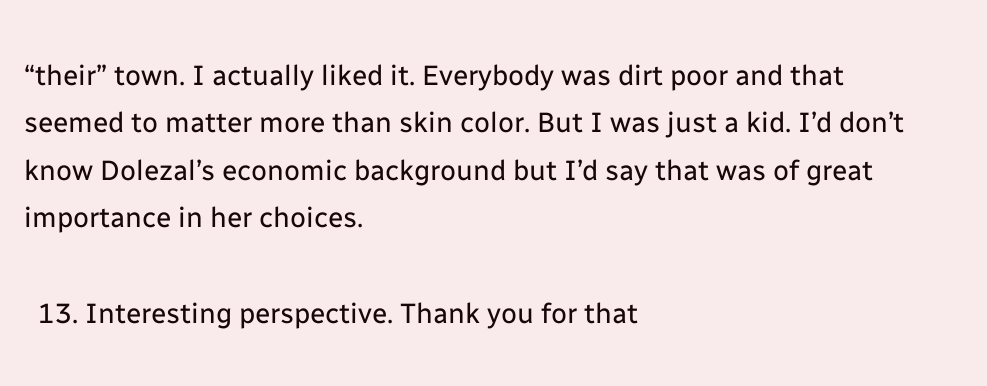“their” town. I actually liked it. Everybody was dirt poor and that seemed to matter more than skin color. But I was just a kid. I’d don’t know Dolezal’s economic background but I’d say that was of great importance in her choices.

  13. Interesting perspective. Thank you for that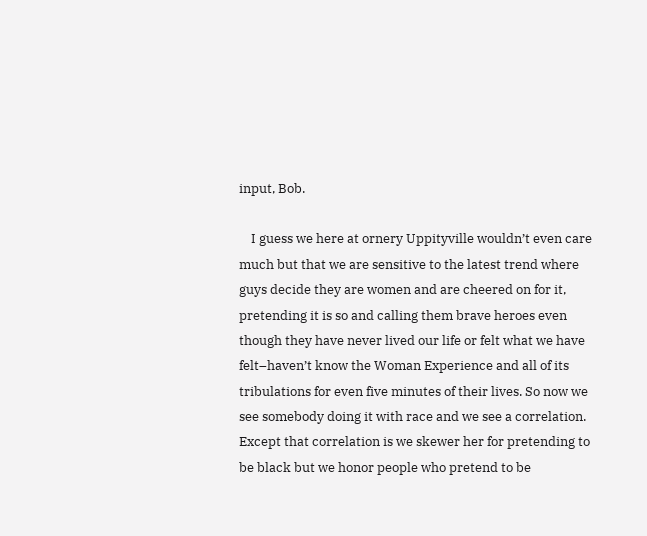input, Bob.

    I guess we here at ornery Uppityville wouldn’t even care much but that we are sensitive to the latest trend where guys decide they are women and are cheered on for it, pretending it is so and calling them brave heroes even though they have never lived our life or felt what we have felt–haven’t know the Woman Experience and all of its tribulations for even five minutes of their lives. So now we see somebody doing it with race and we see a correlation. Except that correlation is we skewer her for pretending to be black but we honor people who pretend to be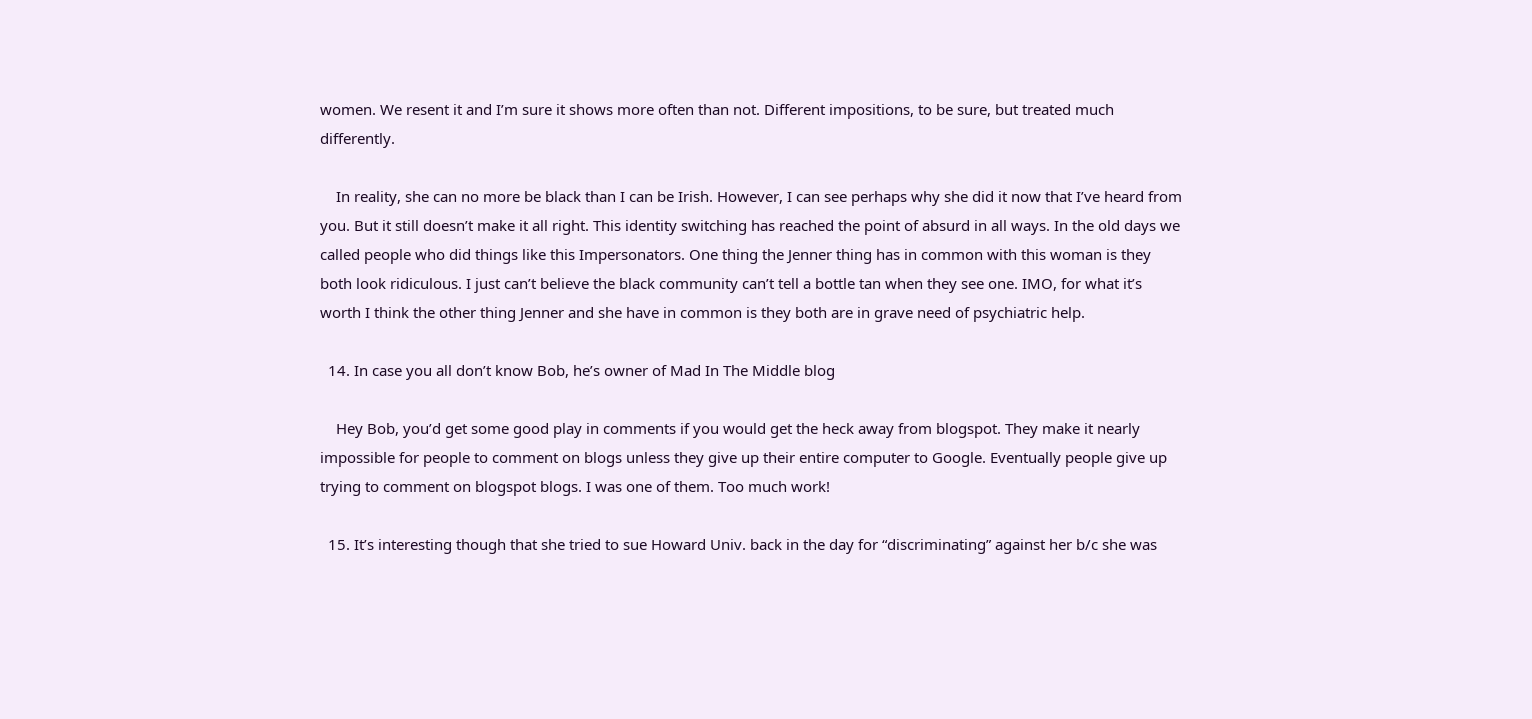women. We resent it and I’m sure it shows more often than not. Different impositions, to be sure, but treated much differently.

    In reality, she can no more be black than I can be Irish. However, I can see perhaps why she did it now that I’ve heard from you. But it still doesn’t make it all right. This identity switching has reached the point of absurd in all ways. In the old days we called people who did things like this Impersonators. One thing the Jenner thing has in common with this woman is they both look ridiculous. I just can’t believe the black community can’t tell a bottle tan when they see one. IMO, for what it’s worth I think the other thing Jenner and she have in common is they both are in grave need of psychiatric help.

  14. In case you all don’t know Bob, he’s owner of Mad In The Middle blog

    Hey Bob, you’d get some good play in comments if you would get the heck away from blogspot. They make it nearly impossible for people to comment on blogs unless they give up their entire computer to Google. Eventually people give up trying to comment on blogspot blogs. I was one of them. Too much work!

  15. It’s interesting though that she tried to sue Howard Univ. back in the day for “discriminating” against her b/c she was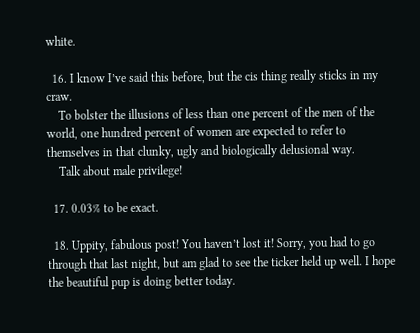white.

  16. I know I’ve said this before, but the cis thing really sticks in my craw.
    To bolster the illusions of less than one percent of the men of the world, one hundred percent of women are expected to refer to themselves in that clunky, ugly and biologically delusional way.
    Talk about male privilege!

  17. 0.03% to be exact.

  18. Uppity, fabulous post! You haven’t lost it! Sorry, you had to go through that last night, but am glad to see the ticker held up well. I hope the beautiful pup is doing better today.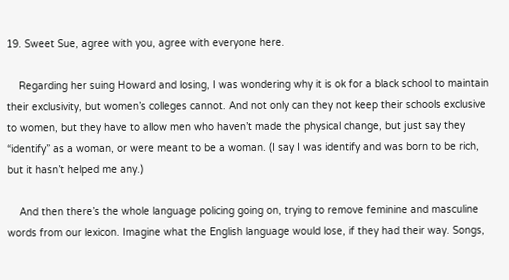19. Sweet Sue, agree with you, agree with everyone here.

    Regarding her suing Howard and losing, I was wondering why it is ok for a black school to maintain their exclusivity, but women’s colleges cannot. And not only can they not keep their schools exclusive to women, but they have to allow men who haven’t made the physical change, but just say they “identify” as a woman, or were meant to be a woman. (I say I was identify and was born to be rich, but it hasn’t helped me any.)

    And then there’s the whole language policing going on, trying to remove feminine and masculine words from our lexicon. Imagine what the English language would lose, if they had their way. Songs,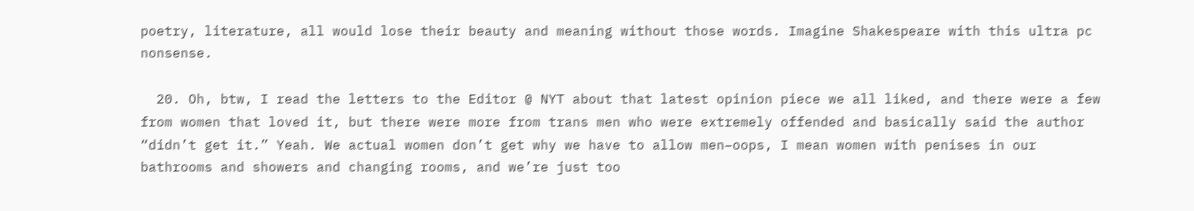poetry, literature, all would lose their beauty and meaning without those words. Imagine Shakespeare with this ultra pc nonsense.

  20. Oh, btw, I read the letters to the Editor @ NYT about that latest opinion piece we all liked, and there were a few from women that loved it, but there were more from trans men who were extremely offended and basically said the author “didn’t get it.” Yeah. We actual women don’t get why we have to allow men–oops, I mean women with penises in our bathrooms and showers and changing rooms, and we’re just too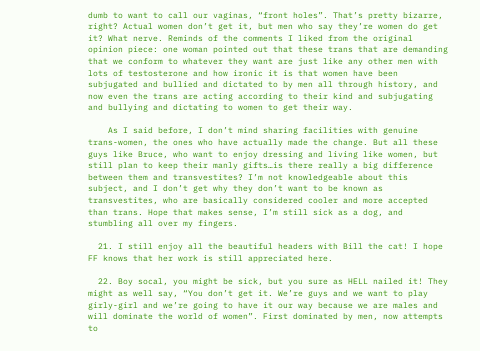dumb to want to call our vaginas, “front holes”. That’s pretty bizarre, right? Actual women don’t get it, but men who say they’re women do get it? What nerve. Reminds of the comments I liked from the original opinion piece: one woman pointed out that these trans that are demanding that we conform to whatever they want are just like any other men with lots of testosterone and how ironic it is that women have been subjugated and bullied and dictated to by men all through history, and now even the trans are acting according to their kind and subjugating and bullying and dictating to women to get their way.

    As I said before, I don’t mind sharing facilities with genuine trans-women, the ones who have actually made the change. But all these guys like Bruce, who want to enjoy dressing and living like women, but still plan to keep their manly gifts…is there really a big difference between them and transvestites? I’m not knowledgeable about this subject, and I don’t get why they don’t want to be known as transvestites, who are basically considered cooler and more accepted than trans. Hope that makes sense, I’m still sick as a dog, and stumbling all over my fingers.

  21. I still enjoy all the beautiful headers with Bill the cat! I hope FF knows that her work is still appreciated here.

  22. Boy socal, you might be sick, but you sure as HELL nailed it! They might as well say, “You don’t get it. We’re guys and we want to play girly-girl and we’re going to have it our way because we are males and will dominate the world of women”. First dominated by men, now attempts to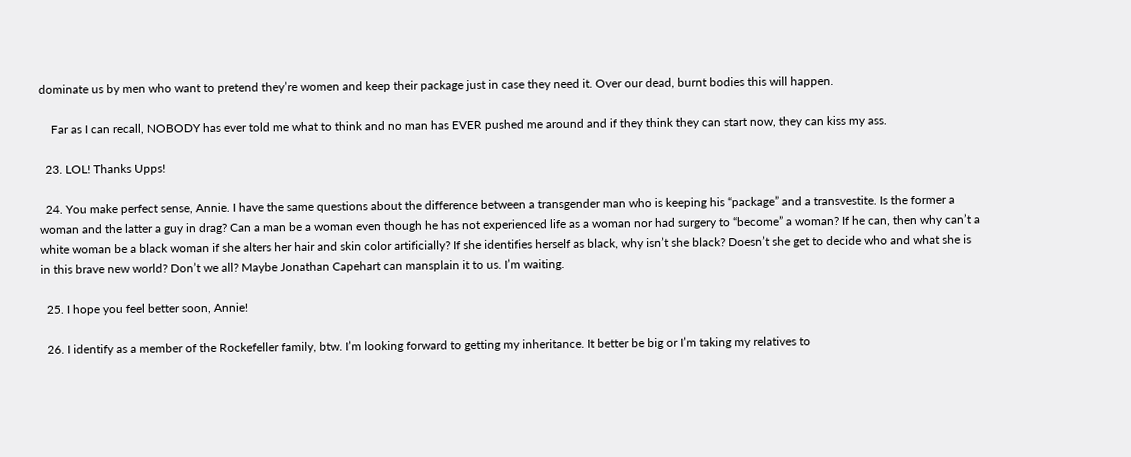dominate us by men who want to pretend they’re women and keep their package just in case they need it. Over our dead, burnt bodies this will happen.

    Far as I can recall, NOBODY has ever told me what to think and no man has EVER pushed me around and if they think they can start now, they can kiss my ass.

  23. LOL! Thanks Upps!

  24. You make perfect sense, Annie. I have the same questions about the difference between a transgender man who is keeping his “package” and a transvestite. Is the former a woman and the latter a guy in drag? Can a man be a woman even though he has not experienced life as a woman nor had surgery to “become” a woman? If he can, then why can’t a white woman be a black woman if she alters her hair and skin color artificially? If she identifies herself as black, why isn’t she black? Doesn’t she get to decide who and what she is in this brave new world? Don’t we all? Maybe Jonathan Capehart can mansplain it to us. I’m waiting.

  25. I hope you feel better soon, Annie!

  26. I identify as a member of the Rockefeller family, btw. I’m looking forward to getting my inheritance. It better be big or I’m taking my relatives to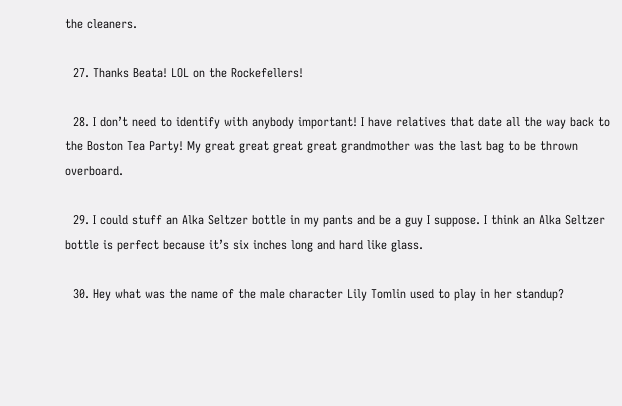the cleaners.

  27. Thanks Beata! LOL on the Rockefellers!

  28. I don’t need to identify with anybody important! I have relatives that date all the way back to the Boston Tea Party! My great great great great grandmother was the last bag to be thrown overboard.

  29. I could stuff an Alka Seltzer bottle in my pants and be a guy I suppose. I think an Alka Seltzer bottle is perfect because it’s six inches long and hard like glass.

  30. Hey what was the name of the male character Lily Tomlin used to play in her standup?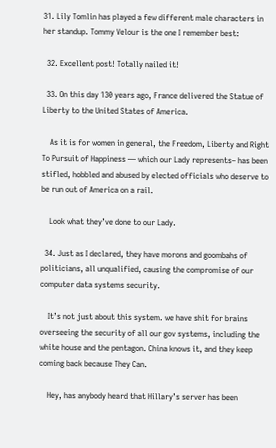31. Lily Tomlin has played a few different male characters in her standup. Tommy Velour is the one I remember best:

  32. Excellent post! Totally nailed it!

  33. On this day 130 years ago, France delivered the Statue of Liberty to the United States of America.

    As it is for women in general, the Freedom, Liberty and Right To Pursuit of Happiness — which our Lady represents– has been stifled, hobbled and abused by elected officials who deserve to be run out of America on a rail.

    Look what they’ve done to our Lady.

  34. Just as I declared, they have morons and goombahs of politicians, all unqualified, causing the compromise of our computer data systems security.

    It’s not just about this system. we have shit for brains overseeing the security of all our gov systems, including the white house and the pentagon. China knows it, and they keep coming back because They Can.

    Hey, has anybody heard that Hillary’s server has been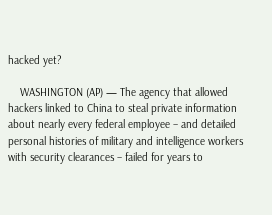hacked yet?

    WASHINGTON (AP) — The agency that allowed hackers linked to China to steal private information about nearly every federal employee – and detailed personal histories of military and intelligence workers with security clearances – failed for years to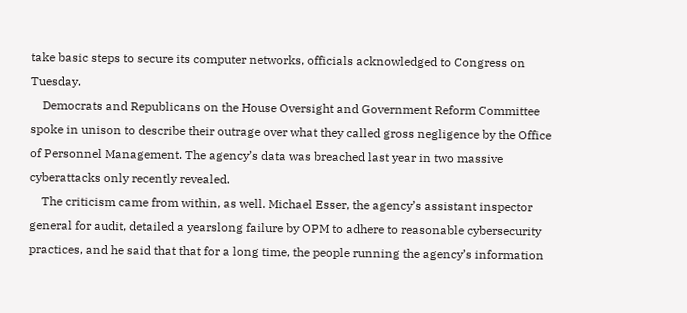take basic steps to secure its computer networks, officials acknowledged to Congress on Tuesday.
    Democrats and Republicans on the House Oversight and Government Reform Committee spoke in unison to describe their outrage over what they called gross negligence by the Office of Personnel Management. The agency’s data was breached last year in two massive cyberattacks only recently revealed.
    The criticism came from within, as well. Michael Esser, the agency’s assistant inspector general for audit, detailed a yearslong failure by OPM to adhere to reasonable cybersecurity practices, and he said that that for a long time, the people running the agency’s information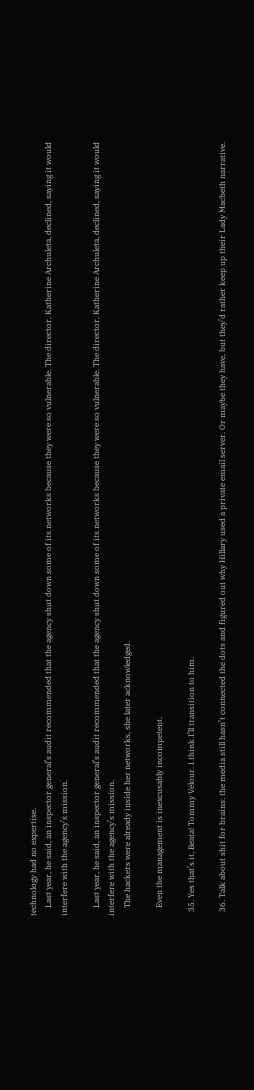technology had no expertise.
    Last year, he said, an inspector general’s audit recommended that the agency shut down some of its networks because they were so vulnerable. The director, Katherine Archuleta, declined, saying it would interfere with the agency’s mission.

    Last year, he said, an inspector general’s audit recommended that the agency shut down some of its networks because they were so vulnerable. The director, Katherine Archuleta, declined, saying it would interfere with the agency’s mission.
    The hackers were already inside her networks, she later acknowledged.

    Even the management is inexcusably incompetent.

  35. Yes that’s it, Beata! Tommy Velour. I think I’ll transition to him.

  36. Talk about shit for brains: the media still hasn’t connected the dots and figured out why Hillary used a private email server. Or maybe they have, but they’d rather keep up their Lady Macbeth narrative.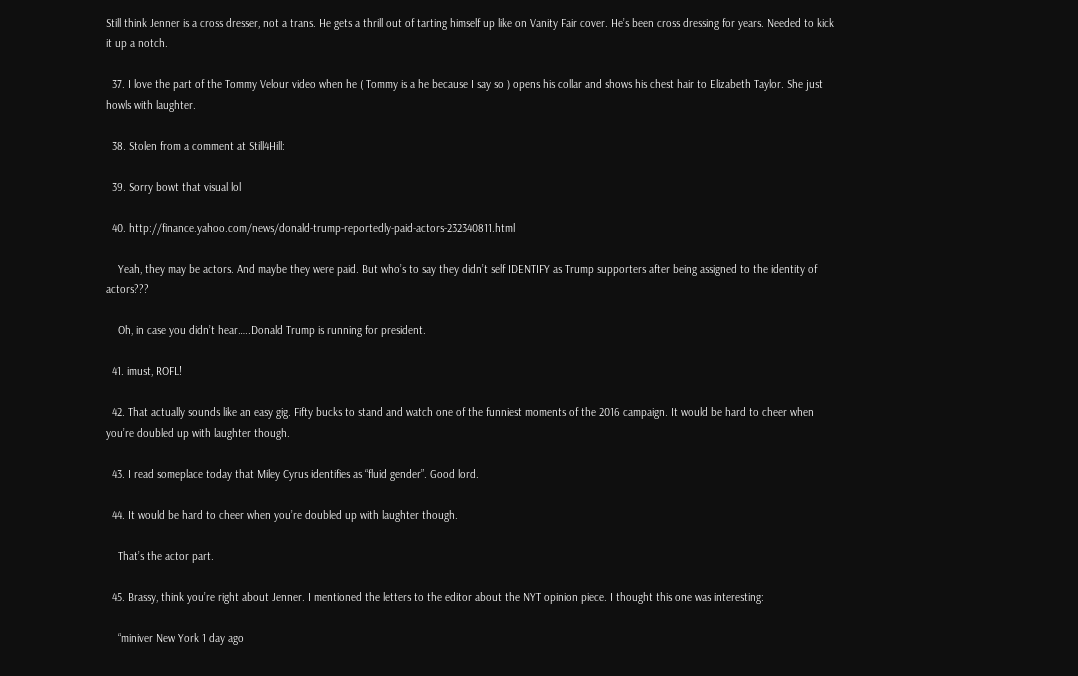Still think Jenner is a cross dresser, not a trans. He gets a thrill out of tarting himself up like on Vanity Fair cover. He’s been cross dressing for years. Needed to kick it up a notch.

  37. I love the part of the Tommy Velour video when he ( Tommy is a he because I say so ) opens his collar and shows his chest hair to Elizabeth Taylor. She just howls with laughter.

  38. Stolen from a comment at Still4Hill:

  39. Sorry bowt that visual lol

  40. http://finance.yahoo.com/news/donald-trump-reportedly-paid-actors-232340811.html

    Yeah, they may be actors. And maybe they were paid. But who’s to say they didn’t self IDENTIFY as Trump supporters after being assigned to the identity of actors???

    Oh, in case you didn’t hear…..Donald Trump is running for president.

  41. imust, ROFL!

  42. That actually sounds like an easy gig. Fifty bucks to stand and watch one of the funniest moments of the 2016 campaign. It would be hard to cheer when you’re doubled up with laughter though.

  43. I read someplace today that Miley Cyrus identifies as “fluid gender”. Good lord.

  44. It would be hard to cheer when you’re doubled up with laughter though.

    That’s the actor part.

  45. Brassy, think you’re right about Jenner. I mentioned the letters to the editor about the NYT opinion piece. I thought this one was interesting:

    “miniver New York 1 day ago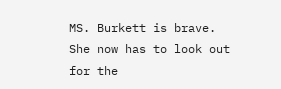MS. Burkett is brave. She now has to look out for the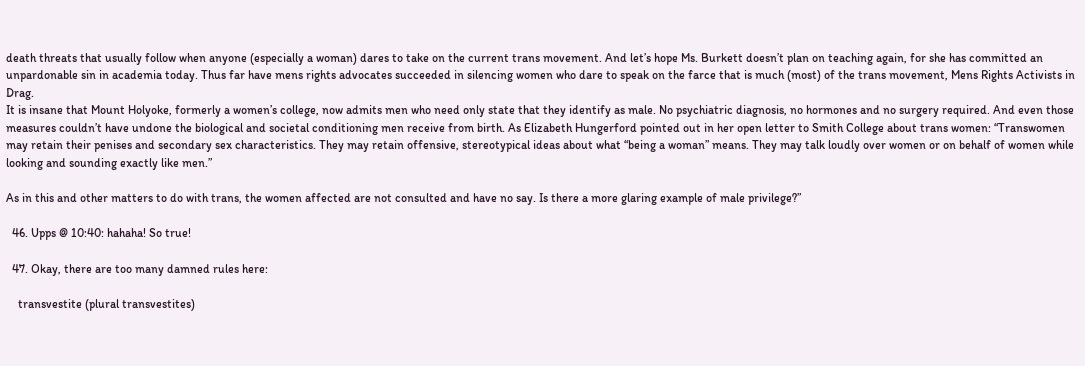death threats that usually follow when anyone (especially a woman) dares to take on the current trans movement. And let’s hope Ms. Burkett doesn’t plan on teaching again, for she has committed an unpardonable sin in academia today. Thus far have mens rights advocates succeeded in silencing women who dare to speak on the farce that is much (most) of the trans movement, Mens Rights Activists in Drag.
It is insane that Mount Holyoke, formerly a women’s college, now admits men who need only state that they identify as male. No psychiatric diagnosis, no hormones and no surgery required. And even those measures couldn’t have undone the biological and societal conditioning men receive from birth. As Elizabeth Hungerford pointed out in her open letter to Smith College about trans women: “Transwomen may retain their penises and secondary sex characteristics. They may retain offensive, stereotypical ideas about what “being a woman” means. They may talk loudly over women or on behalf of women while looking and sounding exactly like men.”

As in this and other matters to do with trans, the women affected are not consulted and have no say. Is there a more glaring example of male privilege?”

  46. Upps @ 10:40: hahaha! So true!

  47. Okay, there are too many damned rules here:

    transvestite (plural transvestites)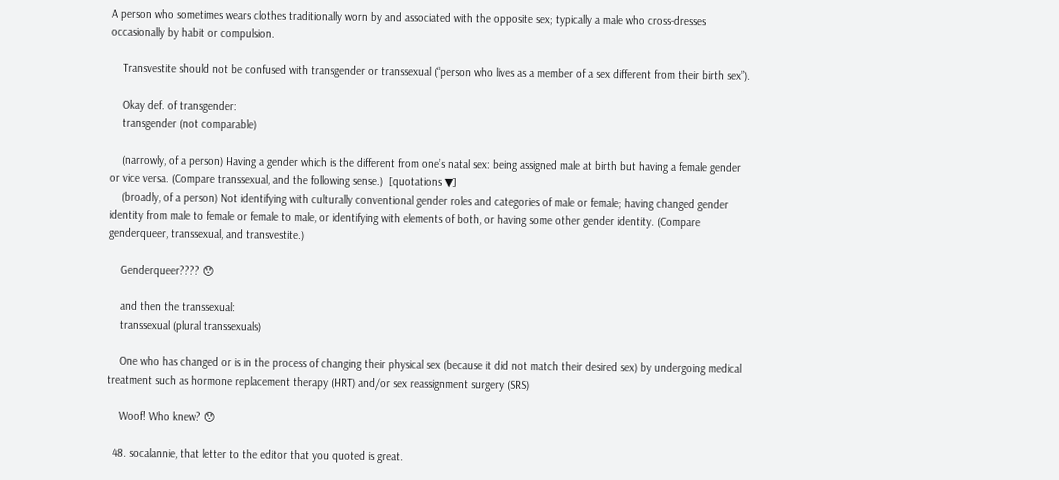A person who sometimes wears clothes traditionally worn by and associated with the opposite sex; typically a male who cross-dresses occasionally by habit or compulsion.

    Transvestite should not be confused with transgender or transsexual (“person who lives as a member of a sex different from their birth sex”).

    Okay def. of transgender:
    transgender (not comparable)

    (narrowly, of a person) Having a gender which is the different from one’s natal sex: being assigned male at birth but having a female gender or vice versa. (Compare transsexual, and the following sense.)  [quotations ▼]
    (broadly, of a person) Not identifying with culturally conventional gender roles and categories of male or female; having changed gender identity from male to female or female to male, or identifying with elements of both, or having some other gender identity. (Compare genderqueer, transsexual, and transvestite.)

    Genderqueer???? 😯

    and then the transsexual:
    transsexual (plural transsexuals)

    One who has changed or is in the process of changing their physical sex (because it did not match their desired sex) by undergoing medical treatment such as hormone replacement therapy (HRT) and/or sex reassignment surgery (SRS)

    Woof! Who knew? 😯

  48. socalannie, that letter to the editor that you quoted is great.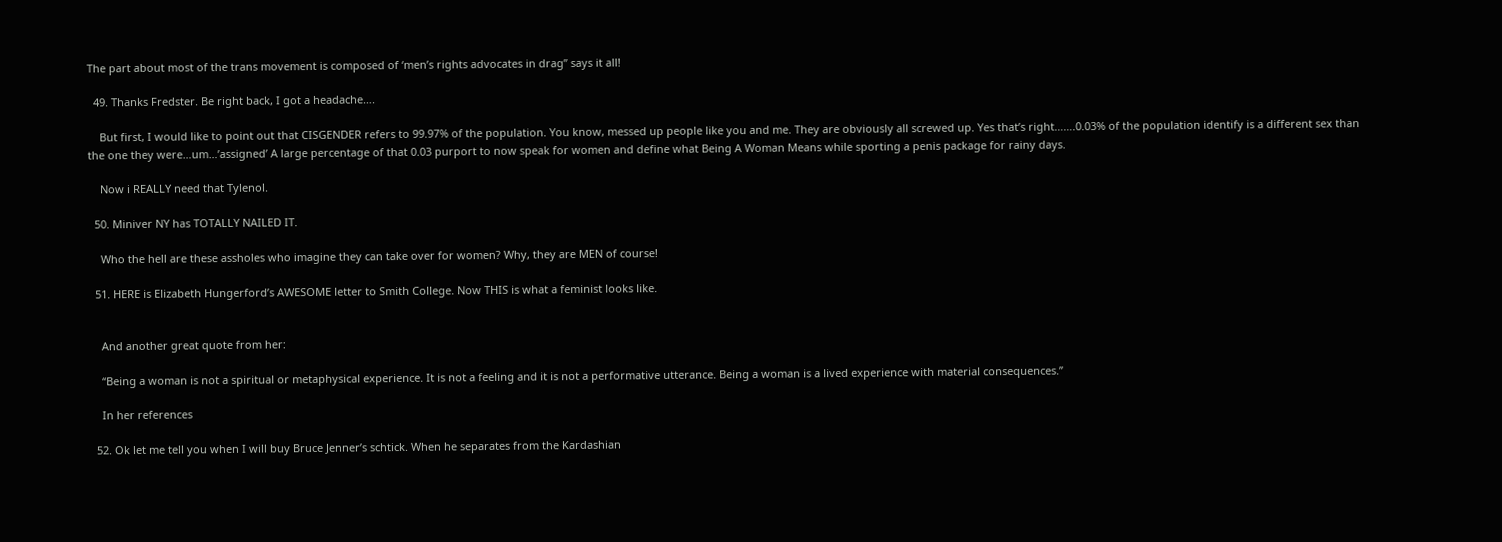The part about most of the trans movement is composed of ‘men’s rights advocates in drag” says it all!

  49. Thanks Fredster. Be right back, I got a headache….

    But first, I would like to point out that CISGENDER refers to 99.97% of the population. You know, messed up people like you and me. They are obviously all screwed up. Yes that’s right…….0.03% of the population identify is a different sex than the one they were…um…’assigned’ A large percentage of that 0.03 purport to now speak for women and define what Being A Woman Means while sporting a penis package for rainy days.

    Now i REALLY need that Tylenol.

  50. Miniver NY has TOTALLY NAILED IT.

    Who the hell are these assholes who imagine they can take over for women? Why, they are MEN of course!

  51. HERE is Elizabeth Hungerford’s AWESOME letter to Smith College. Now THIS is what a feminist looks like.


    And another great quote from her:

    “Being a woman is not a spiritual or metaphysical experience. It is not a feeling and it is not a performative utterance. Being a woman is a lived experience with material consequences.”

    In her references

  52. Ok let me tell you when I will buy Bruce Jenner’s schtick. When he separates from the Kardashian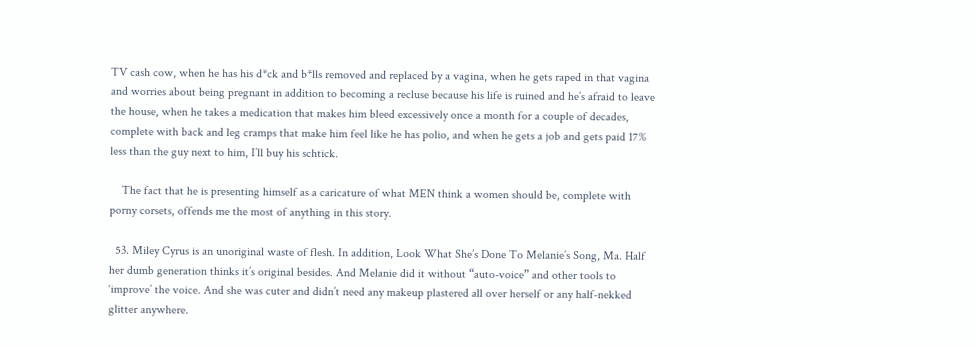TV cash cow, when he has his d*ck and b*lls removed and replaced by a vagina, when he gets raped in that vagina and worries about being pregnant in addition to becoming a recluse because his life is ruined and he’s afraid to leave the house, when he takes a medication that makes him bleed excessively once a month for a couple of decades, complete with back and leg cramps that make him feel like he has polio, and when he gets a job and gets paid 17% less than the guy next to him, I’ll buy his schtick.

    The fact that he is presenting himself as a caricature of what MEN think a women should be, complete with porny corsets, offends me the most of anything in this story.

  53. Miley Cyrus is an unoriginal waste of flesh. In addition, Look What She’s Done To Melanie’s Song, Ma. Half her dumb generation thinks it’s original besides. And Melanie did it without “auto-voice” and other tools to ‘improve’ the voice. And she was cuter and didn’t need any makeup plastered all over herself or any half-nekked glitter anywhere.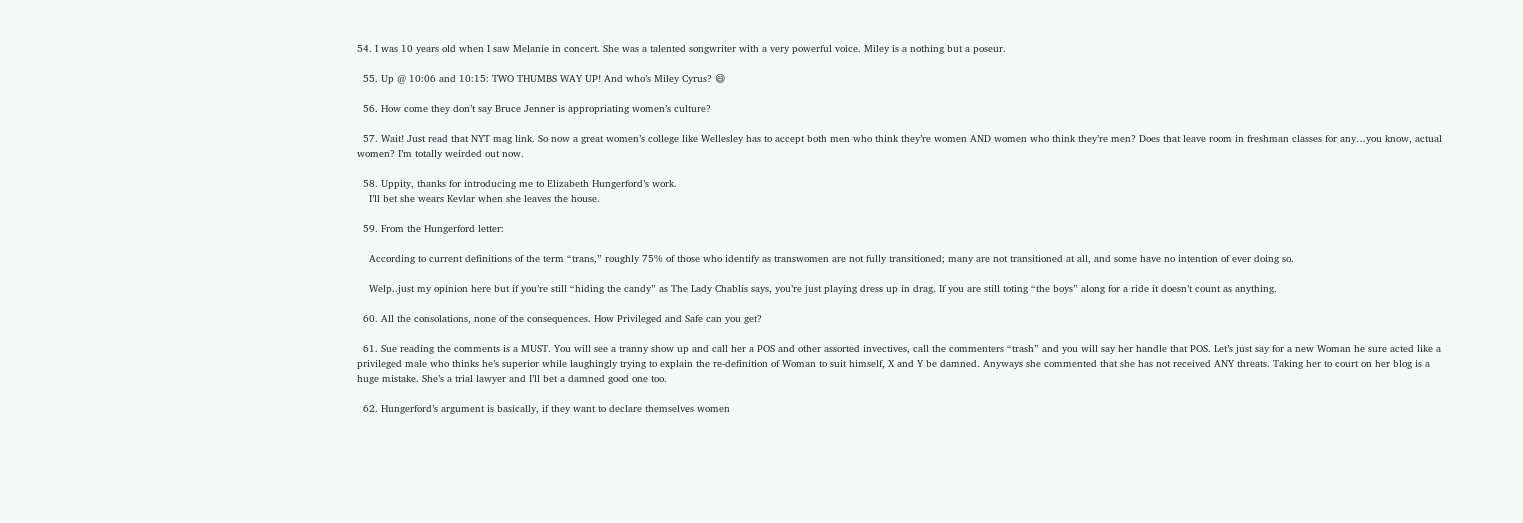54. I was 10 years old when I saw Melanie in concert. She was a talented songwriter with a very powerful voice. Miley is a nothing but a poseur.

  55. Up @ 10:06 and 10:15: TWO THUMBS WAY UP! And who’s Miley Cyrus? 😄

  56. How come they don’t say Bruce Jenner is appropriating women’s culture?

  57. Wait! Just read that NYT mag link. So now a great women’s college like Wellesley has to accept both men who think they’re women AND women who think they’re men? Does that leave room in freshman classes for any…you know, actual women? I’m totally weirded out now.

  58. Uppity, thanks for introducing me to Elizabeth Hungerford’s work.
    I’ll bet she wears Kevlar when she leaves the house.

  59. From the Hungerford letter:

    According to current definitions of the term “trans,” roughly 75% of those who identify as transwomen are not fully transitioned; many are not transitioned at all, and some have no intention of ever doing so.

    Welp..just my opinion here but if you’re still “hiding the candy” as The Lady Chablis says, you’re just playing dress up in drag. If you are still toting “the boys” along for a ride it doesn’t count as anything.

  60. All the consolations, none of the consequences. How Privileged and Safe can you get?

  61. Sue reading the comments is a MUST. You will see a tranny show up and call her a POS and other assorted invectives, call the commenters “trash” and you will say her handle that POS. Let’s just say for a new Woman he sure acted like a privileged male who thinks he’s superior while laughingly trying to explain the re-definition of Woman to suit himself, X and Y be damned. Anyways she commented that she has not received ANY threats. Taking her to court on her blog is a huge mistake. She’s a trial lawyer and I’ll bet a damned good one too.

  62. Hungerford’s argument is basically, if they want to declare themselves women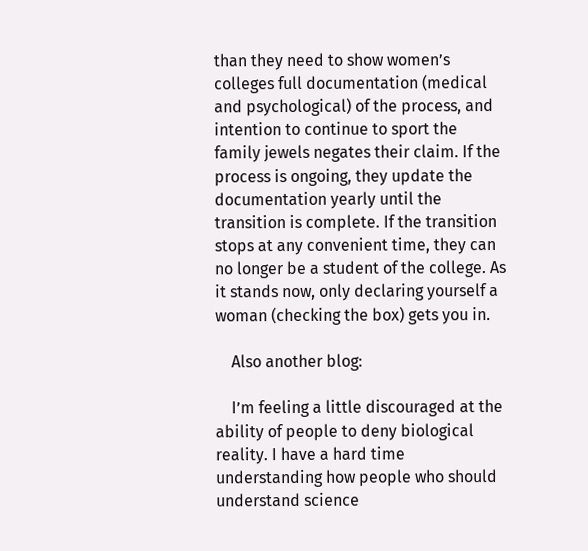than they need to show women’s colleges full documentation (medical and psychological) of the process, and intention to continue to sport the family jewels negates their claim. If the process is ongoing, they update the documentation yearly until the transition is complete. If the transition stops at any convenient time, they can no longer be a student of the college. As it stands now, only declaring yourself a woman (checking the box) gets you in.

    Also another blog:

    I’m feeling a little discouraged at the ability of people to deny biological reality. I have a hard time understanding how people who should understand science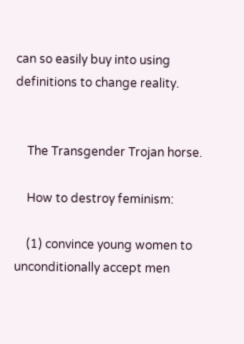can so easily buy into using definitions to change reality.


    The Transgender Trojan horse.

    How to destroy feminism:

    (1) convince young women to unconditionally accept men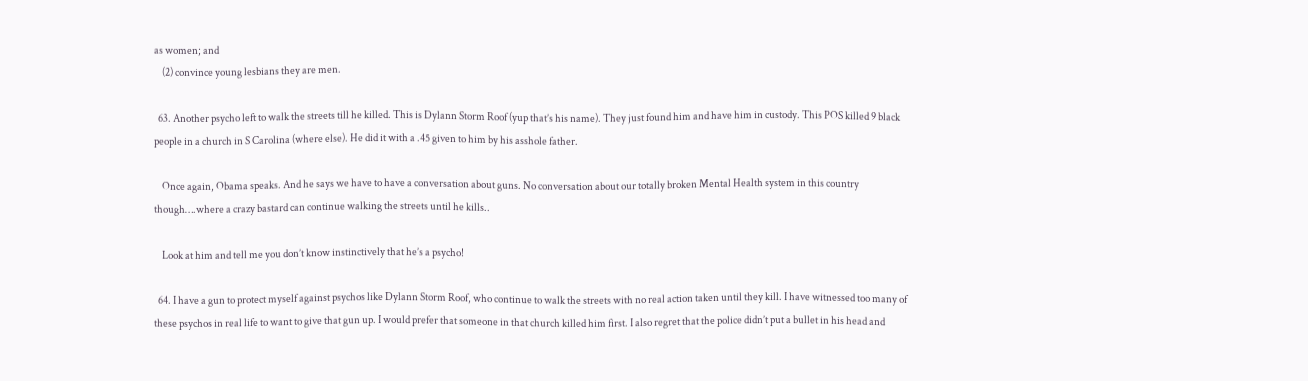as women; and
    (2) convince young lesbians they are men.

  63. Another psycho left to walk the streets till he killed. This is Dylann Storm Roof (yup that’s his name). They just found him and have him in custody. This POS killed 9 black people in a church in S Carolina (where else). He did it with a .45 given to him by his asshole father.

    Once again, Obama speaks. And he says we have to have a conversation about guns. No conversation about our totally broken Mental Health system in this country though….where a crazy bastard can continue walking the streets until he kills..

    Look at him and tell me you don’t know instinctively that he’s a psycho!

  64. I have a gun to protect myself against psychos like Dylann Storm Roof, who continue to walk the streets with no real action taken until they kill. I have witnessed too many of these psychos in real life to want to give that gun up. I would prefer that someone in that church killed him first. I also regret that the police didn’t put a bullet in his head and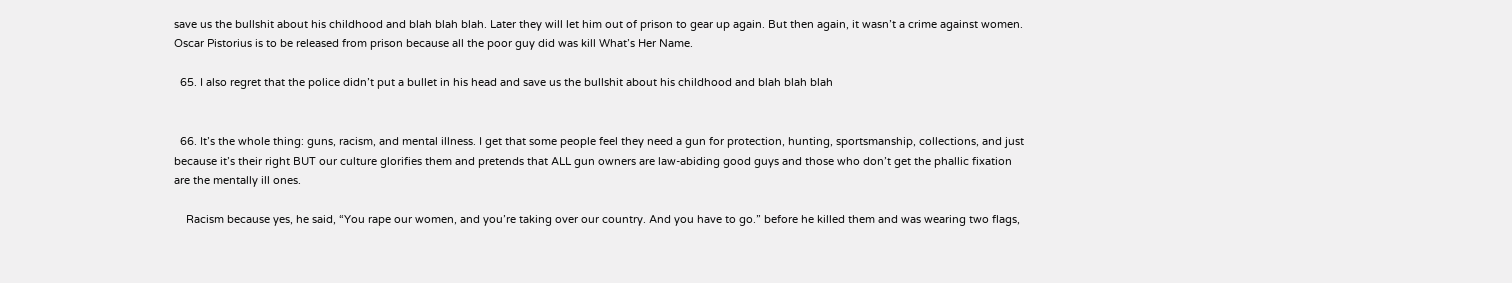save us the bullshit about his childhood and blah blah blah. Later they will let him out of prison to gear up again. But then again, it wasn’t a crime against women. Oscar Pistorius is to be released from prison because all the poor guy did was kill What’s Her Name.

  65. I also regret that the police didn’t put a bullet in his head and save us the bullshit about his childhood and blah blah blah


  66. It’s the whole thing: guns, racism, and mental illness. I get that some people feel they need a gun for protection, hunting, sportsmanship, collections, and just because it’s their right BUT our culture glorifies them and pretends that ALL gun owners are law-abiding good guys and those who don’t get the phallic fixation are the mentally ill ones.

    Racism because yes, he said, “You rape our women, and you’re taking over our country. And you have to go.” before he killed them and was wearing two flags,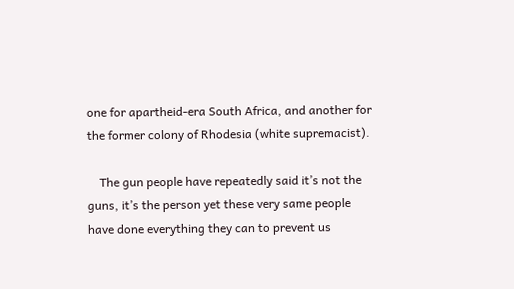one for apartheid-era South Africa, and another for the former colony of Rhodesia (white supremacist).

    The gun people have repeatedly said it’s not the guns, it’s the person yet these very same people have done everything they can to prevent us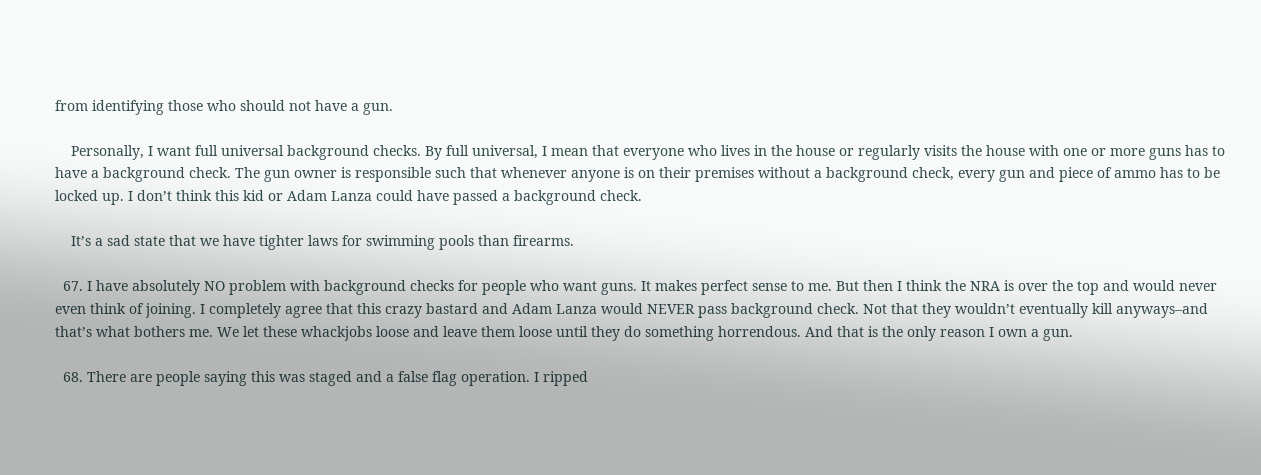from identifying those who should not have a gun.

    Personally, I want full universal background checks. By full universal, I mean that everyone who lives in the house or regularly visits the house with one or more guns has to have a background check. The gun owner is responsible such that whenever anyone is on their premises without a background check, every gun and piece of ammo has to be locked up. I don’t think this kid or Adam Lanza could have passed a background check.

    It’s a sad state that we have tighter laws for swimming pools than firearms.

  67. I have absolutely NO problem with background checks for people who want guns. It makes perfect sense to me. But then I think the NRA is over the top and would never even think of joining. I completely agree that this crazy bastard and Adam Lanza would NEVER pass background check. Not that they wouldn’t eventually kill anyways–and that’s what bothers me. We let these whackjobs loose and leave them loose until they do something horrendous. And that is the only reason I own a gun.

  68. There are people saying this was staged and a false flag operation. I ripped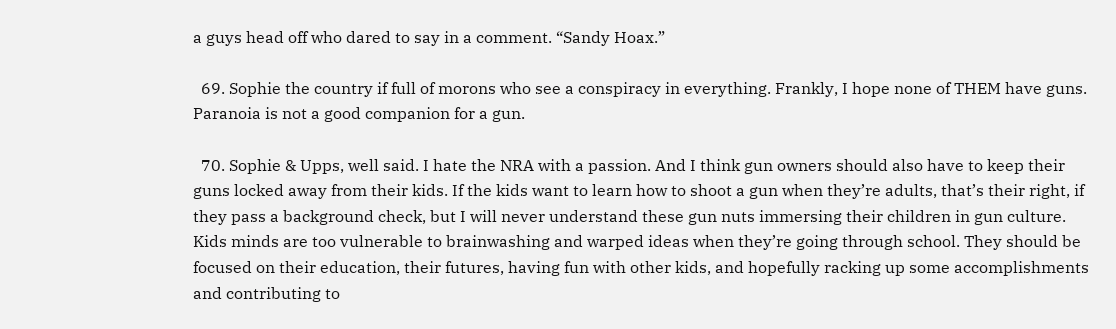a guys head off who dared to say in a comment. “Sandy Hoax.”

  69. Sophie the country if full of morons who see a conspiracy in everything. Frankly, I hope none of THEM have guns. Paranoia is not a good companion for a gun.

  70. Sophie & Upps, well said. I hate the NRA with a passion. And I think gun owners should also have to keep their guns locked away from their kids. If the kids want to learn how to shoot a gun when they’re adults, that’s their right, if they pass a background check, but I will never understand these gun nuts immersing their children in gun culture. Kids minds are too vulnerable to brainwashing and warped ideas when they’re going through school. They should be focused on their education, their futures, having fun with other kids, and hopefully racking up some accomplishments and contributing to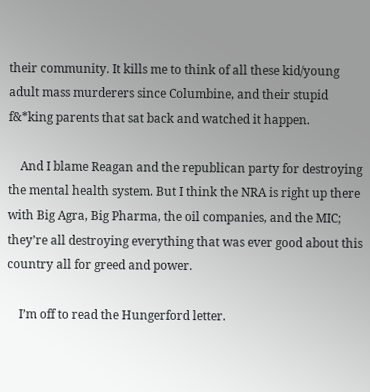their community. It kills me to think of all these kid/young adult mass murderers since Columbine, and their stupid f&*king parents that sat back and watched it happen.

    And I blame Reagan and the republican party for destroying the mental health system. But I think the NRA is right up there with Big Agra, Big Pharma, the oil companies, and the MIC; they’re all destroying everything that was ever good about this country all for greed and power.

    I’m off to read the Hungerford letter.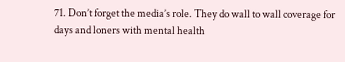71. Don’t forget the media’s role. They do wall to wall coverage for days and loners with mental health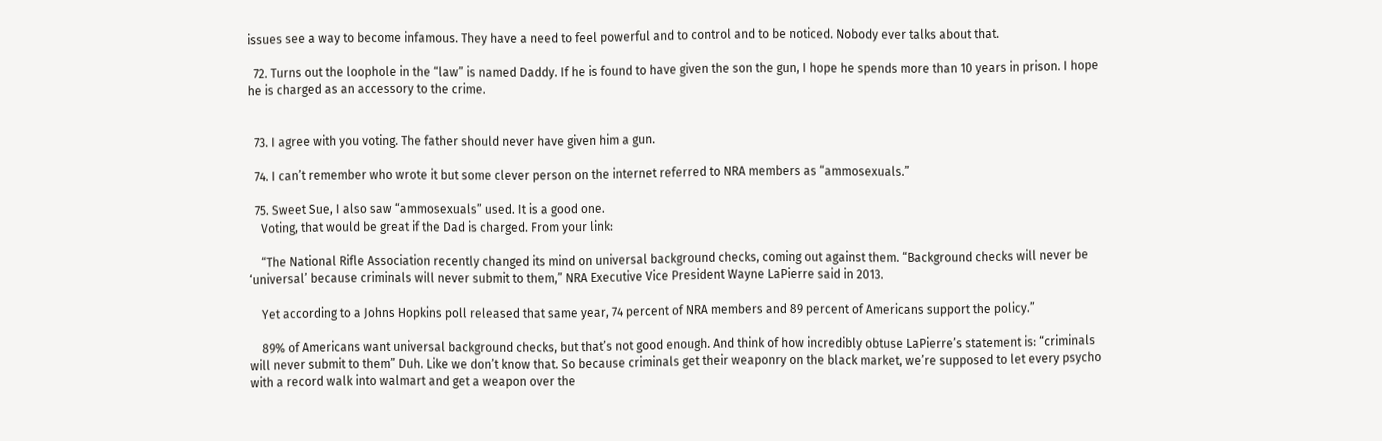issues see a way to become infamous. They have a need to feel powerful and to control and to be noticed. Nobody ever talks about that.

  72. Turns out the loophole in the “law” is named Daddy. If he is found to have given the son the gun, I hope he spends more than 10 years in prison. I hope he is charged as an accessory to the crime.


  73. I agree with you voting. The father should never have given him a gun.

  74. I can’t remember who wrote it but some clever person on the internet referred to NRA members as “ammosexuals.”

  75. Sweet Sue, I also saw “ammosexuals” used. It is a good one.
    Voting, that would be great if the Dad is charged. From your link:

    “The National Rifle Association recently changed its mind on universal background checks, coming out against them. “Background checks will never be ‘universal’ because criminals will never submit to them,” NRA Executive Vice President Wayne LaPierre said in 2013.

    Yet according to a Johns Hopkins poll released that same year, 74 percent of NRA members and 89 percent of Americans support the policy.”

    89% of Americans want universal background checks, but that’s not good enough. And think of how incredibly obtuse LaPierre’s statement is: “criminals will never submit to them” Duh. Like we don’t know that. So because criminals get their weaponry on the black market, we’re supposed to let every psycho with a record walk into walmart and get a weapon over the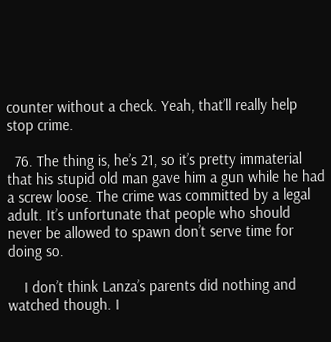counter without a check. Yeah, that’ll really help stop crime.

  76. The thing is, he’s 21, so it’s pretty immaterial that his stupid old man gave him a gun while he had a screw loose. The crime was committed by a legal adult. It’s unfortunate that people who should never be allowed to spawn don’t serve time for doing so.

    I don’t think Lanza’s parents did nothing and watched though. I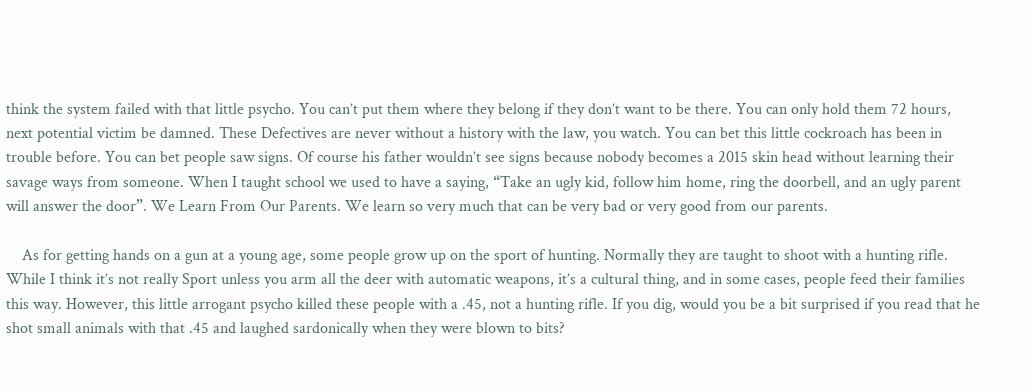think the system failed with that little psycho. You can’t put them where they belong if they don’t want to be there. You can only hold them 72 hours, next potential victim be damned. These Defectives are never without a history with the law, you watch. You can bet this little cockroach has been in trouble before. You can bet people saw signs. Of course his father wouldn’t see signs because nobody becomes a 2015 skin head without learning their savage ways from someone. When I taught school we used to have a saying, “Take an ugly kid, follow him home, ring the doorbell, and an ugly parent will answer the door”. We Learn From Our Parents. We learn so very much that can be very bad or very good from our parents.

    As for getting hands on a gun at a young age, some people grow up on the sport of hunting. Normally they are taught to shoot with a hunting rifle. While I think it’s not really Sport unless you arm all the deer with automatic weapons, it’s a cultural thing, and in some cases, people feed their families this way. However, this little arrogant psycho killed these people with a .45, not a hunting rifle. If you dig, would you be a bit surprised if you read that he shot small animals with that .45 and laughed sardonically when they were blown to bits?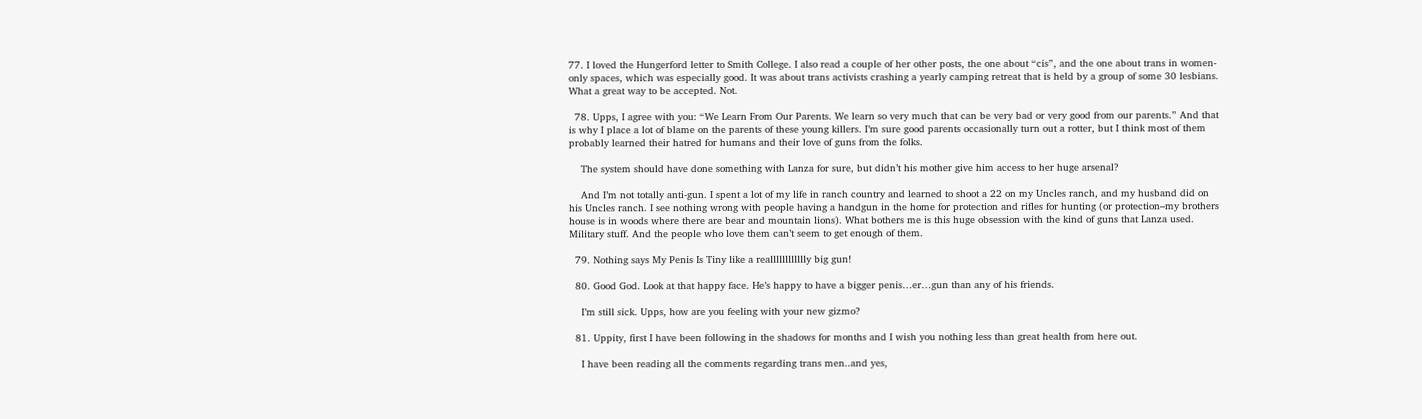77. I loved the Hungerford letter to Smith College. I also read a couple of her other posts, the one about “cis”, and the one about trans in women-only spaces, which was especially good. It was about trans activists crashing a yearly camping retreat that is held by a group of some 30 lesbians. What a great way to be accepted. Not.

  78. Upps, I agree with you: “We Learn From Our Parents. We learn so very much that can be very bad or very good from our parents.” And that is why I place a lot of blame on the parents of these young killers. I’m sure good parents occasionally turn out a rotter, but I think most of them probably learned their hatred for humans and their love of guns from the folks.

    The system should have done something with Lanza for sure, but didn’t his mother give him access to her huge arsenal?

    And I’m not totally anti-gun. I spent a lot of my life in ranch country and learned to shoot a 22 on my Uncles ranch, and my husband did on his Uncles ranch. I see nothing wrong with people having a handgun in the home for protection and rifles for hunting (or protection–my brothers house is in woods where there are bear and mountain lions). What bothers me is this huge obsession with the kind of guns that Lanza used. Military stuff. And the people who love them can’t seem to get enough of them.

  79. Nothing says My Penis Is Tiny like a realllllllllllly big gun!

  80. Good God. Look at that happy face. He’s happy to have a bigger penis…er…gun than any of his friends.

    I’m still sick. Upps, how are you feeling with your new gizmo?

  81. Uppity, first I have been following in the shadows for months and I wish you nothing less than great health from here out.

    I have been reading all the comments regarding trans men..and yes,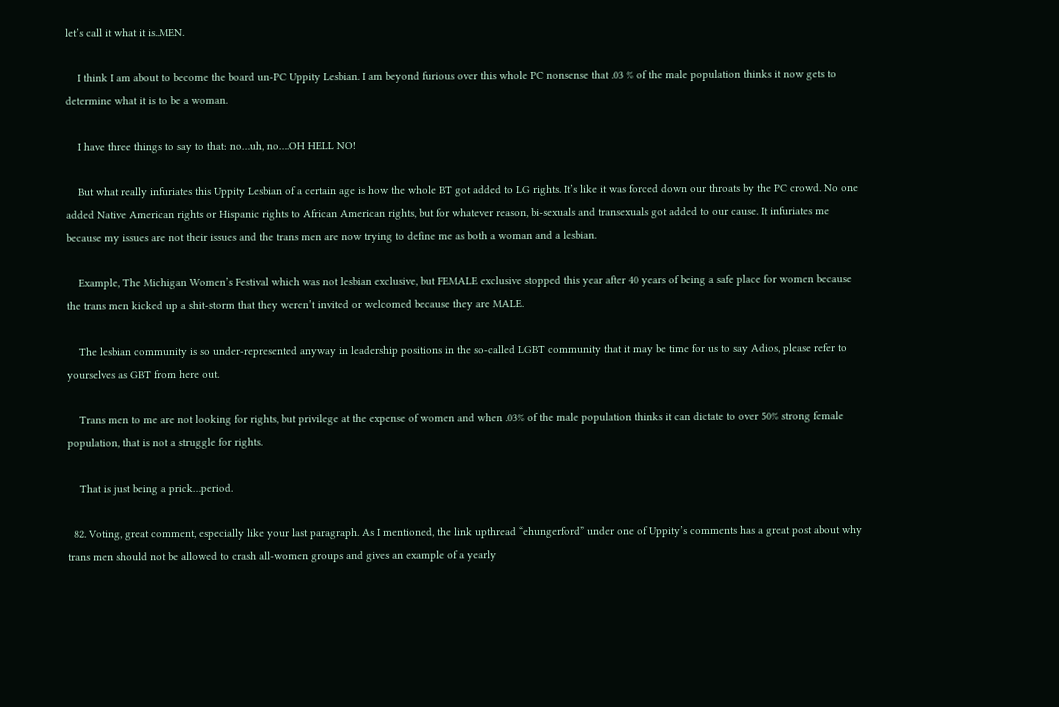let’s call it what it is..MEN.

    I think I am about to become the board un-PC Uppity Lesbian. I am beyond furious over this whole PC nonsense that .03 % of the male population thinks it now gets to determine what it is to be a woman.

    I have three things to say to that: no…uh, no….OH HELL NO!

    But what really infuriates this Uppity Lesbian of a certain age is how the whole BT got added to LG rights. It’s like it was forced down our throats by the PC crowd. No one added Native American rights or Hispanic rights to African American rights, but for whatever reason, bi-sexuals and transexuals got added to our cause. It infuriates me because my issues are not their issues and the trans men are now trying to define me as both a woman and a lesbian.

    Example, The Michigan Women’s Festival which was not lesbian exclusive, but FEMALE exclusive stopped this year after 40 years of being a safe place for women because the trans men kicked up a shit-storm that they weren’t invited or welcomed because they are MALE.

    The lesbian community is so under-represented anyway in leadership positions in the so-called LGBT community that it may be time for us to say Adios, please refer to yourselves as GBT from here out.

    Trans men to me are not looking for rights, but privilege at the expense of women and when .03% of the male population thinks it can dictate to over 50% strong female population, that is not a struggle for rights.

    That is just being a prick…period.

  82. Voting, great comment, especially like your last paragraph. As I mentioned, the link upthread “ehungerford” under one of Uppity’s comments has a great post about why trans men should not be allowed to crash all-women groups and gives an example of a yearly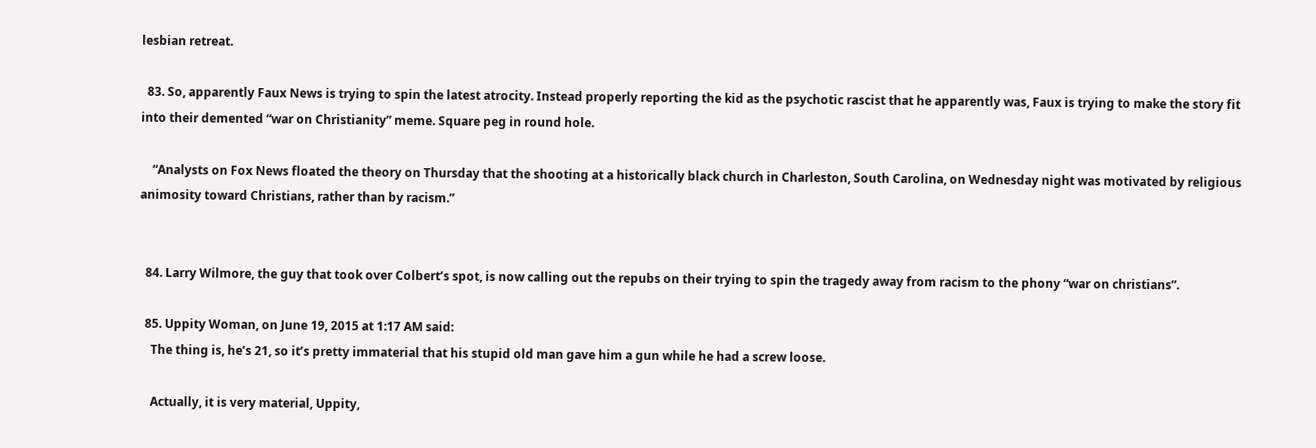lesbian retreat.

  83. So, apparently Faux News is trying to spin the latest atrocity. Instead properly reporting the kid as the psychotic rascist that he apparently was, Faux is trying to make the story fit into their demented “war on Christianity” meme. Square peg in round hole.

    “Analysts on Fox News floated the theory on Thursday that the shooting at a historically black church in Charleston, South Carolina, on Wednesday night was motivated by religious animosity toward Christians, rather than by racism.”


  84. Larry Wilmore, the guy that took over Colbert’s spot, is now calling out the repubs on their trying to spin the tragedy away from racism to the phony “war on christians”.

  85. Uppity Woman, on June 19, 2015 at 1:17 AM said:
    The thing is, he’s 21, so it’s pretty immaterial that his stupid old man gave him a gun while he had a screw loose.

    Actually, it is very material, Uppity,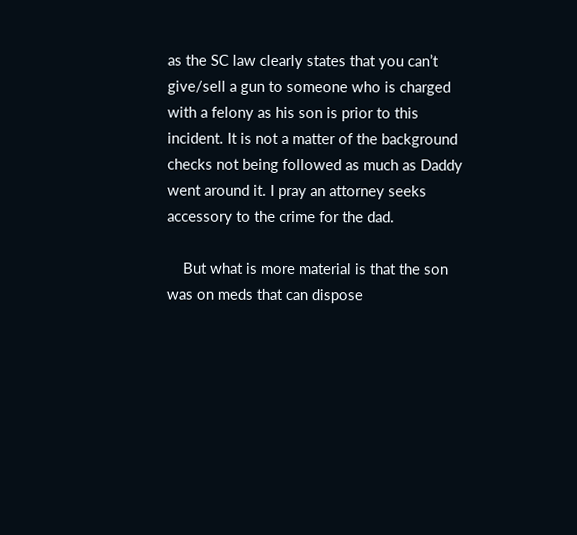as the SC law clearly states that you can’t give/sell a gun to someone who is charged with a felony as his son is prior to this incident. It is not a matter of the background checks not being followed as much as Daddy went around it. I pray an attorney seeks accessory to the crime for the dad.

    But what is more material is that the son was on meds that can dispose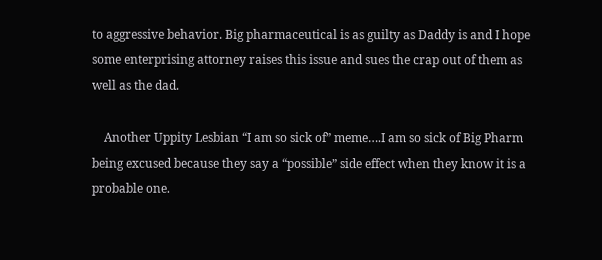to aggressive behavior. Big pharmaceutical is as guilty as Daddy is and I hope some enterprising attorney raises this issue and sues the crap out of them as well as the dad.

    Another Uppity Lesbian “I am so sick of” meme….I am so sick of Big Pharm being excused because they say a “possible” side effect when they know it is a probable one.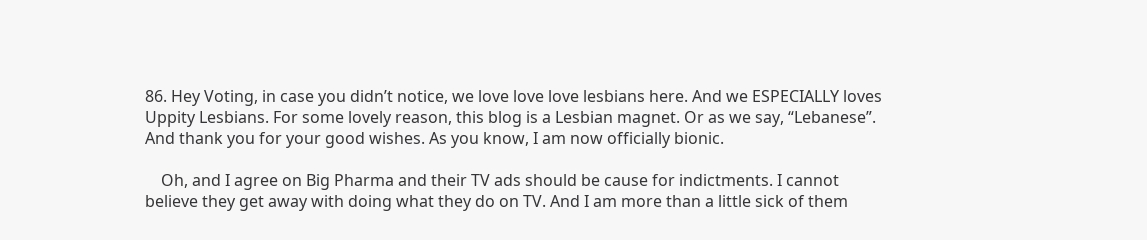86. Hey Voting, in case you didn’t notice, we love love love lesbians here. And we ESPECIALLY loves Uppity Lesbians. For some lovely reason, this blog is a Lesbian magnet. Or as we say, “Lebanese”. And thank you for your good wishes. As you know, I am now officially bionic.

    Oh, and I agree on Big Pharma and their TV ads should be cause for indictments. I cannot believe they get away with doing what they do on TV. And I am more than a little sick of them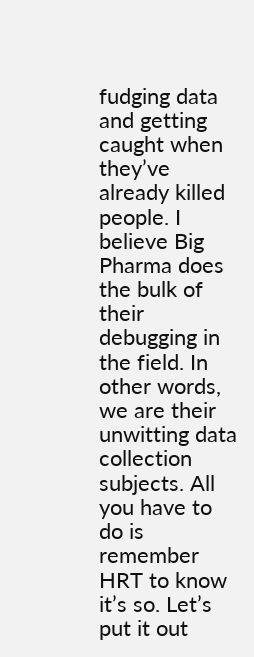fudging data and getting caught when they’ve already killed people. I believe Big Pharma does the bulk of their debugging in the field. In other words, we are their unwitting data collection subjects. All you have to do is remember HRT to know it’s so. Let’s put it out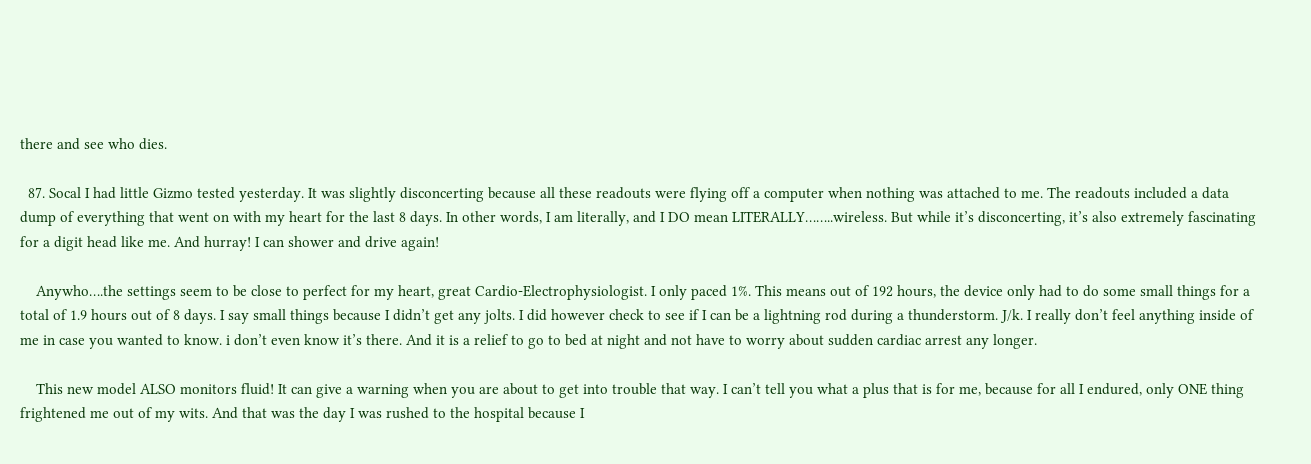there and see who dies.

  87. Socal I had little Gizmo tested yesterday. It was slightly disconcerting because all these readouts were flying off a computer when nothing was attached to me. The readouts included a data dump of everything that went on with my heart for the last 8 days. In other words, I am literally, and I DO mean LITERALLY……..wireless. But while it’s disconcerting, it’s also extremely fascinating for a digit head like me. And hurray! I can shower and drive again!

    Anywho….the settings seem to be close to perfect for my heart, great Cardio-Electrophysiologist. I only paced 1%. This means out of 192 hours, the device only had to do some small things for a total of 1.9 hours out of 8 days. I say small things because I didn’t get any jolts. I did however check to see if I can be a lightning rod during a thunderstorm. J/k. I really don’t feel anything inside of me in case you wanted to know. i don’t even know it’s there. And it is a relief to go to bed at night and not have to worry about sudden cardiac arrest any longer.

    This new model ALSO monitors fluid! It can give a warning when you are about to get into trouble that way. I can’t tell you what a plus that is for me, because for all I endured, only ONE thing frightened me out of my wits. And that was the day I was rushed to the hospital because I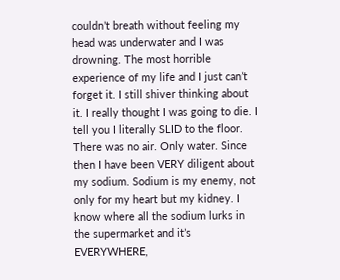couldn’t breath without feeling my head was underwater and I was drowning. The most horrible experience of my life and I just can’t forget it. I still shiver thinking about it. I really thought I was going to die. I tell you I literally SLID to the floor. There was no air. Only water. Since then I have been VERY diligent about my sodium. Sodium is my enemy, not only for my heart but my kidney. I know where all the sodium lurks in the supermarket and it’s EVERYWHERE,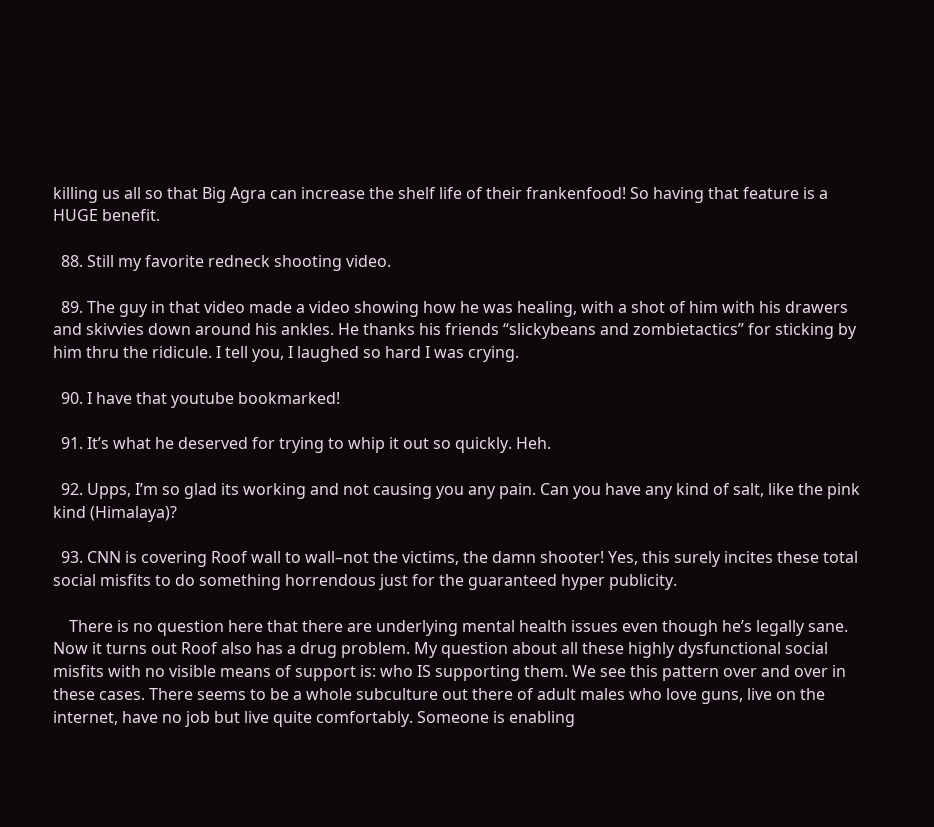killing us all so that Big Agra can increase the shelf life of their frankenfood! So having that feature is a HUGE benefit.

  88. Still my favorite redneck shooting video.

  89. The guy in that video made a video showing how he was healing, with a shot of him with his drawers and skivvies down around his ankles. He thanks his friends “slickybeans and zombietactics” for sticking by him thru the ridicule. I tell you, I laughed so hard I was crying.

  90. I have that youtube bookmarked!

  91. It’s what he deserved for trying to whip it out so quickly. Heh.

  92. Upps, I’m so glad its working and not causing you any pain. Can you have any kind of salt, like the pink kind (Himalaya)?

  93. CNN is covering Roof wall to wall–not the victims, the damn shooter! Yes, this surely incites these total social misfits to do something horrendous just for the guaranteed hyper publicity.

    There is no question here that there are underlying mental health issues even though he’s legally sane. Now it turns out Roof also has a drug problem. My question about all these highly dysfunctional social misfits with no visible means of support is: who IS supporting them. We see this pattern over and over in these cases. There seems to be a whole subculture out there of adult males who love guns, live on the internet, have no job but live quite comfortably. Someone is enabling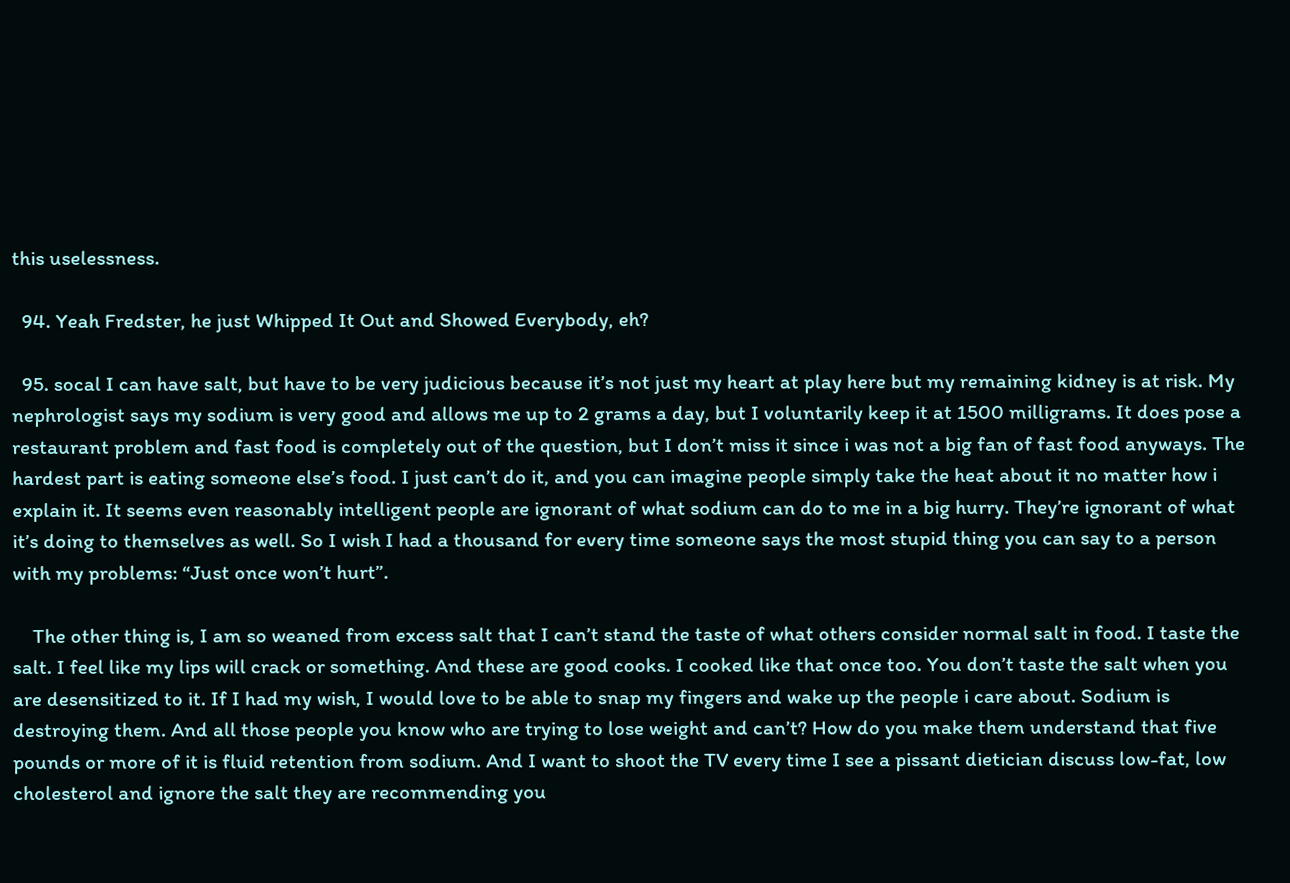this uselessness.

  94. Yeah Fredster, he just Whipped It Out and Showed Everybody, eh?

  95. socal I can have salt, but have to be very judicious because it’s not just my heart at play here but my remaining kidney is at risk. My nephrologist says my sodium is very good and allows me up to 2 grams a day, but I voluntarily keep it at 1500 milligrams. It does pose a restaurant problem and fast food is completely out of the question, but I don’t miss it since i was not a big fan of fast food anyways. The hardest part is eating someone else’s food. I just can’t do it, and you can imagine people simply take the heat about it no matter how i explain it. It seems even reasonably intelligent people are ignorant of what sodium can do to me in a big hurry. They’re ignorant of what it’s doing to themselves as well. So I wish I had a thousand for every time someone says the most stupid thing you can say to a person with my problems: “Just once won’t hurt”.

    The other thing is, I am so weaned from excess salt that I can’t stand the taste of what others consider normal salt in food. I taste the salt. I feel like my lips will crack or something. And these are good cooks. I cooked like that once too. You don’t taste the salt when you are desensitized to it. If I had my wish, I would love to be able to snap my fingers and wake up the people i care about. Sodium is destroying them. And all those people you know who are trying to lose weight and can’t? How do you make them understand that five pounds or more of it is fluid retention from sodium. And I want to shoot the TV every time I see a pissant dietician discuss low-fat, low cholesterol and ignore the salt they are recommending you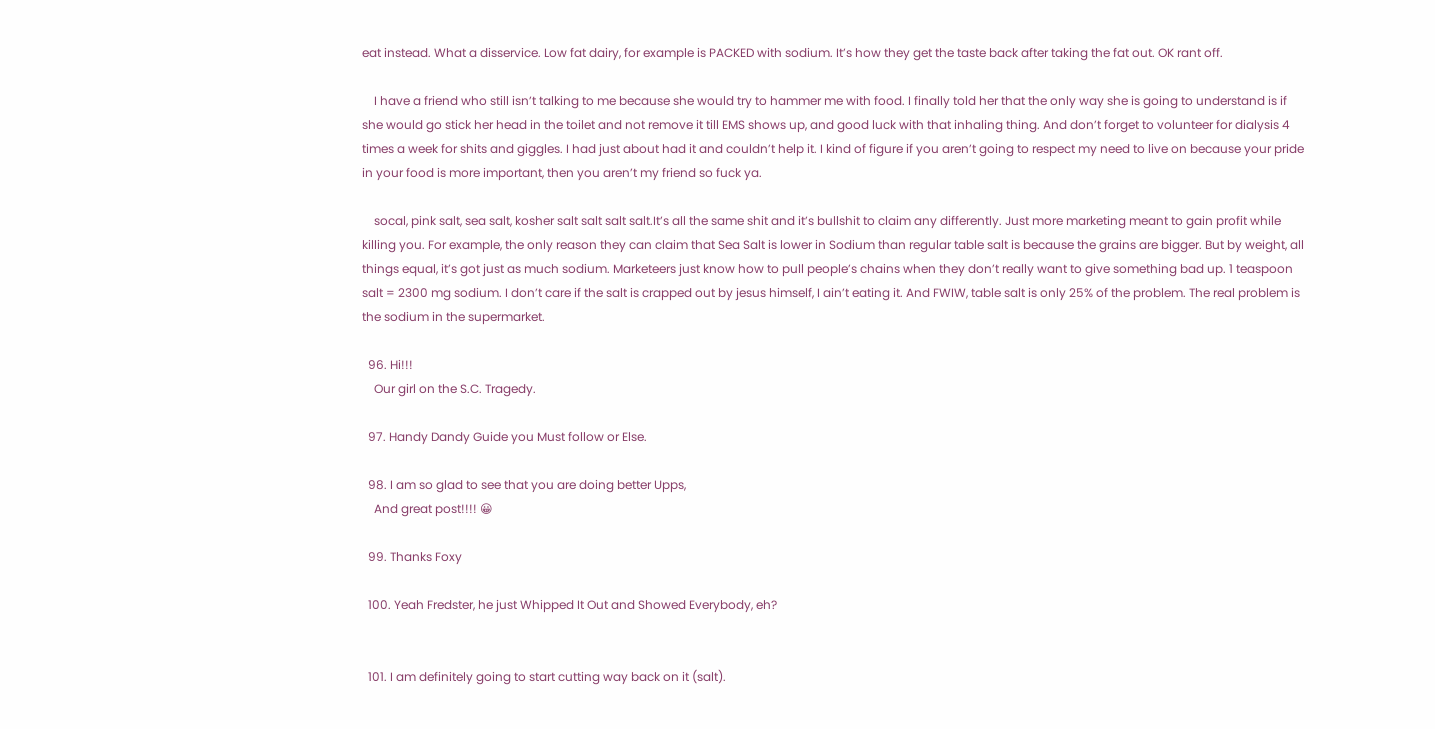eat instead. What a disservice. Low fat dairy, for example is PACKED with sodium. It’s how they get the taste back after taking the fat out. OK rant off.

    I have a friend who still isn’t talking to me because she would try to hammer me with food. I finally told her that the only way she is going to understand is if she would go stick her head in the toilet and not remove it till EMS shows up, and good luck with that inhaling thing. And don’t forget to volunteer for dialysis 4 times a week for shits and giggles. I had just about had it and couldn’t help it. I kind of figure if you aren’t going to respect my need to live on because your pride in your food is more important, then you aren’t my friend so fuck ya.

    socal, pink salt, sea salt, kosher salt salt salt salt.It’s all the same shit and it’s bullshit to claim any differently. Just more marketing meant to gain profit while killing you. For example, the only reason they can claim that Sea Salt is lower in Sodium than regular table salt is because the grains are bigger. But by weight, all things equal, it’s got just as much sodium. Marketeers just know how to pull people’s chains when they don’t really want to give something bad up. 1 teaspoon salt = 2300 mg sodium. I don’t care if the salt is crapped out by jesus himself, I ain’t eating it. And FWIW, table salt is only 25% of the problem. The real problem is the sodium in the supermarket.

  96. Hi!!!
    Our girl on the S.C. Tragedy.

  97. Handy Dandy Guide you Must follow or Else.

  98. I am so glad to see that you are doing better Upps,
    And great post!!!! 😀

  99. Thanks Foxy

  100. Yeah Fredster, he just Whipped It Out and Showed Everybody, eh?


  101. I am definitely going to start cutting way back on it (salt).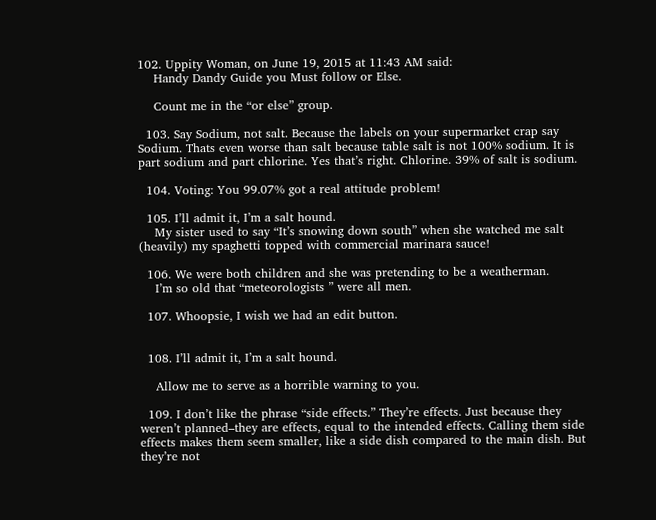102. Uppity Woman, on June 19, 2015 at 11:43 AM said:
    Handy Dandy Guide you Must follow or Else.

    Count me in the “or else” group.

  103. Say Sodium, not salt. Because the labels on your supermarket crap say Sodium. Thats even worse than salt because table salt is not 100% sodium. It is part sodium and part chlorine. Yes that’s right. Chlorine. 39% of salt is sodium.

  104. Voting: You 99.07% got a real attitude problem!

  105. I’ll admit it, I’m a salt hound.
    My sister used to say “It’s snowing down south” when she watched me salt (heavily) my spaghetti topped with commercial marinara sauce!

  106. We were both children and she was pretending to be a weatherman.
    I’m so old that “meteorologists ” were all men.

  107. Whoopsie, I wish we had an edit button.


  108. I’ll admit it, I’m a salt hound.

    Allow me to serve as a horrible warning to you.

  109. I don’t like the phrase “side effects.” They’re effects. Just because they weren’t planned–they are effects, equal to the intended effects. Calling them side effects makes them seem smaller, like a side dish compared to the main dish. But they’re not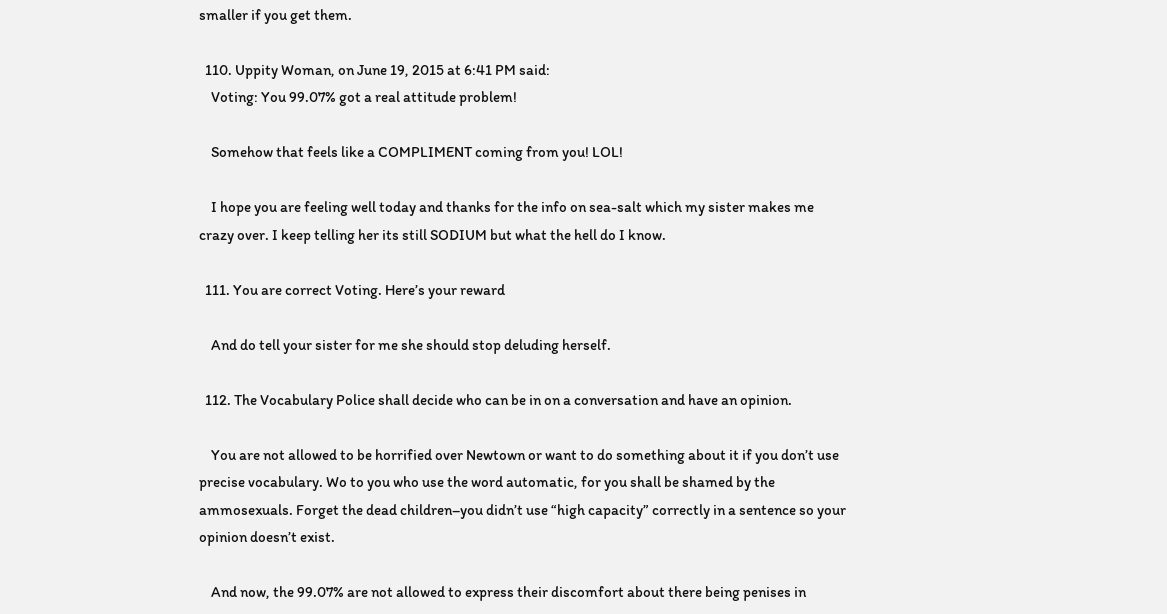smaller if you get them.

  110. Uppity Woman, on June 19, 2015 at 6:41 PM said:
    Voting: You 99.07% got a real attitude problem!

    Somehow that feels like a COMPLIMENT coming from you! LOL!

    I hope you are feeling well today and thanks for the info on sea-salt which my sister makes me crazy over. I keep telling her its still SODIUM but what the hell do I know.

  111. You are correct Voting. Here’s your reward

    And do tell your sister for me she should stop deluding herself.

  112. The Vocabulary Police shall decide who can be in on a conversation and have an opinion.

    You are not allowed to be horrified over Newtown or want to do something about it if you don’t use precise vocabulary. Wo to you who use the word automatic, for you shall be shamed by the ammosexuals. Forget the dead children–you didn’t use “high capacity” correctly in a sentence so your opinion doesn’t exist.

    And now, the 99.07% are not allowed to express their discomfort about there being penises in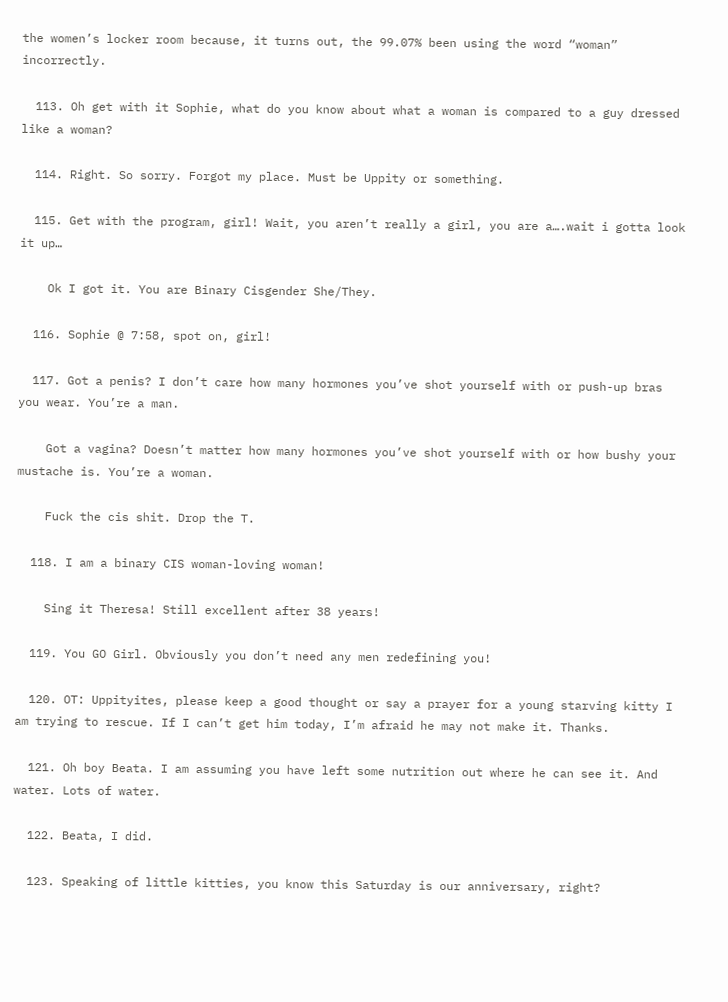the women’s locker room because, it turns out, the 99.07% been using the word “woman” incorrectly.

  113. Oh get with it Sophie, what do you know about what a woman is compared to a guy dressed like a woman?

  114. Right. So sorry. Forgot my place. Must be Uppity or something.

  115. Get with the program, girl! Wait, you aren’t really a girl, you are a….wait i gotta look it up…

    Ok I got it. You are Binary Cisgender She/They.

  116. Sophie @ 7:58, spot on, girl!

  117. Got a penis? I don’t care how many hormones you’ve shot yourself with or push-up bras you wear. You’re a man.

    Got a vagina? Doesn’t matter how many hormones you’ve shot yourself with or how bushy your mustache is. You’re a woman.

    Fuck the cis shit. Drop the T.

  118. I am a binary CIS woman-loving woman!

    Sing it Theresa! Still excellent after 38 years!

  119. You GO Girl. Obviously you don’t need any men redefining you!

  120. OT: Uppityites, please keep a good thought or say a prayer for a young starving kitty I am trying to rescue. If I can’t get him today, I’m afraid he may not make it. Thanks.

  121. Oh boy Beata. I am assuming you have left some nutrition out where he can see it. And water. Lots of water.

  122. Beata, I did.

  123. Speaking of little kitties, you know this Saturday is our anniversary, right?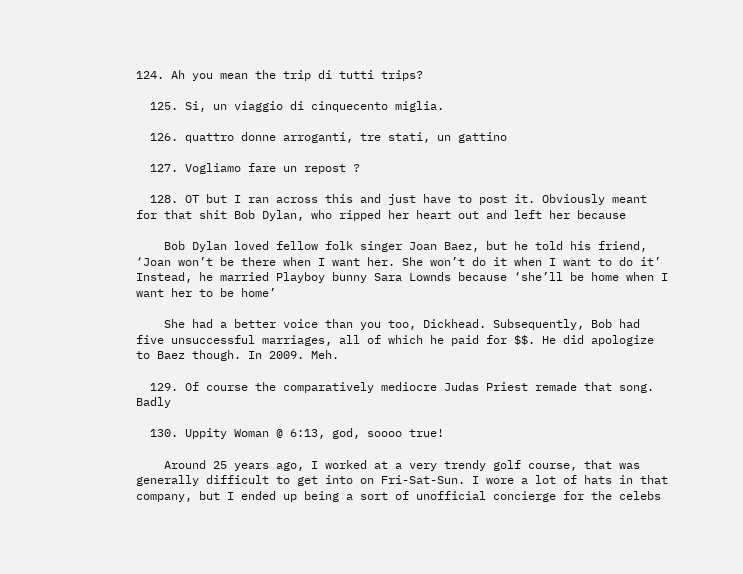124. Ah you mean the trip di tutti trips?

  125. Si, un viaggio di cinquecento miglia.

  126. quattro donne arroganti, tre stati, un gattino

  127. Vogliamo fare un repost ?

  128. OT but I ran across this and just have to post it. Obviously meant for that shit Bob Dylan, who ripped her heart out and left her because

    Bob Dylan loved fellow folk singer Joan Baez, but he told his friend, ‘Joan won’t be there when I want her. She won’t do it when I want to do it’ Instead, he married Playboy bunny Sara Lownds because ‘she’ll be home when I want her to be home’

    She had a better voice than you too, Dickhead. Subsequently, Bob had five unsuccessful marriages, all of which he paid for $$. He did apologize to Baez though. In 2009. Meh.

  129. Of course the comparatively mediocre Judas Priest remade that song. Badly

  130. Uppity Woman @ 6:13, god, soooo true!

    Around 25 years ago, I worked at a very trendy golf course, that was generally difficult to get into on Fri-Sat-Sun. I wore a lot of hats in that company, but I ended up being a sort of unofficial concierge for the celebs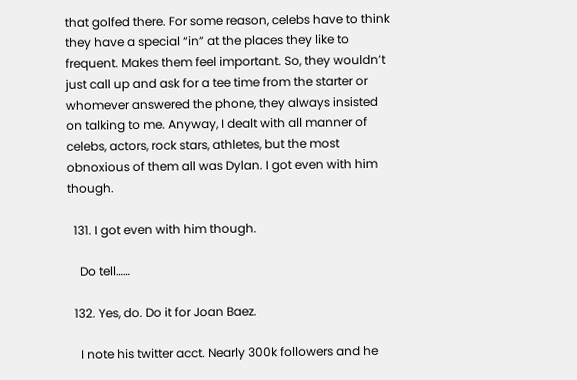that golfed there. For some reason, celebs have to think they have a special “in” at the places they like to frequent. Makes them feel important. So, they wouldn’t just call up and ask for a tee time from the starter or whomever answered the phone, they always insisted on talking to me. Anyway, I dealt with all manner of celebs, actors, rock stars, athletes, but the most obnoxious of them all was Dylan. I got even with him though.

  131. I got even with him though.

    Do tell……

  132. Yes, do. Do it for Joan Baez.

    I note his twitter acct. Nearly 300k followers and he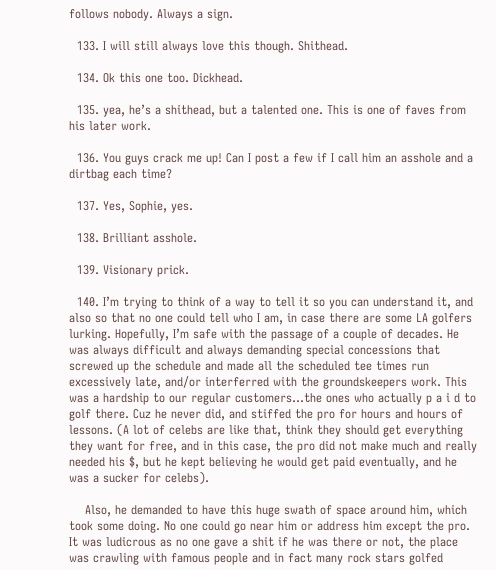follows nobody. Always a sign.

  133. I will still always love this though. Shithead.

  134. Ok this one too. Dickhead.

  135. yea, he’s a shithead, but a talented one. This is one of faves from his later work.

  136. You guys crack me up! Can I post a few if I call him an asshole and a dirtbag each time?

  137. Yes, Sophie, yes.

  138. Brilliant asshole.

  139. Visionary prick.

  140. I’m trying to think of a way to tell it so you can understand it, and also so that no one could tell who I am, in case there are some LA golfers lurking. Hopefully, I’m safe with the passage of a couple of decades. He was always difficult and always demanding special concessions that screwed up the schedule and made all the scheduled tee times run excessively late, and/or interferred with the groundskeepers work. This was a hardship to our regular customers…the ones who actually p a i d to golf there. Cuz he never did, and stiffed the pro for hours and hours of lessons. (A lot of celebs are like that, think they should get everything they want for free, and in this case, the pro did not make much and really needed his $, but he kept believing he would get paid eventually, and he was a sucker for celebs).

    Also, he demanded to have this huge swath of space around him, which took some doing. No one could go near him or address him except the pro. It was ludicrous as no one gave a shit if he was there or not, the place was crawling with famous people and in fact many rock stars golfed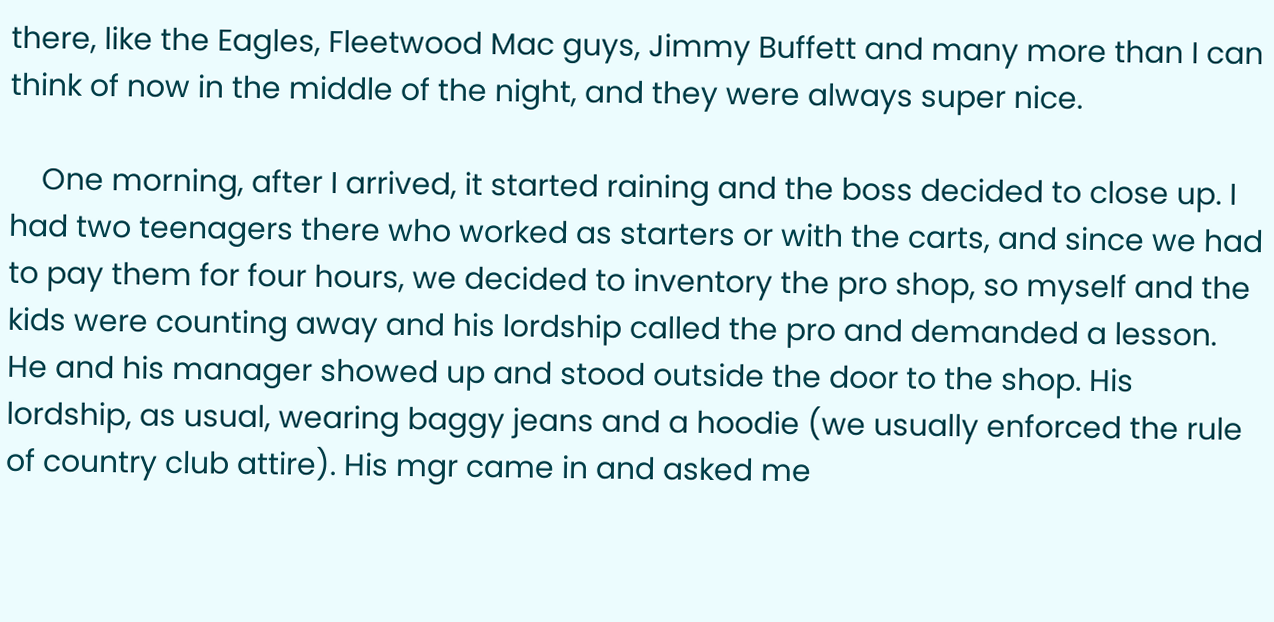there, like the Eagles, Fleetwood Mac guys, Jimmy Buffett and many more than I can think of now in the middle of the night, and they were always super nice.

    One morning, after I arrived, it started raining and the boss decided to close up. I had two teenagers there who worked as starters or with the carts, and since we had to pay them for four hours, we decided to inventory the pro shop, so myself and the kids were counting away and his lordship called the pro and demanded a lesson. He and his manager showed up and stood outside the door to the shop. His lordship, as usual, wearing baggy jeans and a hoodie (we usually enforced the rule of country club attire). His mgr came in and asked me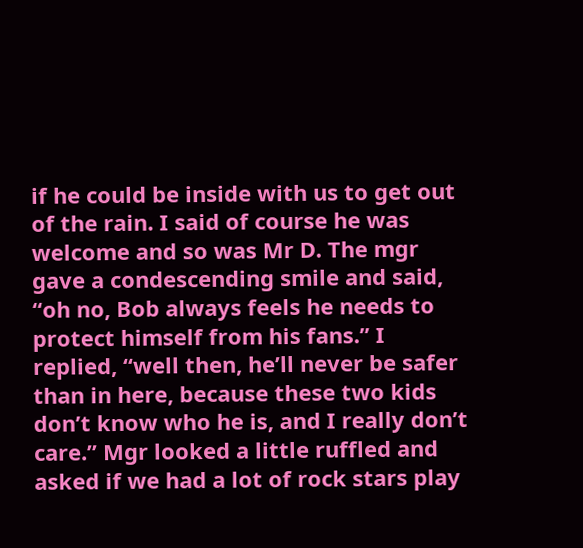if he could be inside with us to get out of the rain. I said of course he was welcome and so was Mr D. The mgr gave a condescending smile and said, “oh no, Bob always feels he needs to protect himself from his fans.” I replied, “well then, he’ll never be safer than in here, because these two kids don’t know who he is, and I really don’t care.” Mgr looked a little ruffled and asked if we had a lot of rock stars play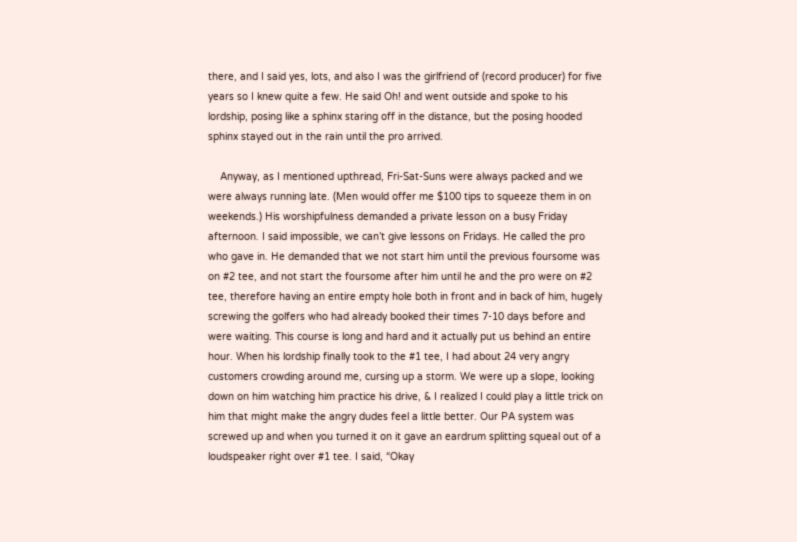there, and I said yes, lots, and also I was the girlfriend of (record producer) for five years so I knew quite a few. He said Oh! and went outside and spoke to his lordship, posing like a sphinx staring off in the distance, but the posing hooded sphinx stayed out in the rain until the pro arrived.

    Anyway, as I mentioned upthread, Fri-Sat-Suns were always packed and we were always running late. (Men would offer me $100 tips to squeeze them in on weekends.) His worshipfulness demanded a private lesson on a busy Friday afternoon. I said impossible, we can’t give lessons on Fridays. He called the pro who gave in. He demanded that we not start him until the previous foursome was on #2 tee, and not start the foursome after him until he and the pro were on #2 tee, therefore having an entire empty hole both in front and in back of him, hugely screwing the golfers who had already booked their times 7-10 days before and were waiting. This course is long and hard and it actually put us behind an entire hour. When his lordship finally took to the #1 tee, I had about 24 very angry customers crowding around me, cursing up a storm. We were up a slope, looking down on him watching him practice his drive, & I realized I could play a little trick on him that might make the angry dudes feel a little better. Our PA system was screwed up and when you turned it on it gave an eardrum splitting squeal out of a loudspeaker right over #1 tee. I said, “Okay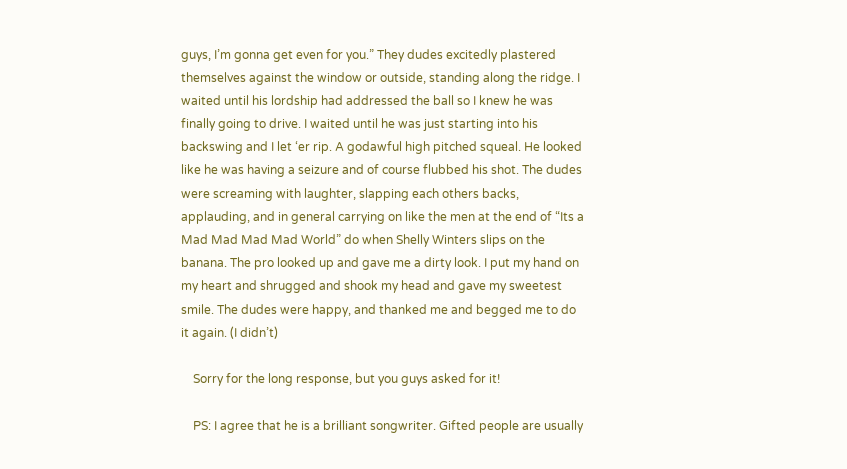guys, I’m gonna get even for you.” They dudes excitedly plastered themselves against the window or outside, standing along the ridge. I waited until his lordship had addressed the ball so I knew he was finally going to drive. I waited until he was just starting into his backswing and I let ‘er rip. A godawful high pitched squeal. He looked like he was having a seizure and of course flubbed his shot. The dudes were screaming with laughter, slapping each others backs, applauding, and in general carrying on like the men at the end of “Its a Mad Mad Mad Mad World” do when Shelly Winters slips on the banana. The pro looked up and gave me a dirty look. I put my hand on my heart and shrugged and shook my head and gave my sweetest smile. The dudes were happy, and thanked me and begged me to do it again. (I didn’t)

    Sorry for the long response, but you guys asked for it!

    PS: I agree that he is a brilliant songwriter. Gifted people are usually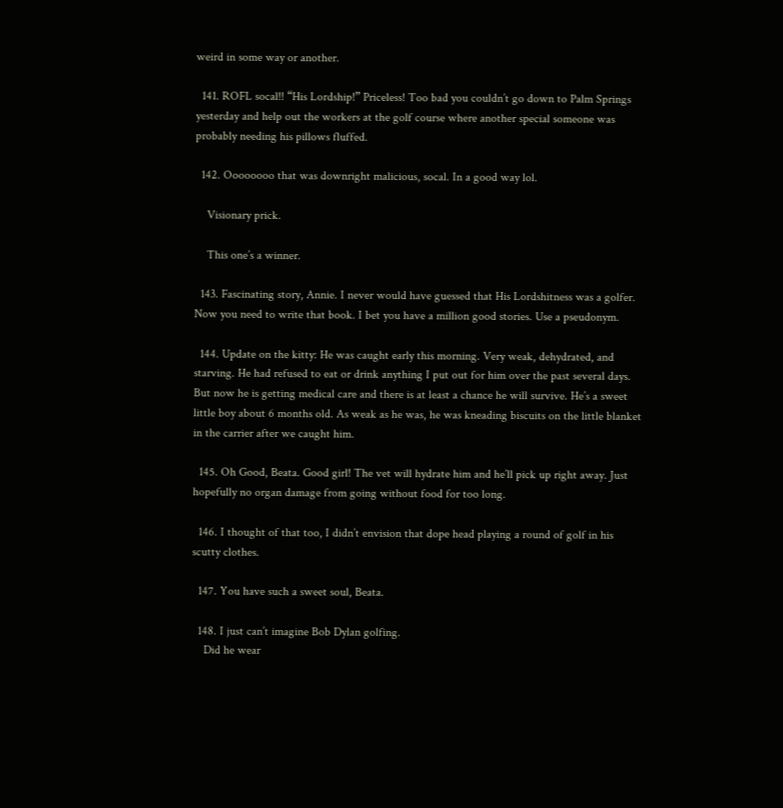weird in some way or another.

  141. ROFL socal!! “His Lordship!” Priceless! Too bad you couldn’t go down to Palm Springs yesterday and help out the workers at the golf course where another special someone was probably needing his pillows fluffed.

  142. Oooooooo that was downright malicious, socal. In a good way lol.

    Visionary prick.

    This one’s a winner.

  143. Fascinating story, Annie. I never would have guessed that His Lordshitness was a golfer. Now you need to write that book. I bet you have a million good stories. Use a pseudonym.

  144. Update on the kitty: He was caught early this morning. Very weak, dehydrated, and starving. He had refused to eat or drink anything I put out for him over the past several days. But now he is getting medical care and there is at least a chance he will survive. He’s a sweet little boy about 6 months old. As weak as he was, he was kneading biscuits on the little blanket in the carrier after we caught him.

  145. Oh Good, Beata. Good girl! The vet will hydrate him and he’ll pick up right away. Just hopefully no organ damage from going without food for too long.

  146. I thought of that too, I didn’t envision that dope head playing a round of golf in his scutty clothes.

  147. You have such a sweet soul, Beata.

  148. I just can’t imagine Bob Dylan golfing.
    Did he wear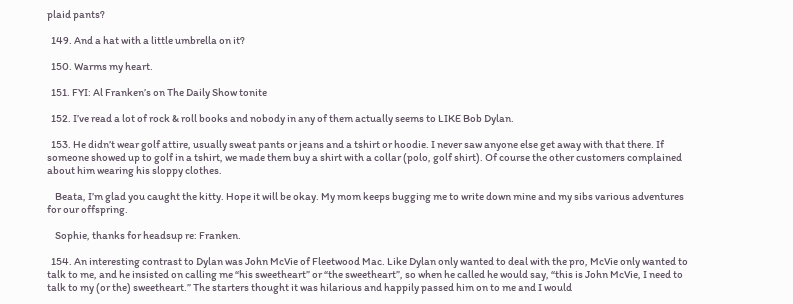plaid pants?

  149. And a hat with a little umbrella on it?

  150. Warms my heart.

  151. FYI: Al Franken’s on The Daily Show tonite

  152. I’ve read a lot of rock & roll books and nobody in any of them actually seems to LIKE Bob Dylan.

  153. He didn’t wear golf attire, usually sweat pants or jeans and a tshirt or hoodie. I never saw anyone else get away with that there. If someone showed up to golf in a tshirt, we made them buy a shirt with a collar (polo, golf shirt). Of course the other customers complained about him wearing his sloppy clothes.

    Beata, I’m glad you caught the kitty. Hope it will be okay. My mom keeps bugging me to write down mine and my sibs various adventures for our offspring.

    Sophie, thanks for headsup re: Franken.

  154. An interesting contrast to Dylan was John McVie of Fleetwood Mac. Like Dylan only wanted to deal with the pro, McVie only wanted to talk to me, and he insisted on calling me “his sweetheart” or “the sweetheart”, so when he called he would say, “this is John McVie, I need to talk to my (or the) sweetheart.” The starters thought it was hilarious and happily passed him on to me and I would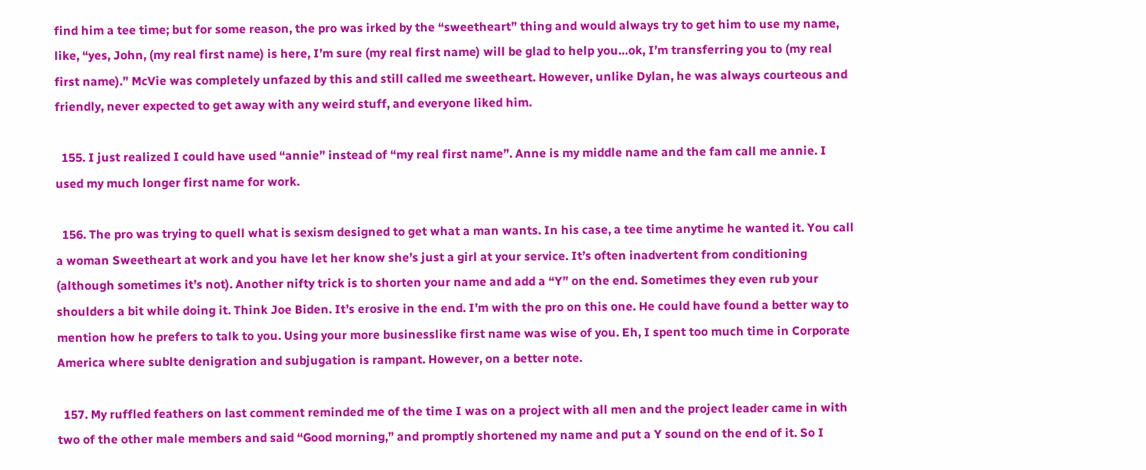find him a tee time; but for some reason, the pro was irked by the “sweetheart” thing and would always try to get him to use my name, like, “yes, John, (my real first name) is here, I’m sure (my real first name) will be glad to help you…ok, I’m transferring you to (my real first name).” McVie was completely unfazed by this and still called me sweetheart. However, unlike Dylan, he was always courteous and friendly, never expected to get away with any weird stuff, and everyone liked him.

  155. I just realized I could have used “annie” instead of “my real first name”. Anne is my middle name and the fam call me annie. I used my much longer first name for work.

  156. The pro was trying to quell what is sexism designed to get what a man wants. In his case, a tee time anytime he wanted it. You call a woman Sweetheart at work and you have let her know she’s just a girl at your service. It’s often inadvertent from conditioning (although sometimes it’s not). Another nifty trick is to shorten your name and add a “Y” on the end. Sometimes they even rub your shoulders a bit while doing it. Think Joe Biden. It’s erosive in the end. I’m with the pro on this one. He could have found a better way to mention how he prefers to talk to you. Using your more businesslike first name was wise of you. Eh, I spent too much time in Corporate America where sublte denigration and subjugation is rampant. However, on a better note.

  157. My ruffled feathers on last comment reminded me of the time I was on a project with all men and the project leader came in with two of the other male members and said “Good morning,” and promptly shortened my name and put a Y sound on the end of it. So I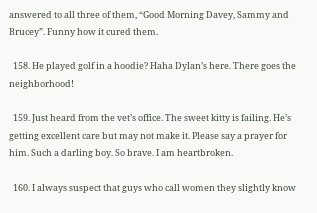answered to all three of them, “Good Morning Davey, Sammy and Brucey”. Funny how it cured them.

  158. He played golf in a hoodie? Haha Dylan’s here. There goes the neighborhood!

  159. Just heard from the vet’s office. The sweet kitty is failing. He’s getting excellent care but may not make it. Please say a prayer for him. Such a darling boy. So brave. I am heartbroken.

  160. I always suspect that guys who call women they slightly know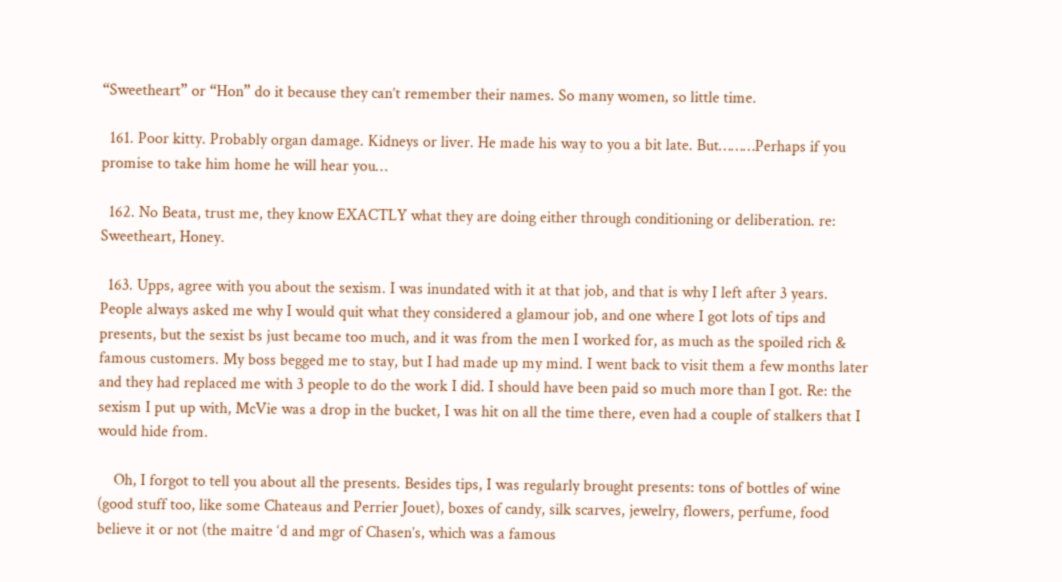“Sweetheart” or “Hon” do it because they can’t remember their names. So many women, so little time.

  161. Poor kitty. Probably organ damage. Kidneys or liver. He made his way to you a bit late. But………Perhaps if you promise to take him home he will hear you…

  162. No Beata, trust me, they know EXACTLY what they are doing either through conditioning or deliberation. re: Sweetheart, Honey.

  163. Upps, agree with you about the sexism. I was inundated with it at that job, and that is why I left after 3 years. People always asked me why I would quit what they considered a glamour job, and one where I got lots of tips and presents, but the sexist bs just became too much, and it was from the men I worked for, as much as the spoiled rich & famous customers. My boss begged me to stay, but I had made up my mind. I went back to visit them a few months later and they had replaced me with 3 people to do the work I did. I should have been paid so much more than I got. Re: the sexism I put up with, McVie was a drop in the bucket, I was hit on all the time there, even had a couple of stalkers that I would hide from.

    Oh, I forgot to tell you about all the presents. Besides tips, I was regularly brought presents: tons of bottles of wine (good stuff too, like some Chateaus and Perrier Jouet), boxes of candy, silk scarves, jewelry, flowers, perfume, food believe it or not (the maitre ‘d and mgr of Chasen’s, which was a famous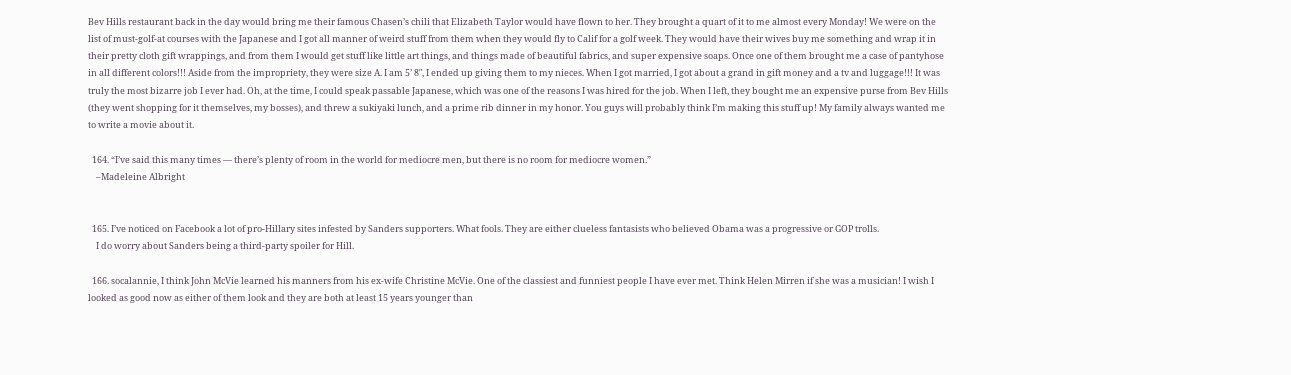Bev Hills restaurant back in the day would bring me their famous Chasen’s chili that Elizabeth Taylor would have flown to her. They brought a quart of it to me almost every Monday! We were on the list of must-golf-at courses with the Japanese and I got all manner of weird stuff from them when they would fly to Calif for a golf week. They would have their wives buy me something and wrap it in their pretty cloth gift wrappings, and from them I would get stuff like little art things, and things made of beautiful fabrics, and super expensive soaps. Once one of them brought me a case of pantyhose in all different colors!!! Aside from the impropriety, they were size A. I am 5’ 8″, I ended up giving them to my nieces. When I got married, I got about a grand in gift money and a tv and luggage!!! It was truly the most bizarre job I ever had. Oh, at the time, I could speak passable Japanese, which was one of the reasons I was hired for the job. When I left, they bought me an expensive purse from Bev Hills (they went shopping for it themselves, my bosses), and threw a sukiyaki lunch, and a prime rib dinner in my honor. You guys will probably think I’m making this stuff up! My family always wanted me to write a movie about it.

  164. “I’ve said this many times — there’s plenty of room in the world for mediocre men, but there is no room for mediocre women.”
    –Madeleine Albright


  165. I’ve noticed on Facebook a lot of pro-Hillary sites infested by Sanders supporters. What fools. They are either clueless fantasists who believed Obama was a progressive or GOP trolls.
    I do worry about Sanders being a third-party spoiler for Hill.

  166. socalannie, I think John McVie learned his manners from his ex-wife Christine McVie. One of the classiest and funniest people I have ever met. Think Helen Mirren if she was a musician! I wish I looked as good now as either of them look and they are both at least 15 years younger than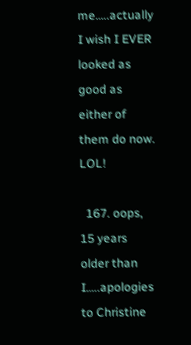me…..actually I wish I EVER looked as good as either of them do now. LOL!

  167. oops, 15 years older than I…..apologies to Christine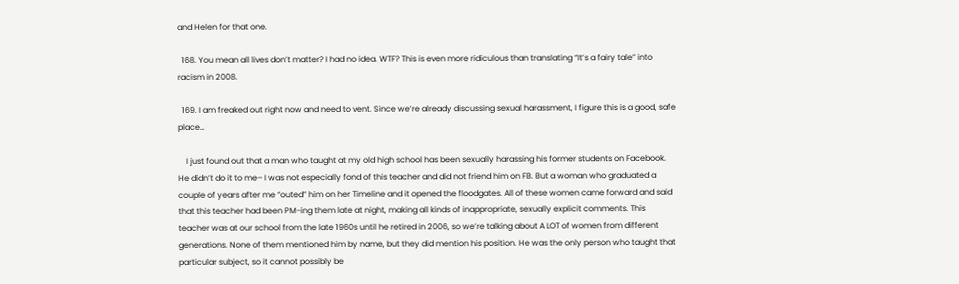and Helen for that one.

  168. You mean all lives don’t matter? I had no idea. WTF? This is even more ridiculous than translating “It’s a fairy tale” into racism in 2008.

  169. I am freaked out right now and need to vent. Since we’re already discussing sexual harassment, I figure this is a good, safe place…

    I just found out that a man who taught at my old high school has been sexually harassing his former students on Facebook. He didn’t do it to me– I was not especially fond of this teacher and did not friend him on FB. But a woman who graduated a couple of years after me “outed” him on her Timeline and it opened the floodgates. All of these women came forward and said that this teacher had been PM-ing them late at night, making all kinds of inappropriate, sexually explicit comments. This teacher was at our school from the late 1960s until he retired in 2006, so we’re talking about A LOT of women from different generations. None of them mentioned him by name, but they did mention his position. He was the only person who taught that particular subject, so it cannot possibly be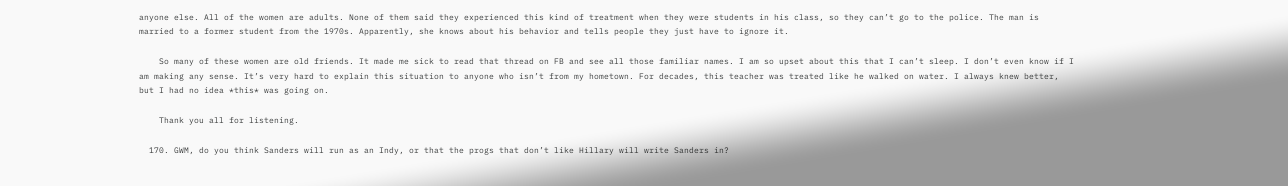anyone else. All of the women are adults. None of them said they experienced this kind of treatment when they were students in his class, so they can’t go to the police. The man is married to a former student from the 1970s. Apparently, she knows about his behavior and tells people they just have to ignore it.

    So many of these women are old friends. It made me sick to read that thread on FB and see all those familiar names. I am so upset about this that I can’t sleep. I don’t even know if I am making any sense. It’s very hard to explain this situation to anyone who isn’t from my hometown. For decades, this teacher was treated like he walked on water. I always knew better, but I had no idea *this* was going on.

    Thank you all for listening.

  170. GWM, do you think Sanders will run as an Indy, or that the progs that don’t like Hillary will write Sanders in?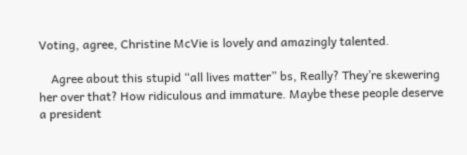Voting, agree, Christine McVie is lovely and amazingly talented.

    Agree about this stupid “all lives matter” bs, Really? They’re skewering her over that? How ridiculous and immature. Maybe these people deserve a president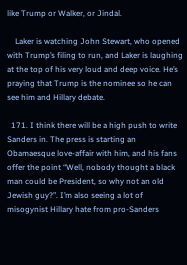like Trump or Walker, or Jindal.

    Laker is watching John Stewart, who opened with Trump’s filing to run, and Laker is laughing at the top of his very loud and deep voice. He’s praying that Trump is the nominee so he can see him and Hillary debate.

  171. I think there will be a high push to write Sanders in. The press is starting an Obamaesque love-affair with him, and his fans offer the point “Well, nobody thought a black man could be President, so why not an old Jewish guy?”. I’m also seeing a lot of misogynist Hillary hate from pro-Sanders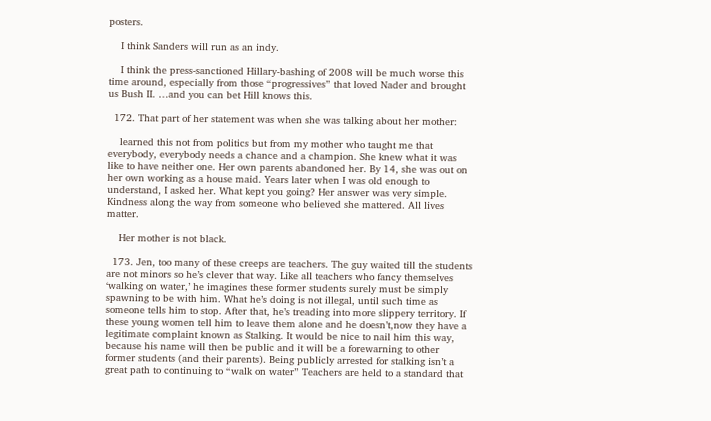posters.

    I think Sanders will run as an indy.

    I think the press-sanctioned Hillary-bashing of 2008 will be much worse this time around, especially from those “progressives” that loved Nader and brought us Bush II. …and you can bet Hill knows this.

  172. That part of her statement was when she was talking about her mother:

    learned this not from politics but from my mother who taught me that everybody, everybody needs a chance and a champion. She knew what it was like to have neither one. Her own parents abandoned her. By 14, she was out on her own working as a house maid. Years later when I was old enough to understand, I asked her. What kept you going? Her answer was very simple. Kindness along the way from someone who believed she mattered. All lives matter.

    Her mother is not black.

  173. Jen, too many of these creeps are teachers. The guy waited till the students are not minors so he’s clever that way. Like all teachers who fancy themselves ‘walking on water,’ he imagines these former students surely must be simply spawning to be with him. What he’s doing is not illegal, until such time as someone tells him to stop. After that, he’s treading into more slippery territory. If these young women tell him to leave them alone and he doesn’t,now they have a legitimate complaint known as Stalking. It would be nice to nail him this way, because his name will then be public and it will be a forewarning to other former students (and their parents). Being publicly arrested for stalking isn’t a great path to continuing to “walk on water” Teachers are held to a standard that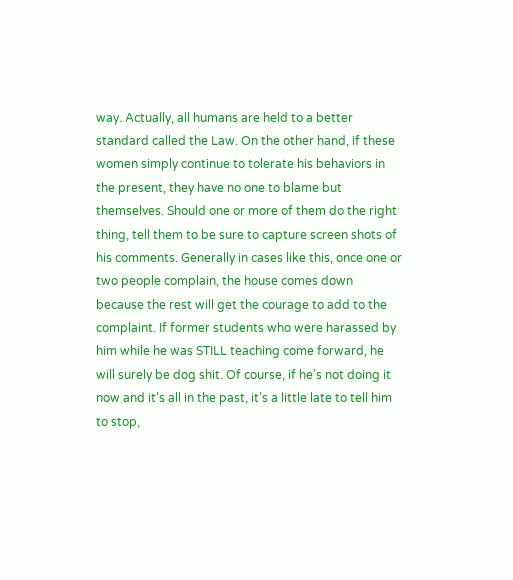way. Actually, all humans are held to a better standard called the Law. On the other hand, if these women simply continue to tolerate his behaviors in the present, they have no one to blame but themselves. Should one or more of them do the right thing, tell them to be sure to capture screen shots of his comments. Generally in cases like this, once one or two people complain, the house comes down because the rest will get the courage to add to the complaint. If former students who were harassed by him while he was STILL teaching come forward, he will surely be dog shit. Of course, if he’s not doing it now and it’s all in the past, it’s a little late to tell him to stop,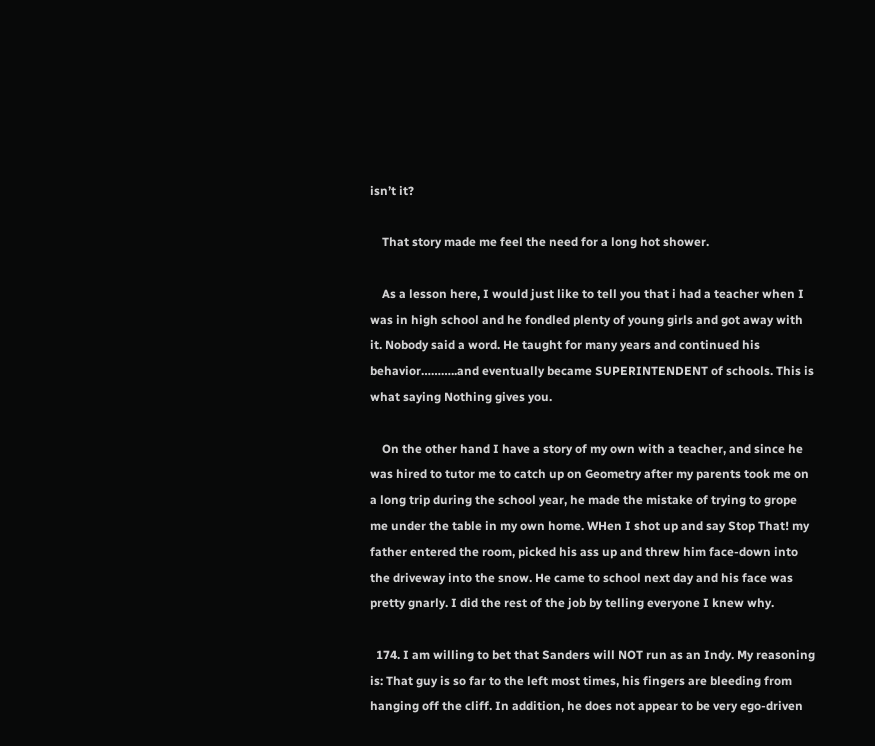isn’t it?

    That story made me feel the need for a long hot shower.

    As a lesson here, I would just like to tell you that i had a teacher when I was in high school and he fondled plenty of young girls and got away with it. Nobody said a word. He taught for many years and continued his behavior………..and eventually became SUPERINTENDENT of schools. This is what saying Nothing gives you.

    On the other hand I have a story of my own with a teacher, and since he was hired to tutor me to catch up on Geometry after my parents took me on a long trip during the school year, he made the mistake of trying to grope me under the table in my own home. WHen I shot up and say Stop That! my father entered the room, picked his ass up and threw him face-down into the driveway into the snow. He came to school next day and his face was pretty gnarly. I did the rest of the job by telling everyone I knew why.

  174. I am willing to bet that Sanders will NOT run as an Indy. My reasoning is: That guy is so far to the left most times, his fingers are bleeding from hanging off the cliff. In addition, he does not appear to be very ego-driven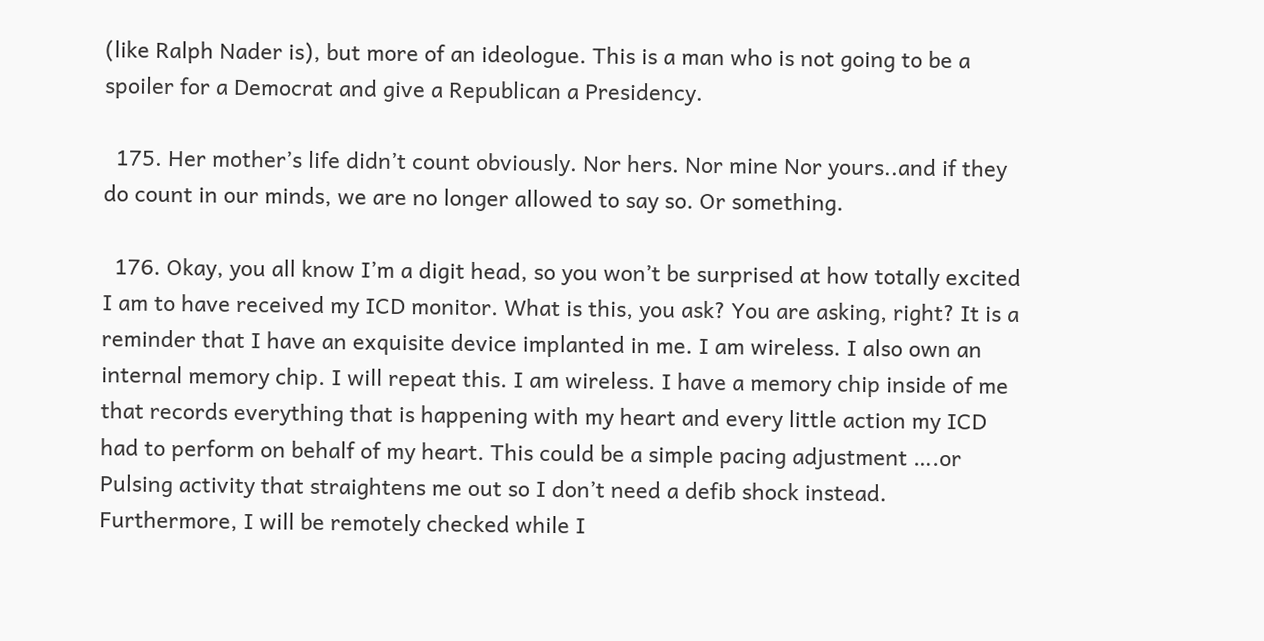(like Ralph Nader is), but more of an ideologue. This is a man who is not going to be a spoiler for a Democrat and give a Republican a Presidency.

  175. Her mother’s life didn’t count obviously. Nor hers. Nor mine Nor yours..and if they do count in our minds, we are no longer allowed to say so. Or something.

  176. Okay, you all know I’m a digit head, so you won’t be surprised at how totally excited I am to have received my ICD monitor. What is this, you ask? You are asking, right? It is a reminder that I have an exquisite device implanted in me. I am wireless. I also own an internal memory chip. I will repeat this. I am wireless. I have a memory chip inside of me that records everything that is happening with my heart and every little action my ICD had to perform on behalf of my heart. This could be a simple pacing adjustment ….or Pulsing activity that straightens me out so I don’t need a defib shock instead. Furthermore, I will be remotely checked while I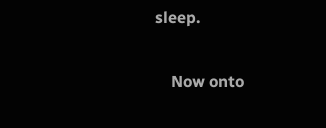sleep.

    Now onto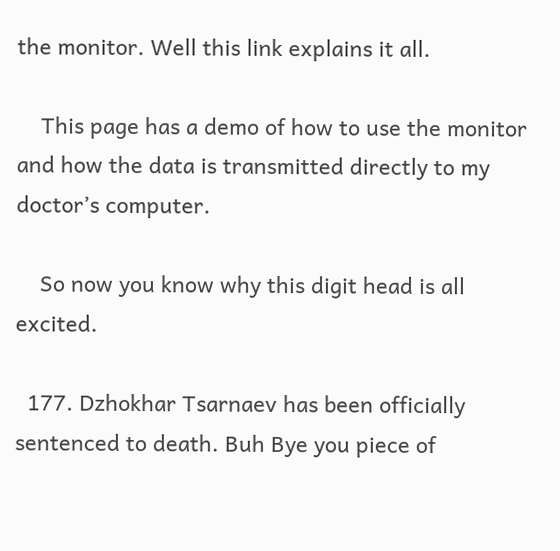the monitor. Well this link explains it all.

    This page has a demo of how to use the monitor and how the data is transmitted directly to my doctor’s computer.

    So now you know why this digit head is all excited.

  177. Dzhokhar Tsarnaev has been officially sentenced to death. Buh Bye you piece of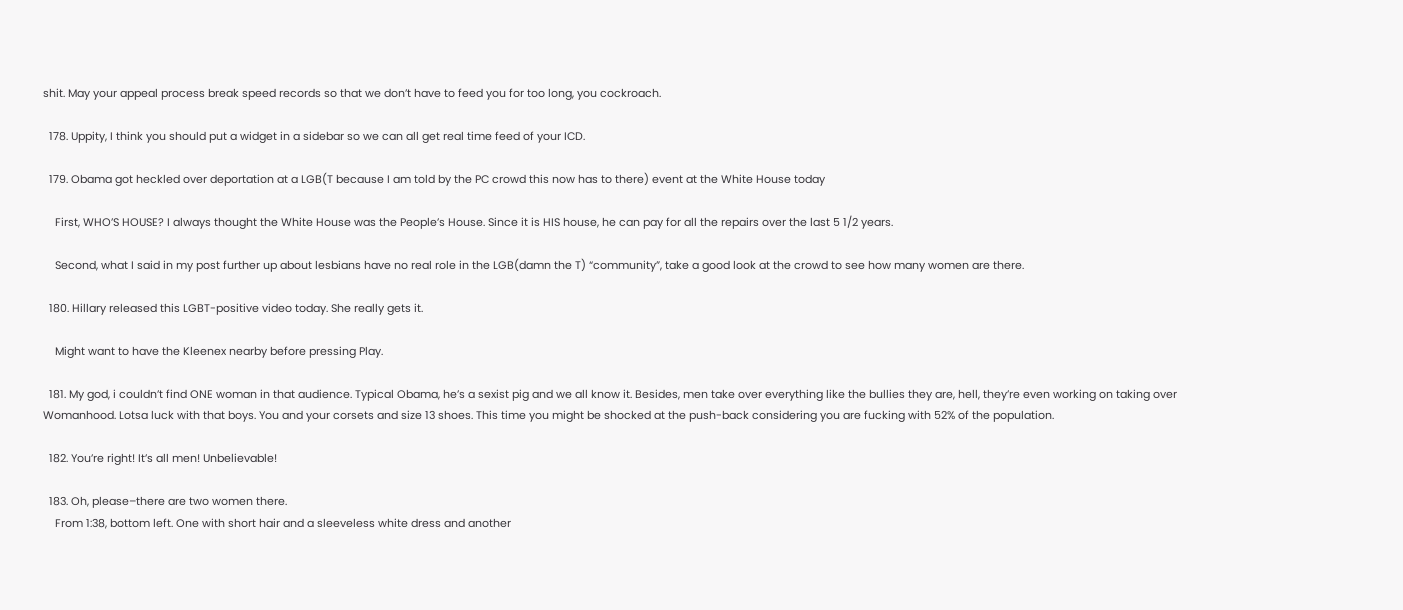shit. May your appeal process break speed records so that we don’t have to feed you for too long, you cockroach.

  178. Uppity, I think you should put a widget in a sidebar so we can all get real time feed of your ICD.

  179. Obama got heckled over deportation at a LGB(T because I am told by the PC crowd this now has to there) event at the White House today

    First, WHO’S HOUSE? I always thought the White House was the People’s House. Since it is HIS house, he can pay for all the repairs over the last 5 1/2 years.

    Second, what I said in my post further up about lesbians have no real role in the LGB(damn the T) “community”, take a good look at the crowd to see how many women are there.

  180. Hillary released this LGBT-positive video today. She really gets it.

    Might want to have the Kleenex nearby before pressing Play.

  181. My god, i couldn’t find ONE woman in that audience. Typical Obama, he’s a sexist pig and we all know it. Besides, men take over everything like the bullies they are, hell, they’re even working on taking over Womanhood. Lotsa luck with that boys. You and your corsets and size 13 shoes. This time you might be shocked at the push-back considering you are fucking with 52% of the population.

  182. You’re right! It’s all men! Unbelievable!

  183. Oh, please–there are two women there.
    From 1:38, bottom left. One with short hair and a sleeveless white dress and another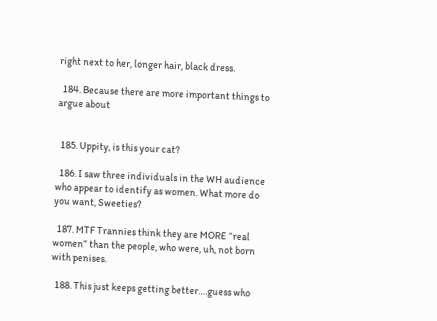right next to her, longer hair, black dress.

  184. Because there are more important things to argue about


  185. Uppity, is this your cat?

  186. I saw three individuals in the WH audience who appear to identify as women. What more do you want, Sweeties?

  187. MTF Trannies think they are MORE “real women” than the people, who were, uh, not born with penises.

  188. This just keeps getting better….guess who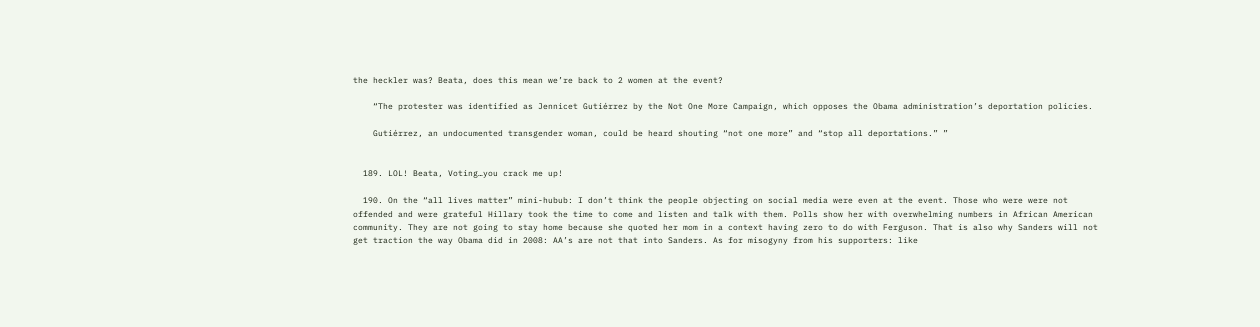the heckler was? Beata, does this mean we’re back to 2 women at the event?

    “The protester was identified as Jennicet Gutiérrez by the Not One More Campaign, which opposes the Obama administration’s deportation policies.

    Gutiérrez, an undocumented transgender woman, could be heard shouting “not one more” and “stop all deportations.” ”


  189. LOL! Beata, Voting…you crack me up!

  190. On the “all lives matter” mini-hubub: I don’t think the people objecting on social media were even at the event. Those who were were not offended and were grateful Hillary took the time to come and listen and talk with them. Polls show her with overwhelming numbers in African American community. They are not going to stay home because she quoted her mom in a context having zero to do with Ferguson. That is also why Sanders will not get traction the way Obama did in 2008: AA’s are not that into Sanders. As for misogyny from his supporters: like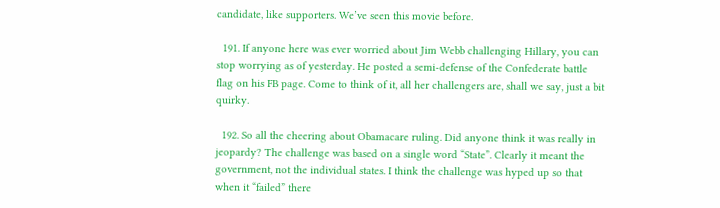candidate, like supporters. We’ve seen this movie before.

  191. If anyone here was ever worried about Jim Webb challenging Hillary, you can stop worrying as of yesterday. He posted a semi-defense of the Confederate battle flag on his FB page. Come to think of it, all her challengers are, shall we say, just a bit quirky.

  192. So all the cheering about Obamacare ruling. Did anyone think it was really in jeopardy? The challenge was based on a single word “State”. Clearly it meant the government, not the individual states. I think the challenge was hyped up so that when it “failed” there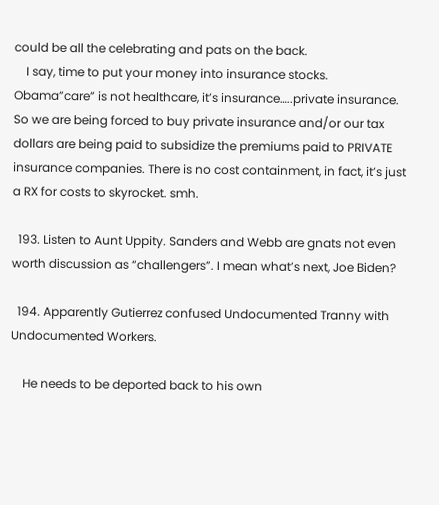could be all the celebrating and pats on the back.
    I say, time to put your money into insurance stocks. Obama”care” is not healthcare, it’s insurance…..private insurance. So we are being forced to buy private insurance and/or our tax dollars are being paid to subsidize the premiums paid to PRIVATE insurance companies. There is no cost containment, in fact, it’s just a RX for costs to skyrocket. smh.

  193. Listen to Aunt Uppity. Sanders and Webb are gnats not even worth discussion as “challengers”. I mean what’s next, Joe Biden?

  194. Apparently Gutierrez confused Undocumented Tranny with Undocumented Workers.

    He needs to be deported back to his own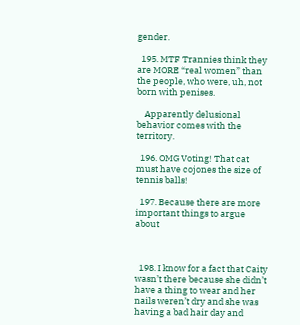gender.

  195. MTF Trannies think they are MORE “real women” than the people, who were, uh, not born with penises.

    Apparently delusional behavior comes with the territory.

  196. OMG Voting! That cat must have cojones the size of tennis balls!

  197. Because there are more important things to argue about



  198. I know for a fact that Caity wasn’t there because she didn’t have a thing to wear and her nails weren’t dry and she was having a bad hair day and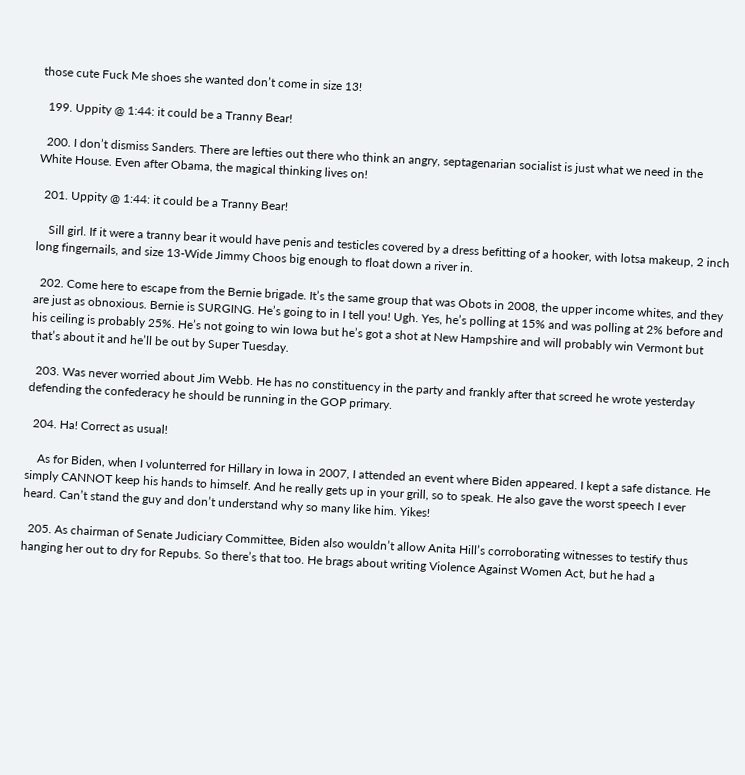those cute Fuck Me shoes she wanted don’t come in size 13!

  199. Uppity @ 1:44: it could be a Tranny Bear!

  200. I don’t dismiss Sanders. There are lefties out there who think an angry, septagenarian socialist is just what we need in the White House. Even after Obama, the magical thinking lives on!

  201. Uppity @ 1:44: it could be a Tranny Bear!

    Sill girl. If it were a tranny bear it would have penis and testicles covered by a dress befitting of a hooker, with lotsa makeup, 2 inch long fingernails, and size 13-Wide Jimmy Choos big enough to float down a river in.

  202. Come here to escape from the Bernie brigade. It’s the same group that was Obots in 2008, the upper income whites, and they are just as obnoxious. Bernie is SURGING. He’s going to in I tell you! Ugh. Yes, he’s polling at 15% and was polling at 2% before and his ceiling is probably 25%. He’s not going to win Iowa but he’s got a shot at New Hampshire and will probably win Vermont but that’s about it and he’ll be out by Super Tuesday.

  203. Was never worried about Jim Webb. He has no constituency in the party and frankly after that screed he wrote yesterday defending the confederacy he should be running in the GOP primary.

  204. Ha! Correct as usual!

    As for Biden, when I volunterred for Hillary in Iowa in 2007, I attended an event where Biden appeared. I kept a safe distance. He simply CANNOT keep his hands to himself. And he really gets up in your grill, so to speak. He also gave the worst speech I ever heard. Can’t stand the guy and don’t understand why so many like him. Yikes!

  205. As chairman of Senate Judiciary Committee, Biden also wouldn’t allow Anita Hill’s corroborating witnesses to testify thus hanging her out to dry for Repubs. So there’s that too. He brags about writing Violence Against Women Act, but he had a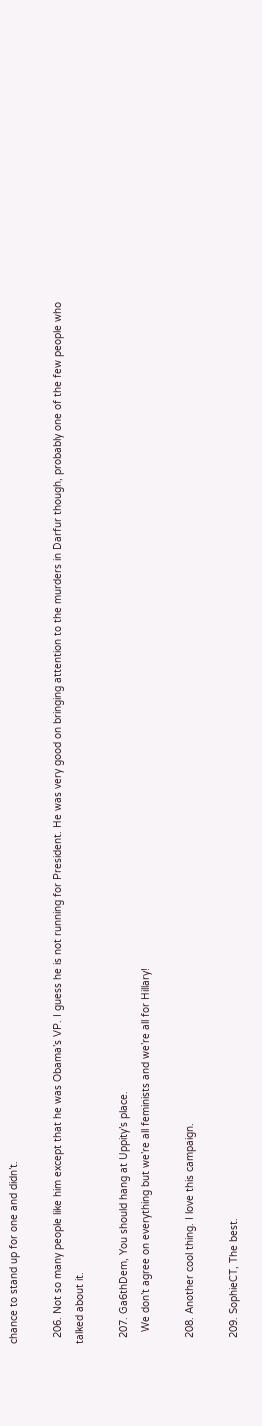chance to stand up for one and didn’t.

  206. Not so many people like him except that he was Obama’s VP. I guess he is not running for President. He was very good on bringing attention to the murders in Darfur though, probably one of the few people who talked about it.

  207. Ga6thDem, You should hang at Uppity’s place.
    We don’t agree on everything but we’re all feminists and we’re all for Hillary!

  208. Another cool thing. I love this campaign.

  209. SophieCT, The best.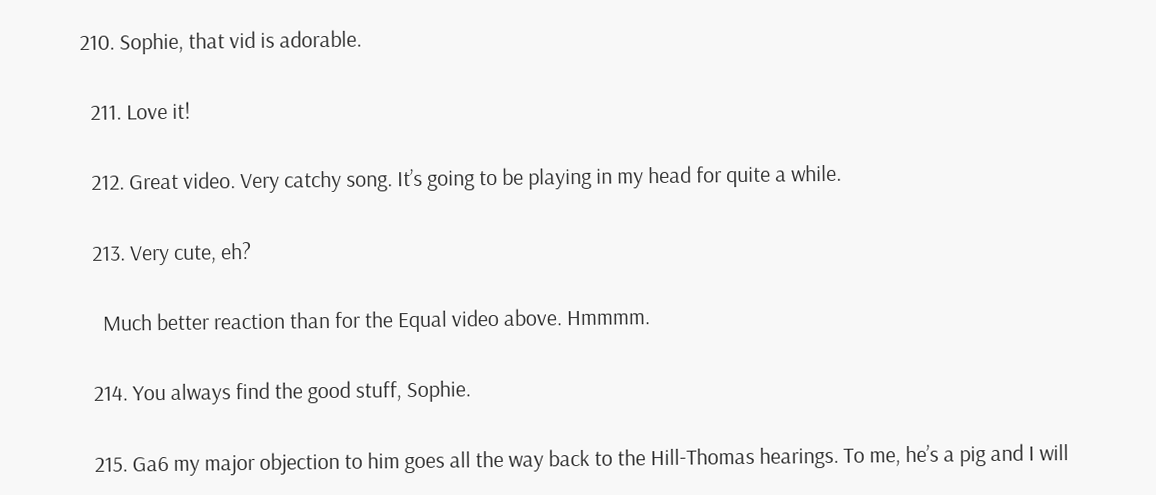210. Sophie, that vid is adorable.

  211. Love it!

  212. Great video. Very catchy song. It’s going to be playing in my head for quite a while.

  213. Very cute, eh?

    Much better reaction than for the Equal video above. Hmmmm.

  214. You always find the good stuff, Sophie.

  215. Ga6 my major objection to him goes all the way back to the Hill-Thomas hearings. To me, he’s a pig and I will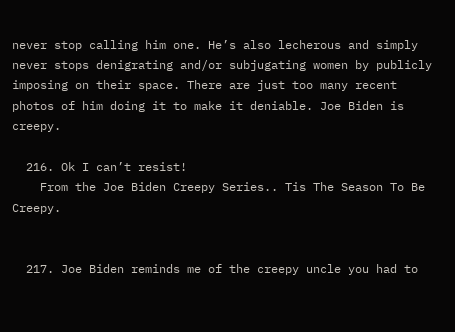never stop calling him one. He’s also lecherous and simply never stops denigrating and/or subjugating women by publicly imposing on their space. There are just too many recent photos of him doing it to make it deniable. Joe Biden is creepy.

  216. Ok I can’t resist!
    From the Joe Biden Creepy Series.. Tis The Season To Be Creepy.


  217. Joe Biden reminds me of the creepy uncle you had to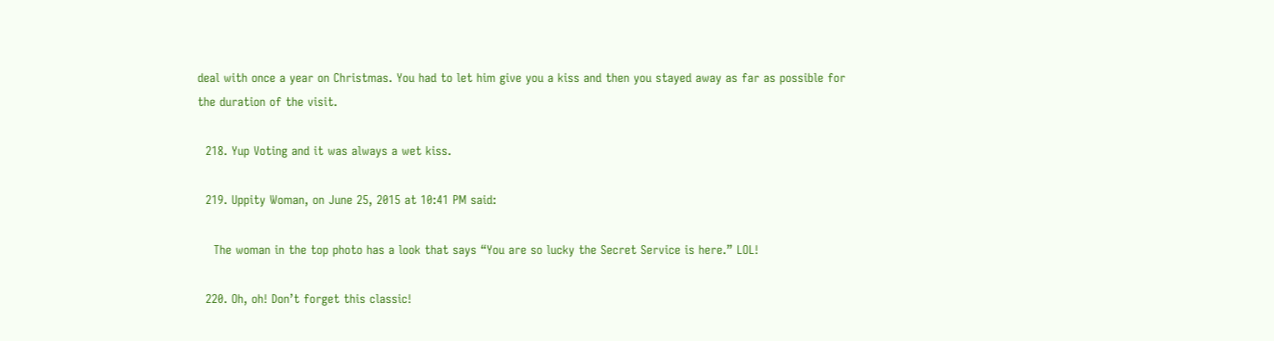deal with once a year on Christmas. You had to let him give you a kiss and then you stayed away as far as possible for the duration of the visit.

  218. Yup Voting and it was always a wet kiss.

  219. Uppity Woman, on June 25, 2015 at 10:41 PM said:

    The woman in the top photo has a look that says “You are so lucky the Secret Service is here.” LOL!

  220. Oh, oh! Don’t forget this classic!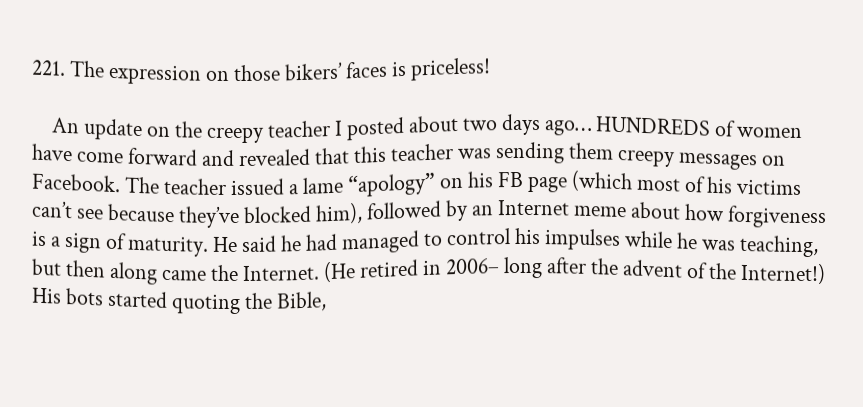221. The expression on those bikers’ faces is priceless!

    An update on the creepy teacher I posted about two days ago… HUNDREDS of women have come forward and revealed that this teacher was sending them creepy messages on Facebook. The teacher issued a lame “apology” on his FB page (which most of his victims can’t see because they’ve blocked him), followed by an Internet meme about how forgiveness is a sign of maturity. He said he had managed to control his impulses while he was teaching, but then along came the Internet. (He retired in 2006– long after the advent of the Internet!) His bots started quoting the Bible,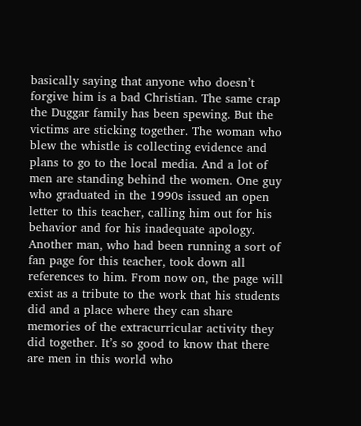basically saying that anyone who doesn’t forgive him is a bad Christian. The same crap the Duggar family has been spewing. But the victims are sticking together. The woman who blew the whistle is collecting evidence and plans to go to the local media. And a lot of men are standing behind the women. One guy who graduated in the 1990s issued an open letter to this teacher, calling him out for his behavior and for his inadequate apology. Another man, who had been running a sort of fan page for this teacher, took down all references to him. From now on, the page will exist as a tribute to the work that his students did and a place where they can share memories of the extracurricular activity they did together. It’s so good to know that there are men in this world who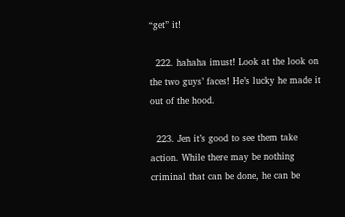“get” it!

  222. hahaha imust! Look at the look on the two guys’ faces! He’s lucky he made it out of the hood.

  223. Jen it’s good to see them take action. While there may be nothing criminal that can be done, he can be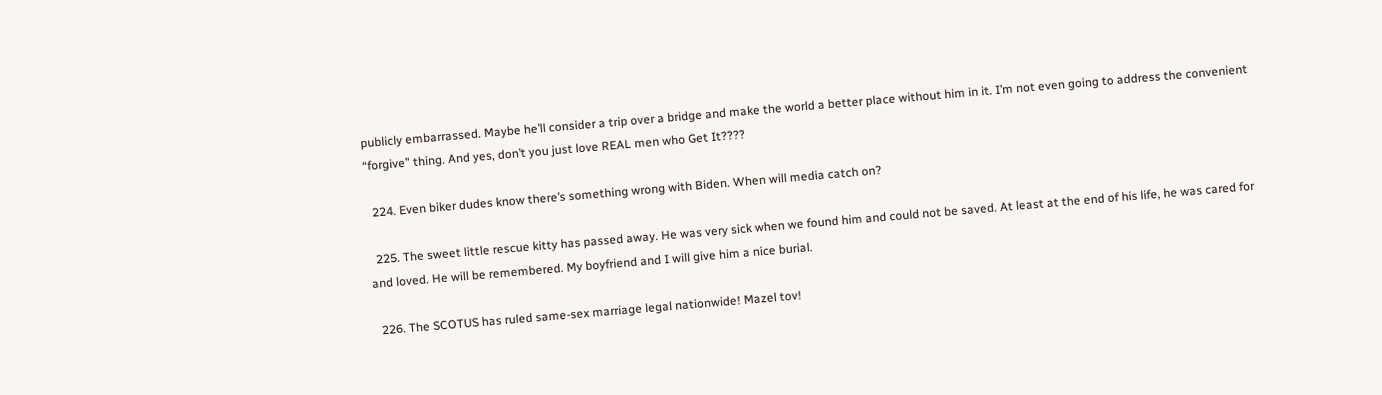publicly embarrassed. Maybe he’ll consider a trip over a bridge and make the world a better place without him in it. I’m not even going to address the convenient “forgive” thing. And yes, don’t you just love REAL men who Get It????

  224. Even biker dudes know there’s something wrong with Biden. When will media catch on?

  225. The sweet little rescue kitty has passed away. He was very sick when we found him and could not be saved. At least at the end of his life, he was cared for and loved. He will be remembered. My boyfriend and I will give him a nice burial.

  226. The SCOTUS has ruled same-sex marriage legal nationwide! Mazel tov!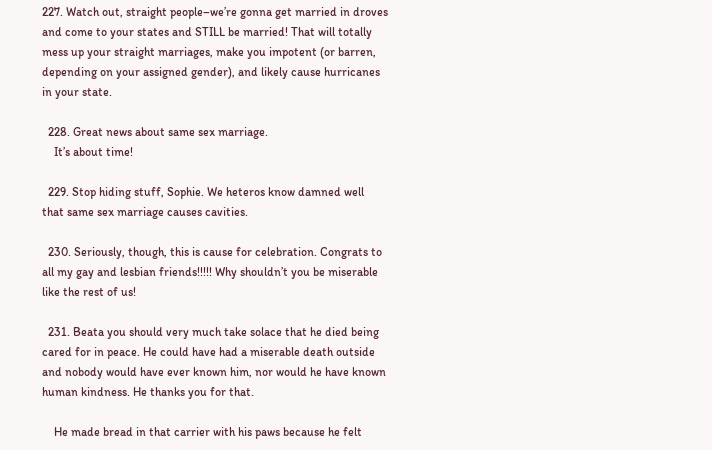227. Watch out, straight people–we’re gonna get married in droves and come to your states and STILL be married! That will totally mess up your straight marriages, make you impotent (or barren, depending on your assigned gender), and likely cause hurricanes in your state.

  228. Great news about same sex marriage.
    It’s about time!

  229. Stop hiding stuff, Sophie. We heteros know damned well that same sex marriage causes cavities.

  230. Seriously, though, this is cause for celebration. Congrats to all my gay and lesbian friends!!!!! Why shouldn’t you be miserable like the rest of us!

  231. Beata you should very much take solace that he died being cared for in peace. He could have had a miserable death outside and nobody would have ever known him, nor would he have known human kindness. He thanks you for that.

    He made bread in that carrier with his paws because he felt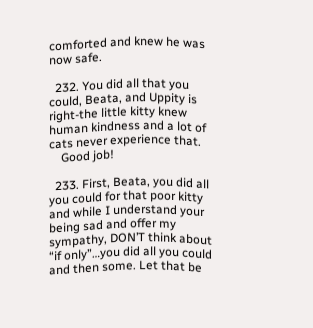comforted and knew he was now safe.

  232. You did all that you could, Beata, and Uppity is right-the little kitty knew human kindness and a lot of cats never experience that.
    Good job!

  233. First, Beata, you did all you could for that poor kitty and while I understand your being sad and offer my sympathy, DON’T think about “if only”…you did all you could and then some. Let that be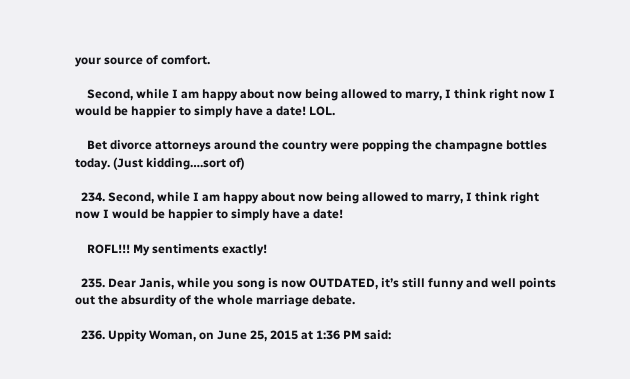your source of comfort.

    Second, while I am happy about now being allowed to marry, I think right now I would be happier to simply have a date! LOL.

    Bet divorce attorneys around the country were popping the champagne bottles today. (Just kidding….sort of)

  234. Second, while I am happy about now being allowed to marry, I think right now I would be happier to simply have a date!

    ROFL!!! My sentiments exactly!

  235. Dear Janis, while you song is now OUTDATED, it’s still funny and well points out the absurdity of the whole marriage debate.

  236. Uppity Woman, on June 25, 2015 at 1:36 PM said: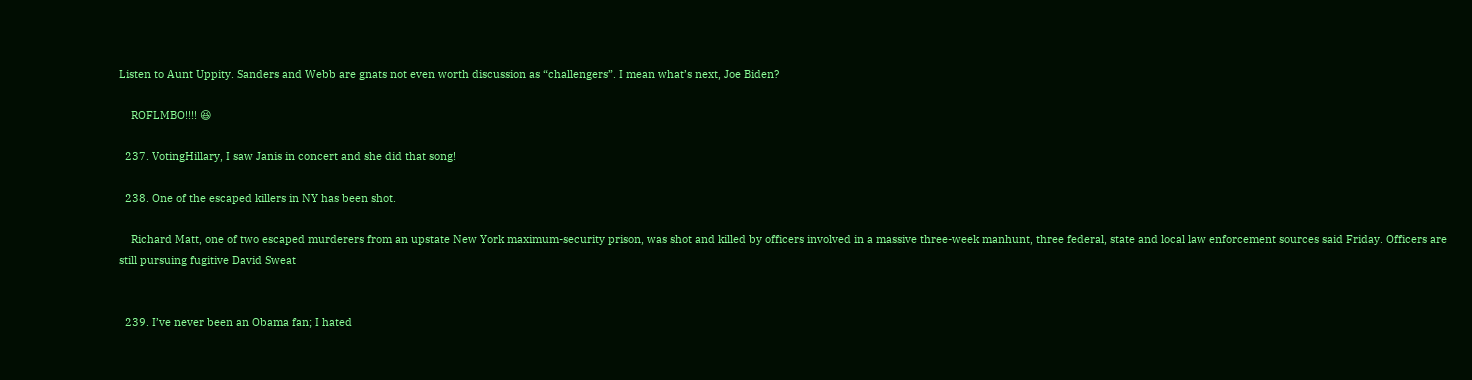Listen to Aunt Uppity. Sanders and Webb are gnats not even worth discussion as “challengers”. I mean what’s next, Joe Biden?

    ROFLMBO!!!! 😆

  237. VotingHillary, I saw Janis in concert and she did that song!

  238. One of the escaped killers in NY has been shot.

    Richard Matt, one of two escaped murderers from an upstate New York maximum-security prison, was shot and killed by officers involved in a massive three-week manhunt, three federal, state and local law enforcement sources said Friday. Officers are still pursuing fugitive David Sweat


  239. I’ve never been an Obama fan; I hated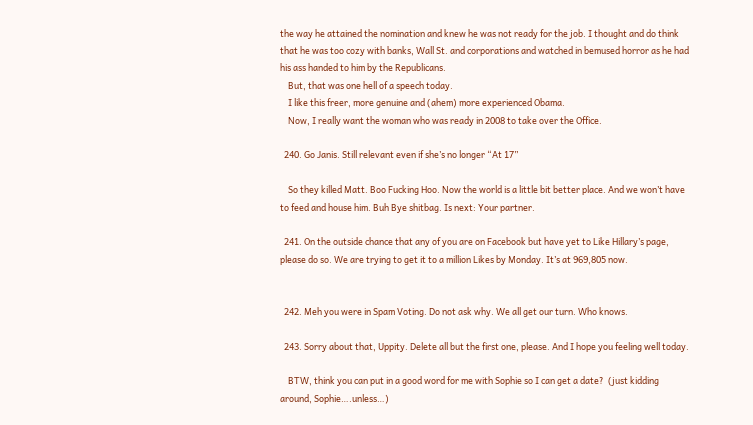the way he attained the nomination and knew he was not ready for the job. I thought and do think that he was too cozy with banks, Wall St. and corporations and watched in bemused horror as he had his ass handed to him by the Republicans.
    But, that was one hell of a speech today.
    I like this freer, more genuine and (ahem) more experienced Obama.
    Now, I really want the woman who was ready in 2008 to take over the Office.

  240. Go Janis. Still relevant even if she’s no longer “At 17”

    So they killed Matt. Boo Fucking Hoo. Now the world is a little bit better place. And we won’t have to feed and house him. Buh Bye shitbag. Is next: Your partner.

  241. On the outside chance that any of you are on Facebook but have yet to Like Hillary’s page, please do so. We are trying to get it to a million Likes by Monday. It’s at 969,805 now.


  242. Meh you were in Spam Voting. Do not ask why. We all get our turn. Who knows.

  243. Sorry about that, Uppity. Delete all but the first one, please. And I hope you feeling well today.

    BTW, think you can put in a good word for me with Sophie so I can get a date?  (just kidding around, Sophie….unless…)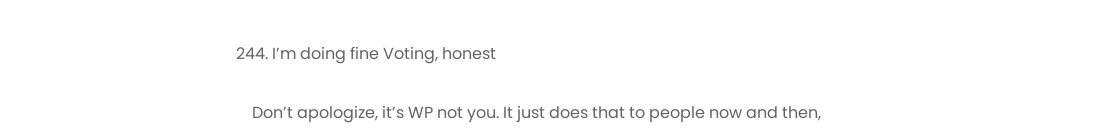244. I’m doing fine Voting, honest

    Don’t apologize, it’s WP not you. It just does that to people now and then,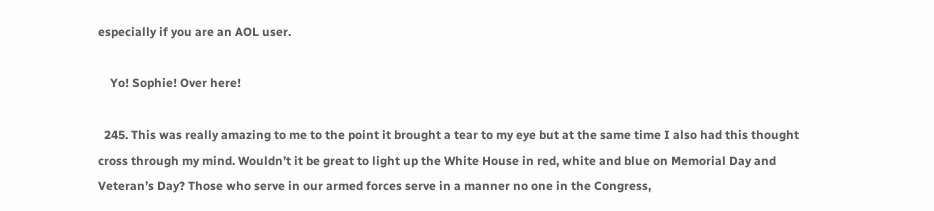especially if you are an AOL user.

    Yo! Sophie! Over here!

  245. This was really amazing to me to the point it brought a tear to my eye but at the same time I also had this thought cross through my mind. Wouldn’t it be great to light up the White House in red, white and blue on Memorial Day and Veteran’s Day? Those who serve in our armed forces serve in a manner no one in the Congress,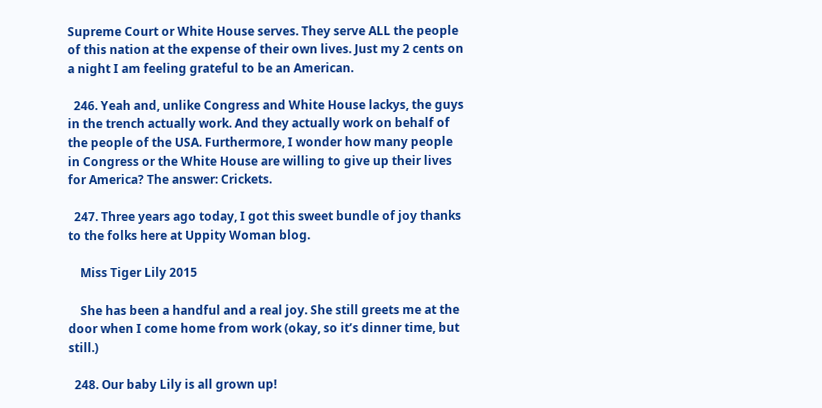Supreme Court or White House serves. They serve ALL the people of this nation at the expense of their own lives. Just my 2 cents on a night I am feeling grateful to be an American.

  246. Yeah and, unlike Congress and White House lackys, the guys in the trench actually work. And they actually work on behalf of the people of the USA. Furthermore, I wonder how many people in Congress or the White House are willing to give up their lives for America? The answer: Crickets.

  247. Three years ago today, I got this sweet bundle of joy thanks to the folks here at Uppity Woman blog.

    Miss Tiger Lily 2015

    She has been a handful and a real joy. She still greets me at the door when I come home from work (okay, so it’s dinner time, but still.)

  248. Our baby Lily is all grown up!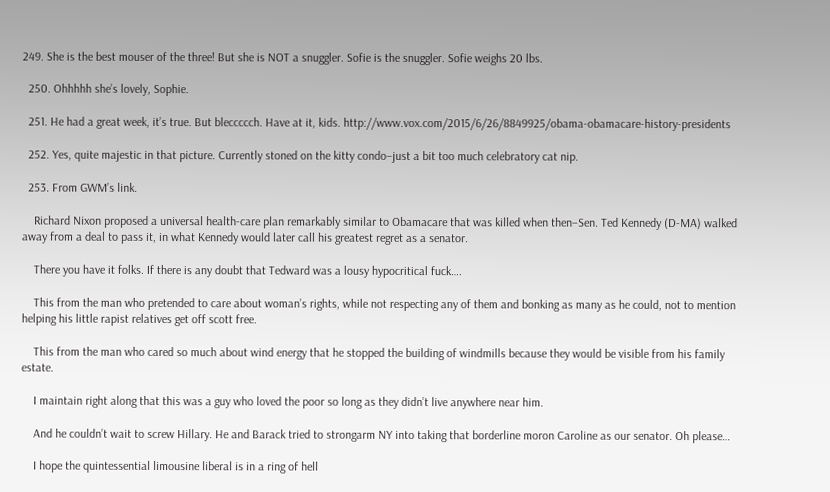249. She is the best mouser of the three! But she is NOT a snuggler. Sofie is the snuggler. Sofie weighs 20 lbs.

  250. Ohhhhh she’s lovely, Sophie.

  251. He had a great week, it’s true. But bleccccch. Have at it, kids. http://www.vox.com/2015/6/26/8849925/obama-obamacare-history-presidents

  252. Yes, quite majestic in that picture. Currently stoned on the kitty condo–just a bit too much celebratory cat nip.

  253. From GWM’s link.

    Richard Nixon proposed a universal health-care plan remarkably similar to Obamacare that was killed when then–Sen. Ted Kennedy (D-MA) walked away from a deal to pass it, in what Kennedy would later call his greatest regret as a senator.

    There you have it folks. If there is any doubt that Tedward was a lousy hypocritical fuck….

    This from the man who pretended to care about woman’s rights, while not respecting any of them and bonking as many as he could, not to mention helping his little rapist relatives get off scott free.

    This from the man who cared so much about wind energy that he stopped the building of windmills because they would be visible from his family estate.

    I maintain right along that this was a guy who loved the poor so long as they didn’t live anywhere near him.

    And he couldn’t wait to screw Hillary. He and Barack tried to strongarm NY into taking that borderline moron Caroline as our senator. Oh please…

    I hope the quintessential limousine liberal is in a ring of hell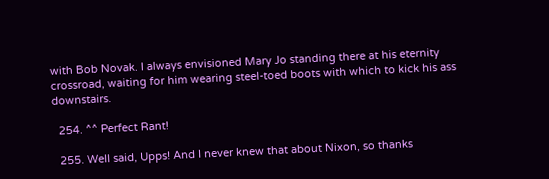with Bob Novak. I always envisioned Mary Jo standing there at his eternity crossroad, waiting for him wearing steel-toed boots with which to kick his ass downstairs.

  254. ^^ Perfect Rant!

  255. Well said, Upps! And I never knew that about Nixon, so thanks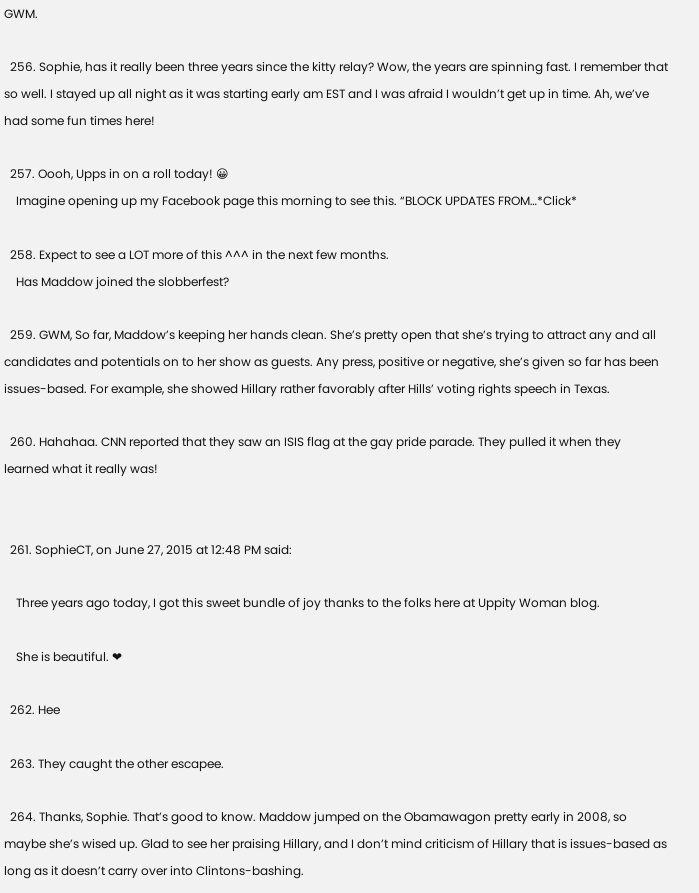GWM.

  256. Sophie, has it really been three years since the kitty relay? Wow, the years are spinning fast. I remember that so well. I stayed up all night as it was starting early am EST and I was afraid I wouldn’t get up in time. Ah, we’ve had some fun times here!

  257. Oooh, Upps in on a roll today! 😀
    Imagine opening up my Facebook page this morning to see this. “BLOCK UPDATES FROM…*Click*

  258. Expect to see a LOT more of this ^^^ in the next few months.
    Has Maddow joined the slobberfest?

  259. GWM, So far, Maddow’s keeping her hands clean. She’s pretty open that she’s trying to attract any and all candidates and potentials on to her show as guests. Any press, positive or negative, she’s given so far has been issues-based. For example, she showed Hillary rather favorably after Hills’ voting rights speech in Texas.

  260. Hahahaa. CNN reported that they saw an ISIS flag at the gay pride parade. They pulled it when they learned what it really was!


  261. SophieCT, on June 27, 2015 at 12:48 PM said:

    Three years ago today, I got this sweet bundle of joy thanks to the folks here at Uppity Woman blog.

    She is beautiful. ❤

  262. Hee

  263. They caught the other escapee.

  264. Thanks, Sophie. That’s good to know. Maddow jumped on the Obamawagon pretty early in 2008, so maybe she’s wised up. Glad to see her praising Hillary, and I don’t mind criticism of Hillary that is issues-based as long as it doesn’t carry over into Clintons-bashing.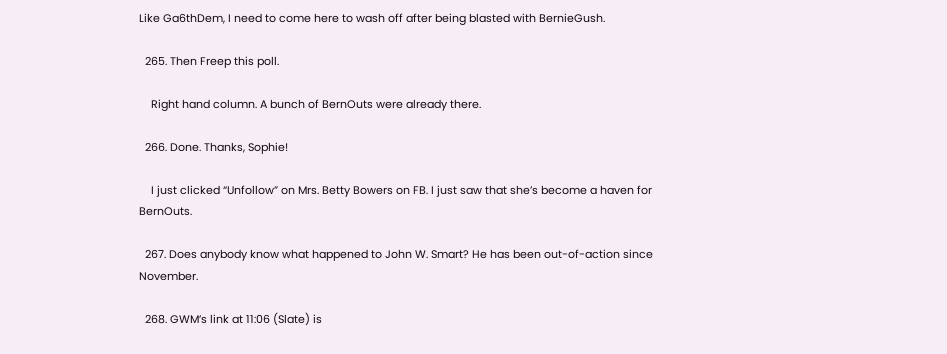Like Ga6thDem, I need to come here to wash off after being blasted with BernieGush.

  265. Then Freep this poll.

    Right hand column. A bunch of BernOuts were already there.

  266. Done. Thanks, Sophie!

    I just clicked “Unfollow” on Mrs. Betty Bowers on FB. I just saw that she’s become a haven for BernOuts.

  267. Does anybody know what happened to John W. Smart? He has been out-of-action since November.

  268. GWM’s link at 11:06 (Slate) is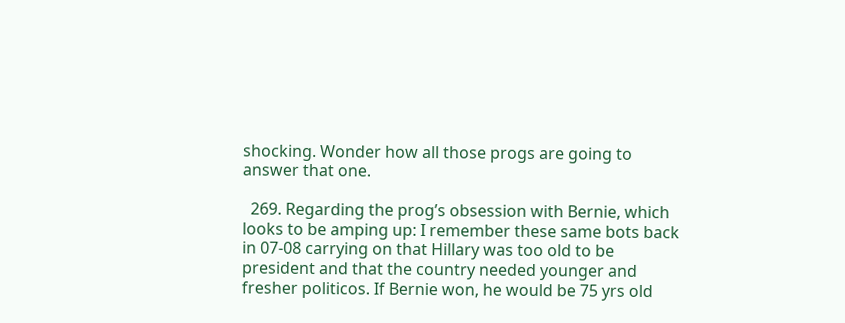shocking. Wonder how all those progs are going to answer that one.

  269. Regarding the prog’s obsession with Bernie, which looks to be amping up: I remember these same bots back in 07-08 carrying on that Hillary was too old to be president and that the country needed younger and fresher politicos. If Bernie won, he would be 75 yrs old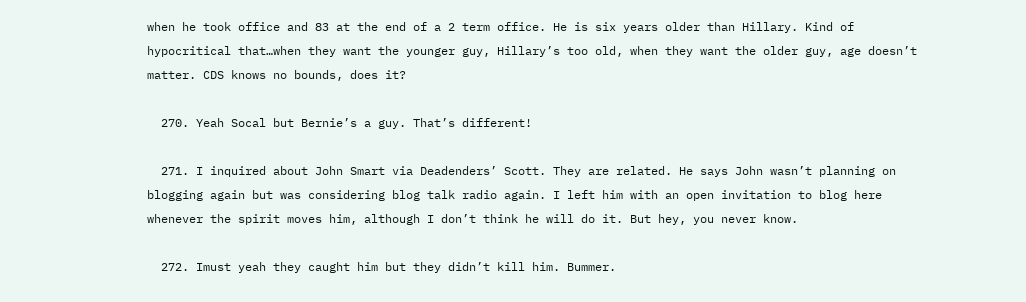when he took office and 83 at the end of a 2 term office. He is six years older than Hillary. Kind of hypocritical that…when they want the younger guy, Hillary’s too old, when they want the older guy, age doesn’t matter. CDS knows no bounds, does it?

  270. Yeah Socal but Bernie’s a guy. That’s different!

  271. I inquired about John Smart via Deadenders’ Scott. They are related. He says John wasn’t planning on blogging again but was considering blog talk radio again. I left him with an open invitation to blog here whenever the spirit moves him, although I don’t think he will do it. But hey, you never know.

  272. Imust yeah they caught him but they didn’t kill him. Bummer.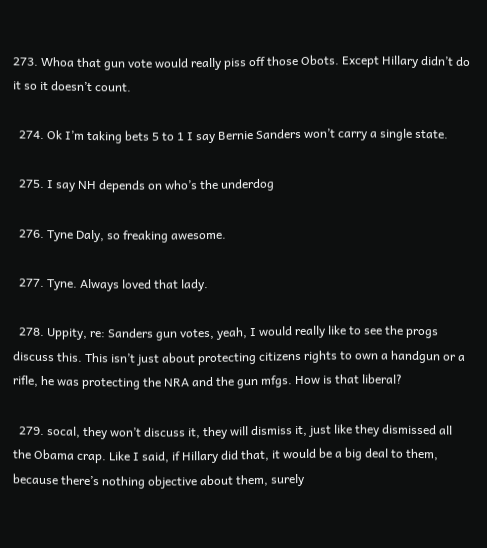273. Whoa that gun vote would really piss off those Obots. Except Hillary didn’t do it so it doesn’t count.

  274. Ok I’m taking bets 5 to 1 I say Bernie Sanders won’t carry a single state.

  275. I say NH depends on who’s the underdog

  276. Tyne Daly, so freaking awesome.

  277. Tyne. Always loved that lady.

  278. Uppity, re: Sanders gun votes, yeah, I would really like to see the progs discuss this. This isn’t just about protecting citizens rights to own a handgun or a rifle, he was protecting the NRA and the gun mfgs. How is that liberal?

  279. socal, they won’t discuss it, they will dismiss it, just like they dismissed all the Obama crap. Like I said, if Hillary did that, it would be a big deal to them, because there’s nothing objective about them, surely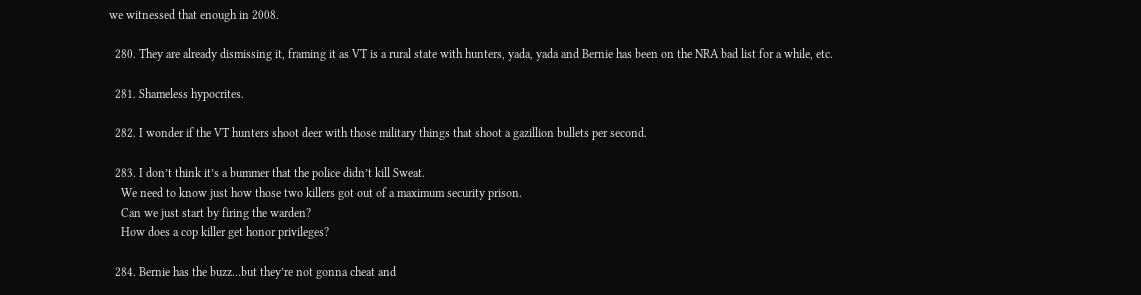we witnessed that enough in 2008.

  280. They are already dismissing it, framing it as VT is a rural state with hunters, yada, yada and Bernie has been on the NRA bad list for a while, etc.

  281. Shameless hypocrites.

  282. I wonder if the VT hunters shoot deer with those military things that shoot a gazillion bullets per second.

  283. I don’t think it’s a bummer that the police didn’t kill Sweat.
    We need to know just how those two killers got out of a maximum security prison.
    Can we just start by firing the warden?
    How does a cop killer get honor privileges?

  284. Bernie has the buzz…but they’re not gonna cheat and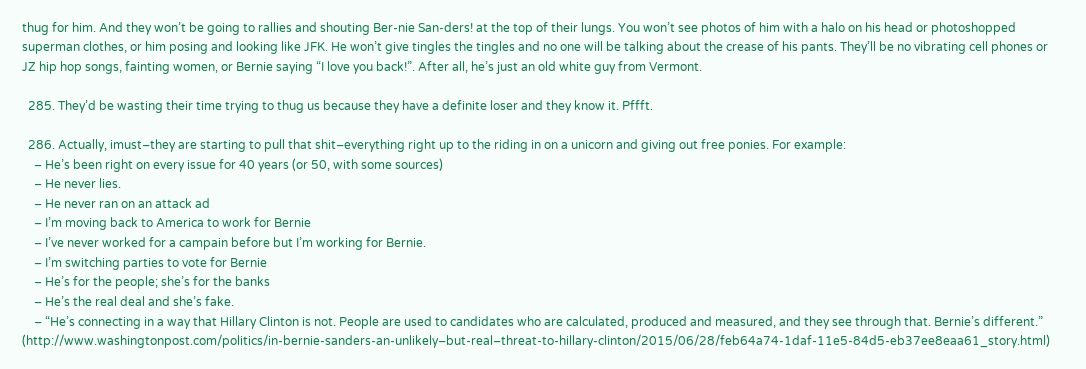thug for him. And they won’t be going to rallies and shouting Ber-nie San-ders! at the top of their lungs. You won’t see photos of him with a halo on his head or photoshopped superman clothes, or him posing and looking like JFK. He won’t give tingles the tingles and no one will be talking about the crease of his pants. They’ll be no vibrating cell phones or JZ hip hop songs, fainting women, or Bernie saying “I love you back!”. After all, he’s just an old white guy from Vermont.

  285. They’d be wasting their time trying to thug us because they have a definite loser and they know it. Pffft.

  286. Actually, imust–they are starting to pull that shit–everything right up to the riding in on a unicorn and giving out free ponies. For example:
    – He’s been right on every issue for 40 years (or 50, with some sources)
    – He never lies.
    – He never ran on an attack ad
    – I’m moving back to America to work for Bernie
    – I’ve never worked for a campain before but I’m working for Bernie.
    – I’m switching parties to vote for Bernie
    – He’s for the people; she’s for the banks
    – He’s the real deal and she’s fake.
    – “He’s connecting in a way that Hillary Clinton is not. People are used to candidates who are calculated, produced and measured, and they see through that. Bernie’s different.” (http://www.washingtonpost.com/politics/in-bernie-sanders-an-unlikely–but-real–threat-to-hillary-clinton/2015/06/28/feb64a74-1daf-11e5-84d5-eb37ee8eaa61_story.html)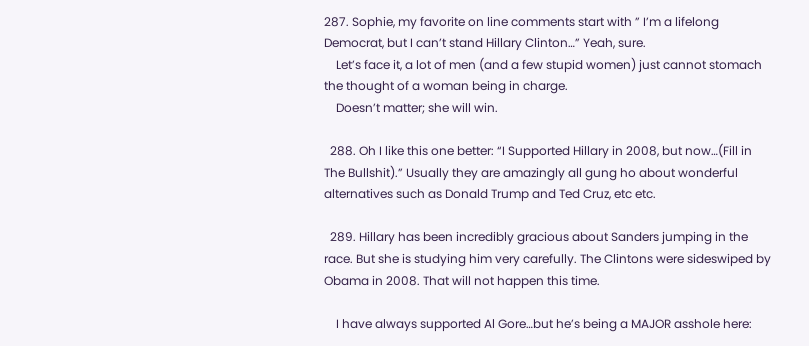287. Sophie, my favorite on line comments start with ” I’m a lifelong Democrat, but I can’t stand Hillary Clinton…” Yeah, sure.
    Let’s face it, a lot of men (and a few stupid women) just cannot stomach the thought of a woman being in charge.
    Doesn’t matter; she will win.

  288. Oh I like this one better: “I Supported Hillary in 2008, but now…(Fill in The Bullshit).” Usually they are amazingly all gung ho about wonderful alternatives such as Donald Trump and Ted Cruz, etc etc.

  289. Hillary has been incredibly gracious about Sanders jumping in the race. But she is studying him very carefully. The Clintons were sideswiped by Obama in 2008. That will not happen this time.

    I have always supported Al Gore…but he’s being a MAJOR asshole here: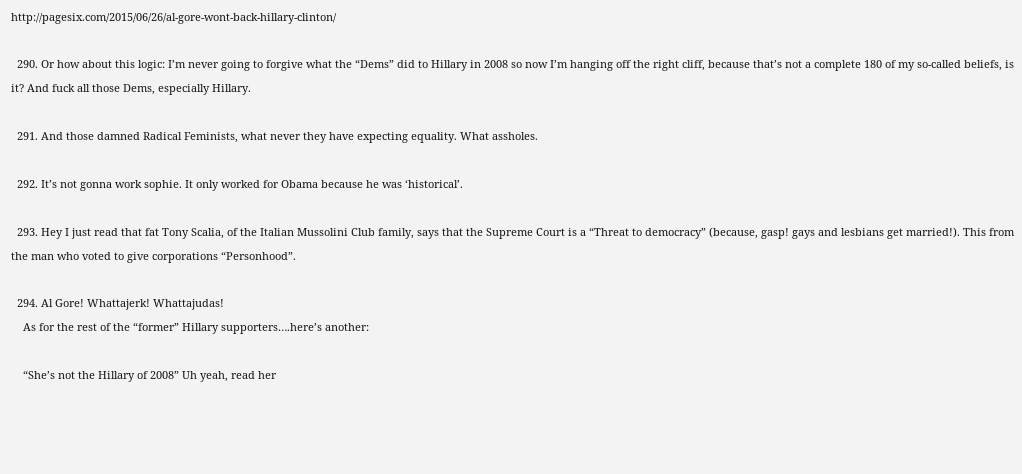http://pagesix.com/2015/06/26/al-gore-wont-back-hillary-clinton/

  290. Or how about this logic: I’m never going to forgive what the “Dems” did to Hillary in 2008 so now I’m hanging off the right cliff, because that’s not a complete 180 of my so-called beliefs, is it? And fuck all those Dems, especially Hillary.

  291. And those damned Radical Feminists, what never they have expecting equality. What assholes.

  292. It’s not gonna work sophie. It only worked for Obama because he was ‘historical’.

  293. Hey I just read that fat Tony Scalia, of the Italian Mussolini Club family, says that the Supreme Court is a “Threat to democracy” (because, gasp! gays and lesbians get married!). This from the man who voted to give corporations “Personhood”.

  294. Al Gore! Whattajerk! Whattajudas!
    As for the rest of the “former” Hillary supporters….here’s another:

    “She’s not the Hillary of 2008” Uh yeah, read her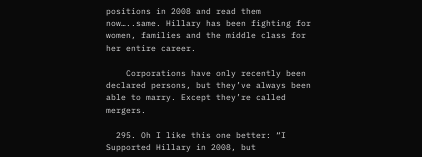positions in 2008 and read them now…..same. Hillary has been fighting for women, families and the middle class for her entire career.

    Corporations have only recently been declared persons, but they’ve always been able to marry. Except they’re called mergers.

  295. Oh I like this one better: “I Supported Hillary in 2008, but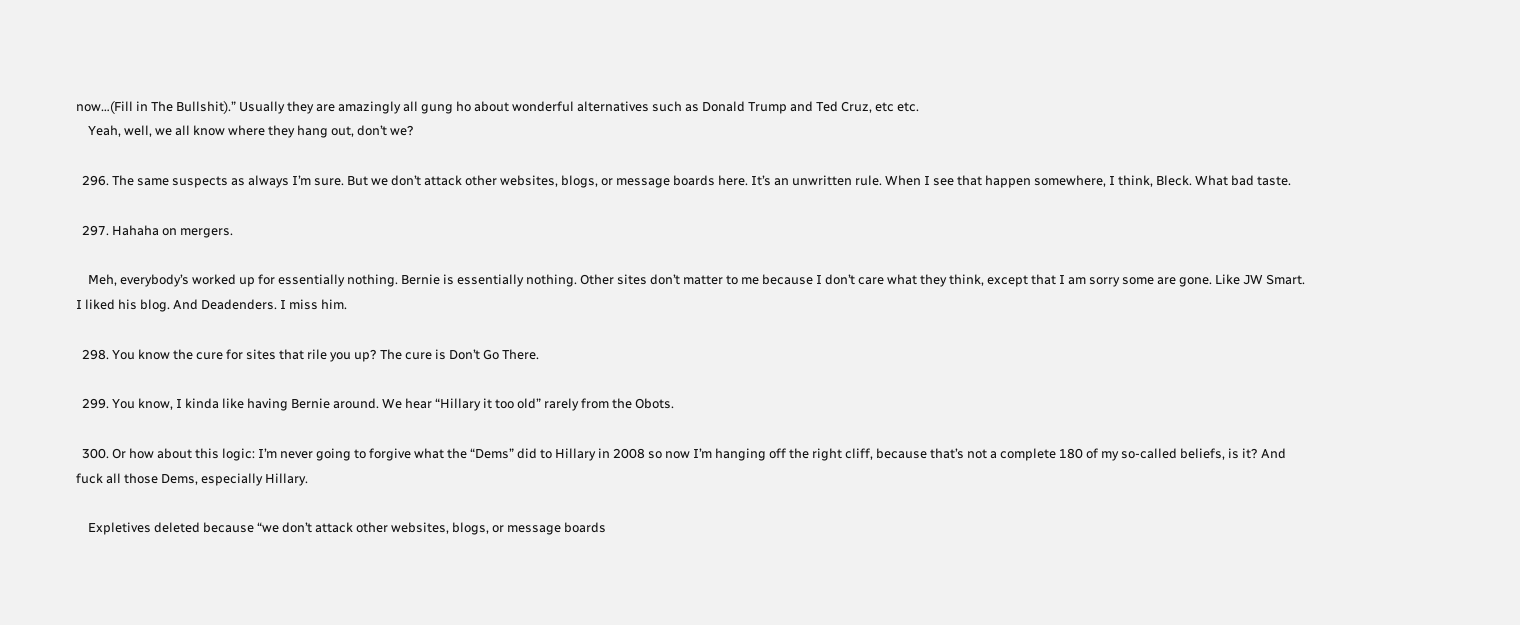now…(Fill in The Bullshit).” Usually they are amazingly all gung ho about wonderful alternatives such as Donald Trump and Ted Cruz, etc etc.
    Yeah, well, we all know where they hang out, don’t we?

  296. The same suspects as always I’m sure. But we don’t attack other websites, blogs, or message boards here. It’s an unwritten rule. When I see that happen somewhere, I think, Bleck. What bad taste.

  297. Hahaha on mergers.

    Meh, everybody’s worked up for essentially nothing. Bernie is essentially nothing. Other sites don’t matter to me because I don’t care what they think, except that I am sorry some are gone. Like JW Smart. I liked his blog. And Deadenders. I miss him.

  298. You know the cure for sites that rile you up? The cure is Don’t Go There.

  299. You know, I kinda like having Bernie around. We hear “Hillary it too old” rarely from the Obots.

  300. Or how about this logic: I’m never going to forgive what the “Dems” did to Hillary in 2008 so now I’m hanging off the right cliff, because that’s not a complete 180 of my so-called beliefs, is it? And fuck all those Dems, especially Hillary.

    Expletives deleted because “we don’t attack other websites, blogs, or message boards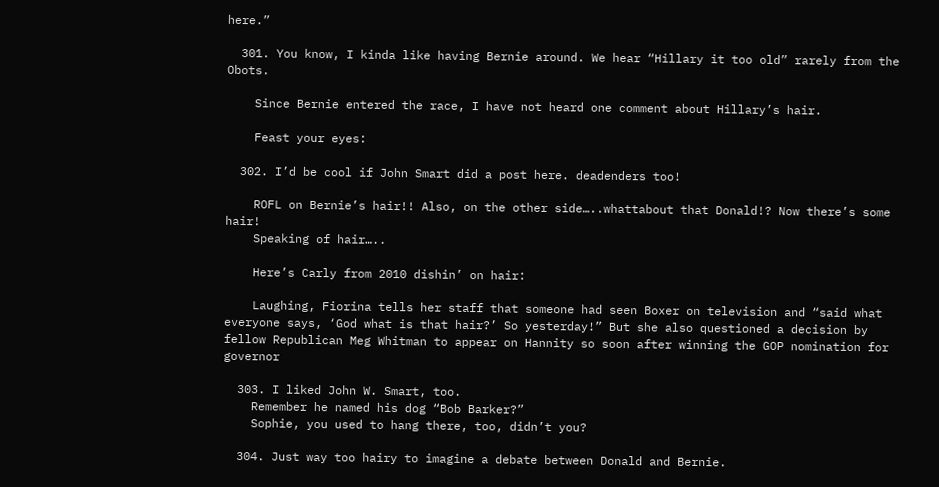here.”

  301. You know, I kinda like having Bernie around. We hear “Hillary it too old” rarely from the Obots.

    Since Bernie entered the race, I have not heard one comment about Hillary’s hair.

    Feast your eyes:

  302. I’d be cool if John Smart did a post here. deadenders too!

    ROFL on Bernie’s hair!! Also, on the other side…..whattabout that Donald!? Now there’s some hair!
    Speaking of hair…..

    Here’s Carly from 2010 dishin’ on hair:

    Laughing, Fiorina tells her staff that someone had seen Boxer on television and “said what everyone says, ‘God what is that hair?’ So yesterday!” But she also questioned a decision by fellow Republican Meg Whitman to appear on Hannity so soon after winning the GOP nomination for governor

  303. I liked John W. Smart, too.
    Remember he named his dog “Bob Barker?”
    Sophie, you used to hang there, too, didn’t you?

  304. Just way too hairy to imagine a debate between Donald and Bernie.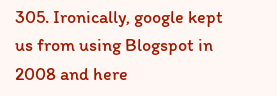305. Ironically, google kept us from using Blogspot in 2008 and here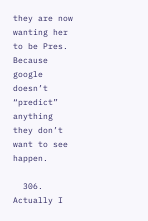they are now wanting her to be Pres. Because google doesn’t “predict” anything they don’t want to see happen.

  306. Actually I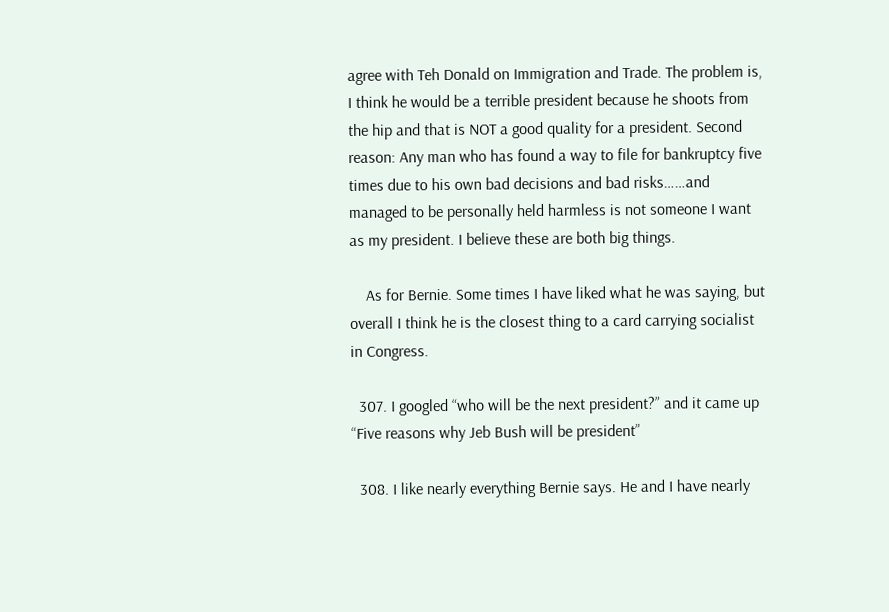agree with Teh Donald on Immigration and Trade. The problem is, I think he would be a terrible president because he shoots from the hip and that is NOT a good quality for a president. Second reason: Any man who has found a way to file for bankruptcy five times due to his own bad decisions and bad risks……and managed to be personally held harmless is not someone I want as my president. I believe these are both big things.

    As for Bernie. Some times I have liked what he was saying, but overall I think he is the closest thing to a card carrying socialist in Congress.

  307. I googled “who will be the next president?” and it came up “Five reasons why Jeb Bush will be president”

  308. I like nearly everything Bernie says. He and I have nearly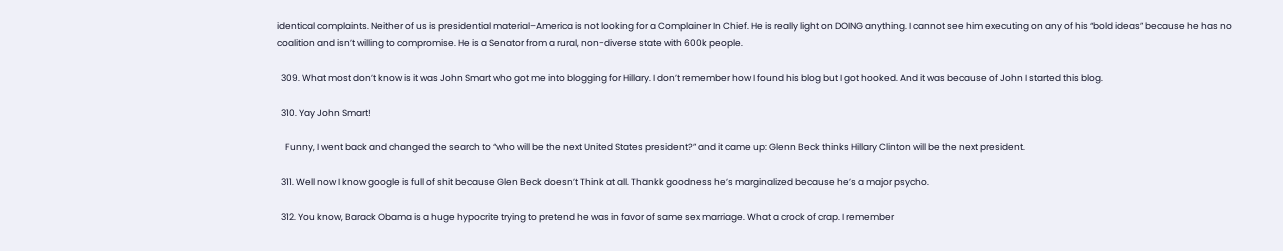identical complaints. Neither of us is presidential material–America is not looking for a Complainer In Chief. He is really light on DOING anything. I cannot see him executing on any of his “bold ideas” because he has no coalition and isn’t willing to compromise. He is a Senator from a rural, non-diverse state with 600k people.

  309. What most don’t know is it was John Smart who got me into blogging for Hillary. I don’t remember how I found his blog but I got hooked. And it was because of John I started this blog.

  310. Yay John Smart!

    Funny, I went back and changed the search to “who will be the next United States president?” and it came up: Glenn Beck thinks Hillary Clinton will be the next president.

  311. Well now I know google is full of shit because Glen Beck doesn’t Think at all. Thankk goodness he’s marginalized because he’s a major psycho.

  312. You know, Barack Obama is a huge hypocrite trying to pretend he was in favor of same sex marriage. What a crock of crap. I remember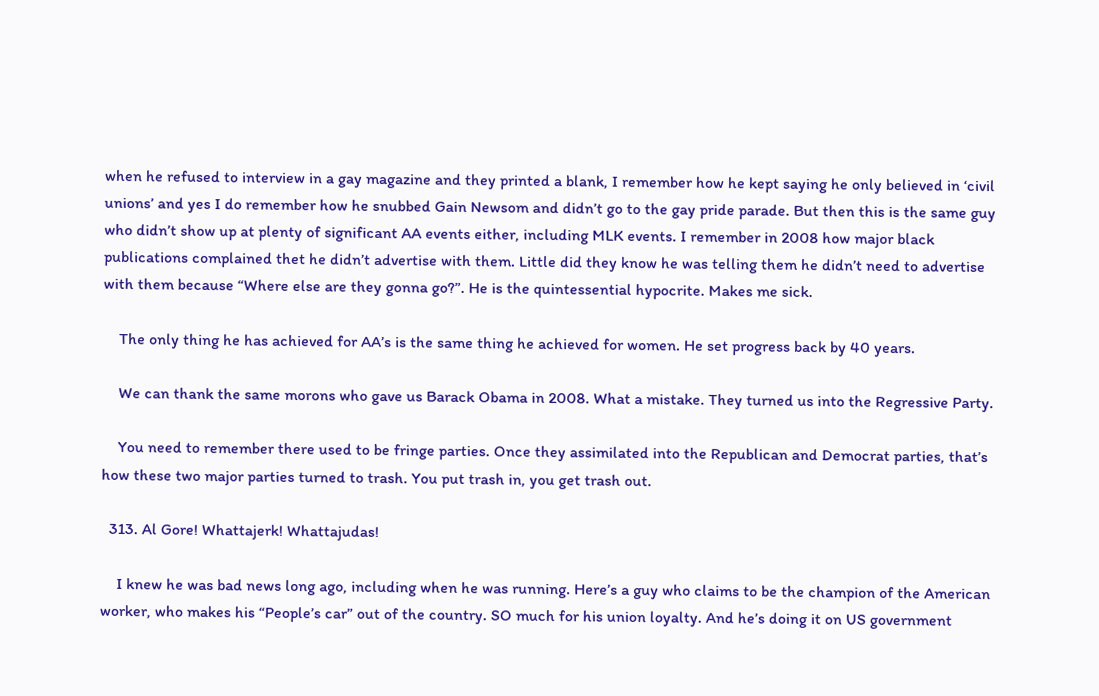when he refused to interview in a gay magazine and they printed a blank, I remember how he kept saying he only believed in ‘civil unions’ and yes I do remember how he snubbed Gain Newsom and didn’t go to the gay pride parade. But then this is the same guy who didn’t show up at plenty of significant AA events either, including MLK events. I remember in 2008 how major black publications complained thet he didn’t advertise with them. Little did they know he was telling them he didn’t need to advertise with them because “Where else are they gonna go?”. He is the quintessential hypocrite. Makes me sick.

    The only thing he has achieved for AA’s is the same thing he achieved for women. He set progress back by 40 years.

    We can thank the same morons who gave us Barack Obama in 2008. What a mistake. They turned us into the Regressive Party.

    You need to remember there used to be fringe parties. Once they assimilated into the Republican and Democrat parties, that’s how these two major parties turned to trash. You put trash in, you get trash out.

  313. Al Gore! Whattajerk! Whattajudas!

    I knew he was bad news long ago, including when he was running. Here’s a guy who claims to be the champion of the American worker, who makes his “People’s car” out of the country. SO much for his union loyalty. And he’s doing it on US government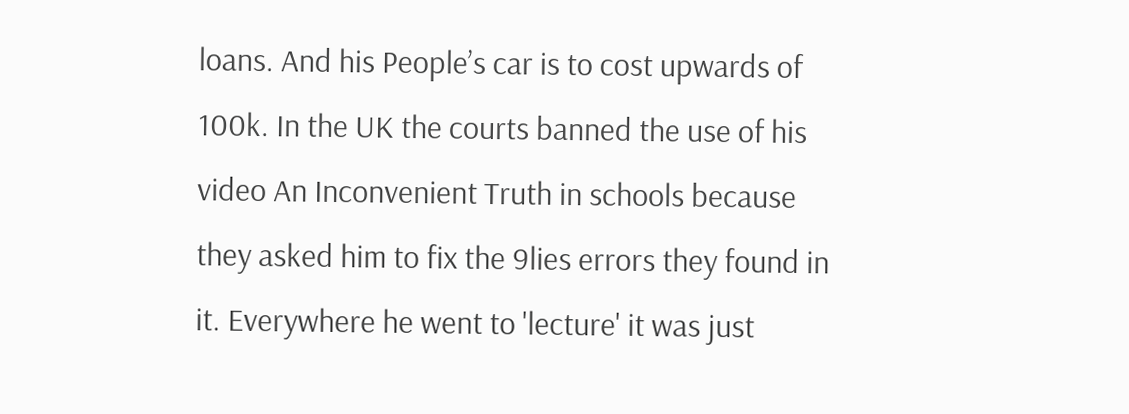loans. And his People’s car is to cost upwards of 100k. In the UK the courts banned the use of his video An Inconvenient Truth in schools because they asked him to fix the 9lies errors they found in it. Everywhere he went to 'lecture' it was just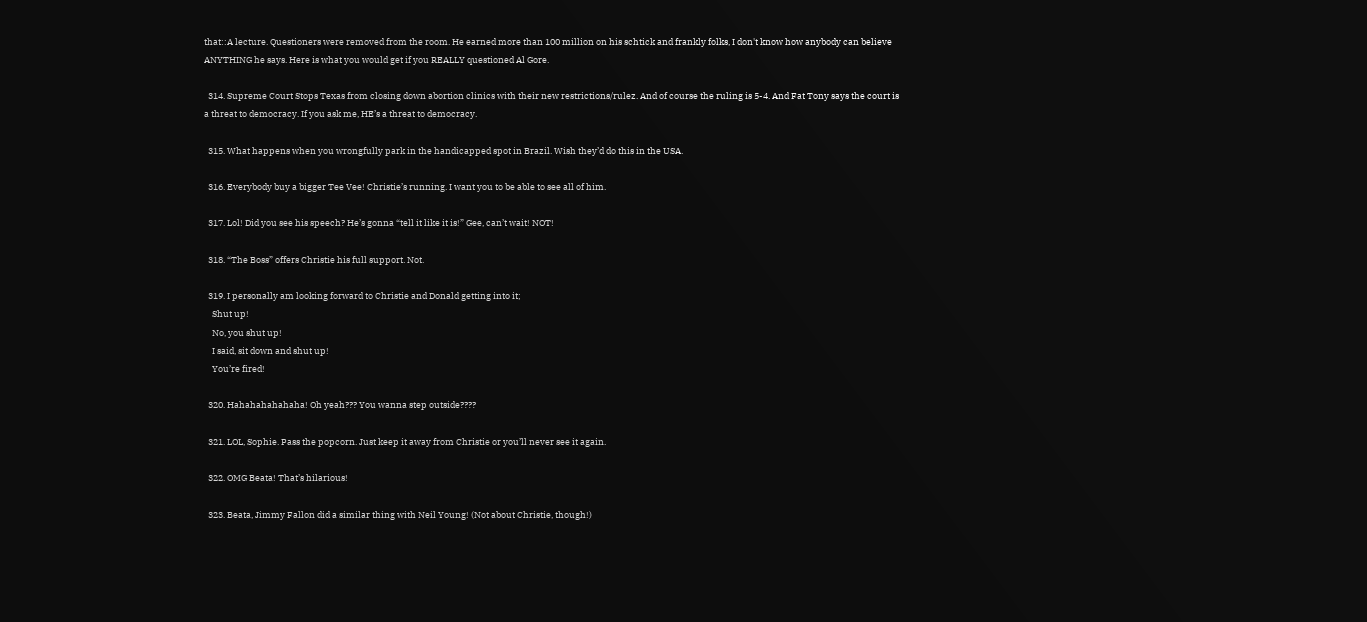that::A lecture. Questioners were removed from the room. He earned more than 100 million on his schtick and frankly folks, I don't know how anybody can believe ANYTHING he says. Here is what you would get if you REALLY questioned Al Gore.

  314. Supreme Court Stops Texas from closing down abortion clinics with their new restrictions/rulez. And of course the ruling is 5-4. And Fat Tony says the court is a threat to democracy. If you ask me, HE’s a threat to democracy.

  315. What happens when you wrongfully park in the handicapped spot in Brazil. Wish they’d do this in the USA.

  316. Everybody buy a bigger Tee Vee! Christie’s running. I want you to be able to see all of him.

  317. Lol! Did you see his speech? He’s gonna “tell it like it is!” Gee, can’t wait! NOT!

  318. “The Boss” offers Christie his full support. Not.

  319. I personally am looking forward to Christie and Donald getting into it;
    Shut up!
    No, you shut up!
    I said, sit down and shut up!
    You’re fired!

  320. Hahahahahahaha! Oh yeah??? You wanna step outside????

  321. LOL, Sophie. Pass the popcorn. Just keep it away from Christie or you’ll never see it again.

  322. OMG Beata! That’s hilarious!

  323. Beata, Jimmy Fallon did a similar thing with Neil Young! (Not about Christie, though!)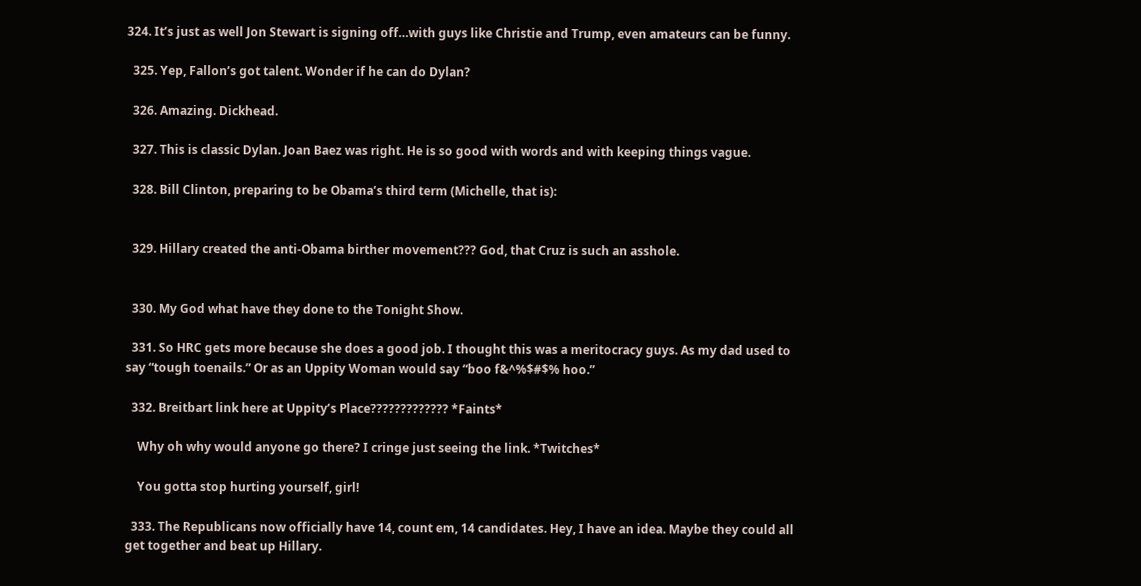324. It’s just as well Jon Stewart is signing off…with guys like Christie and Trump, even amateurs can be funny.

  325. Yep, Fallon’s got talent. Wonder if he can do Dylan?

  326. Amazing. Dickhead.

  327. This is classic Dylan. Joan Baez was right. He is so good with words and with keeping things vague.

  328. Bill Clinton, preparing to be Obama’s third term (Michelle, that is):


  329. Hillary created the anti-Obama birther movement??? God, that Cruz is such an asshole.


  330. My God what have they done to the Tonight Show.

  331. So HRC gets more because she does a good job. I thought this was a meritocracy guys. As my dad used to say “tough toenails.” Or as an Uppity Woman would say “boo f&^%$#$% hoo.”

  332. Breitbart link here at Uppity’s Place????????????? *Faints*

    Why oh why would anyone go there? I cringe just seeing the link. *Twitches*

    You gotta stop hurting yourself, girl!

  333. The Republicans now officially have 14, count em, 14 candidates. Hey, I have an idea. Maybe they could all get together and beat up Hillary.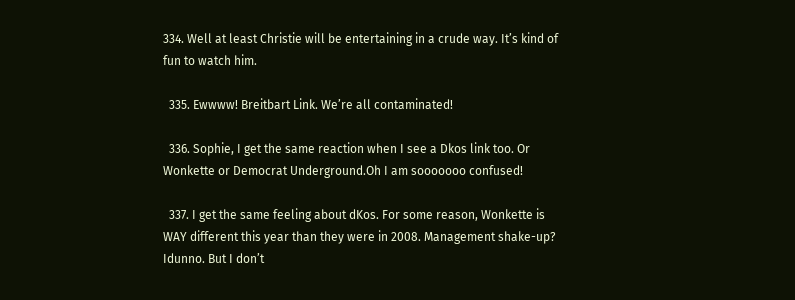334. Well at least Christie will be entertaining in a crude way. It’s kind of fun to watch him.

  335. Ewwww! Breitbart Link. We’re all contaminated!

  336. Sophie, I get the same reaction when I see a Dkos link too. Or Wonkette or Democrat Underground.Oh I am sooooooo confused!

  337. I get the same feeling about dKos. For some reason, Wonkette is WAY different this year than they were in 2008. Management shake-up? Idunno. But I don’t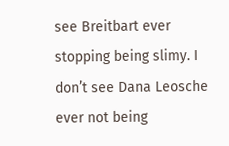see Breitbart ever stopping being slimy. I don’t see Dana Leosche ever not being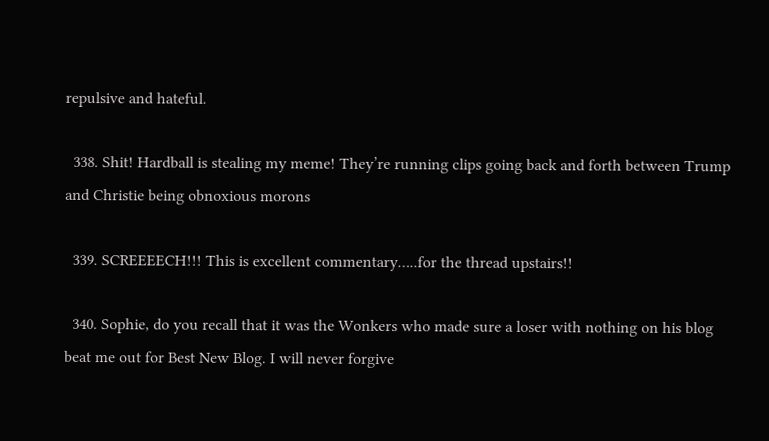repulsive and hateful.

  338. Shit! Hardball is stealing my meme! They’re running clips going back and forth between Trump and Christie being obnoxious morons

  339. SCREEEECH!!! This is excellent commentary…..for the thread upstairs!!

  340. Sophie, do you recall that it was the Wonkers who made sure a loser with nothing on his blog beat me out for Best New Blog. I will never forgive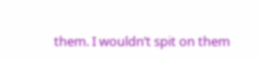them. I wouldn’t spit on them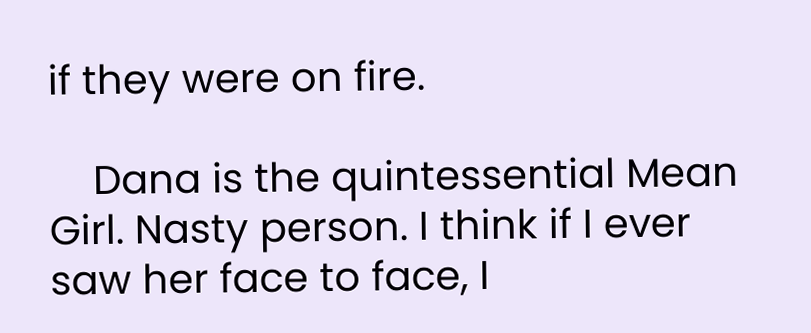if they were on fire.

    Dana is the quintessential Mean Girl. Nasty person. I think if I ever saw her face to face, I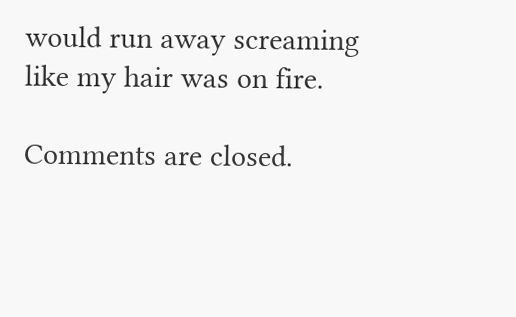would run away screaming like my hair was on fire.

Comments are closed.